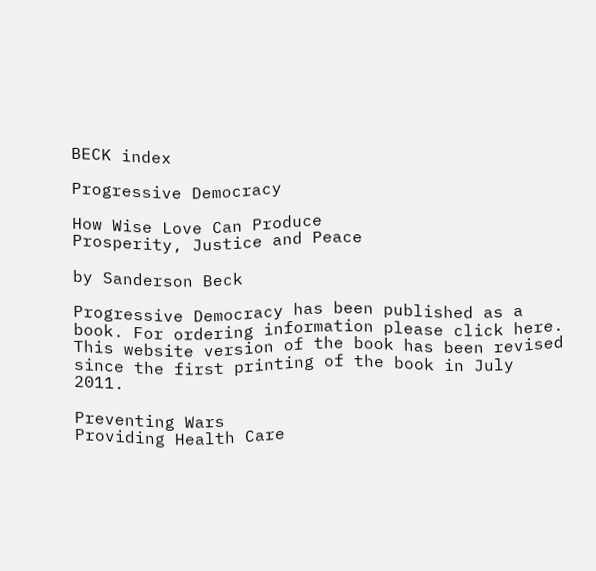BECK index

Progressive Democracy

How Wise Love Can Produce
Prosperity, Justice and Peace

by Sanderson Beck

Progressive Democracy has been published as a book. For ordering information please click here. This website version of the book has been revised since the first printing of the book in July 2011.

Preventing Wars
Providing Health Care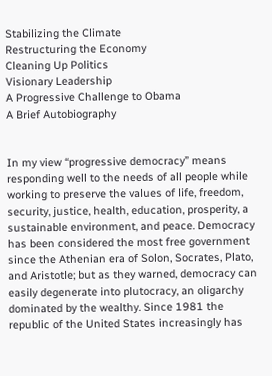Stabilizing the Climate
Restructuring the Economy
Cleaning Up Politics
Visionary Leadership
A Progressive Challenge to Obama
A Brief Autobiography


In my view “progressive democracy” means responding well to the needs of all people while working to preserve the values of life, freedom, security, justice, health, education, prosperity, a sustainable environment, and peace. Democracy has been considered the most free government since the Athenian era of Solon, Socrates, Plato, and Aristotle; but as they warned, democracy can easily degenerate into plutocracy, an oligarchy dominated by the wealthy. Since 1981 the republic of the United States increasingly has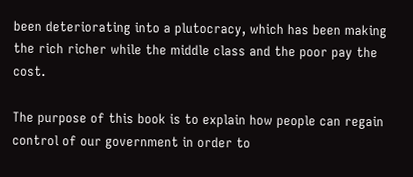been deteriorating into a plutocracy, which has been making the rich richer while the middle class and the poor pay the cost.

The purpose of this book is to explain how people can regain control of our government in order to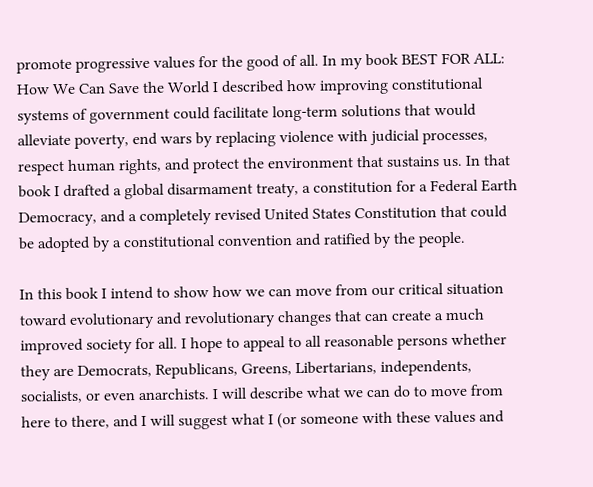promote progressive values for the good of all. In my book BEST FOR ALL: How We Can Save the World I described how improving constitutional systems of government could facilitate long-term solutions that would alleviate poverty, end wars by replacing violence with judicial processes, respect human rights, and protect the environment that sustains us. In that book I drafted a global disarmament treaty, a constitution for a Federal Earth Democracy, and a completely revised United States Constitution that could be adopted by a constitutional convention and ratified by the people.

In this book I intend to show how we can move from our critical situation toward evolutionary and revolutionary changes that can create a much improved society for all. I hope to appeal to all reasonable persons whether they are Democrats, Republicans, Greens, Libertarians, independents, socialists, or even anarchists. I will describe what we can do to move from here to there, and I will suggest what I (or someone with these values and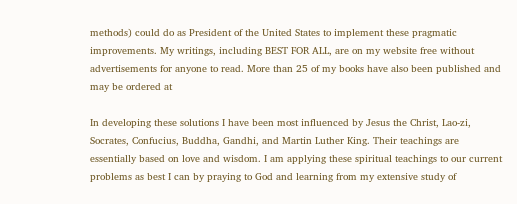methods) could do as President of the United States to implement these pragmatic improvements. My writings, including BEST FOR ALL, are on my website free without advertisements for anyone to read. More than 25 of my books have also been published and may be ordered at

In developing these solutions I have been most influenced by Jesus the Christ, Lao-zi, Socrates, Confucius, Buddha, Gandhi, and Martin Luther King. Their teachings are essentially based on love and wisdom. I am applying these spiritual teachings to our current problems as best I can by praying to God and learning from my extensive study of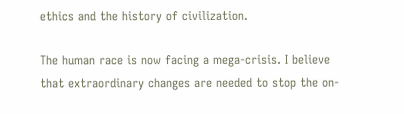ethics and the history of civilization.

The human race is now facing a mega-crisis. I believe that extraordinary changes are needed to stop the on-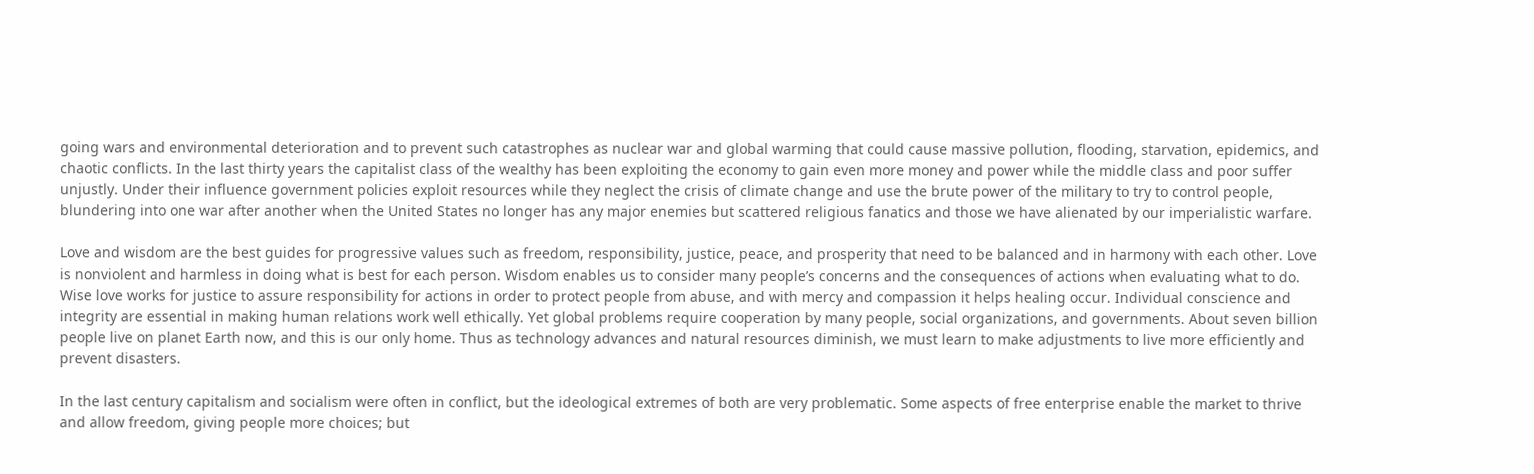going wars and environmental deterioration and to prevent such catastrophes as nuclear war and global warming that could cause massive pollution, flooding, starvation, epidemics, and chaotic conflicts. In the last thirty years the capitalist class of the wealthy has been exploiting the economy to gain even more money and power while the middle class and poor suffer unjustly. Under their influence government policies exploit resources while they neglect the crisis of climate change and use the brute power of the military to try to control people, blundering into one war after another when the United States no longer has any major enemies but scattered religious fanatics and those we have alienated by our imperialistic warfare.

Love and wisdom are the best guides for progressive values such as freedom, responsibility, justice, peace, and prosperity that need to be balanced and in harmony with each other. Love is nonviolent and harmless in doing what is best for each person. Wisdom enables us to consider many people’s concerns and the consequences of actions when evaluating what to do. Wise love works for justice to assure responsibility for actions in order to protect people from abuse, and with mercy and compassion it helps healing occur. Individual conscience and integrity are essential in making human relations work well ethically. Yet global problems require cooperation by many people, social organizations, and governments. About seven billion people live on planet Earth now, and this is our only home. Thus as technology advances and natural resources diminish, we must learn to make adjustments to live more efficiently and prevent disasters.

In the last century capitalism and socialism were often in conflict, but the ideological extremes of both are very problematic. Some aspects of free enterprise enable the market to thrive and allow freedom, giving people more choices; but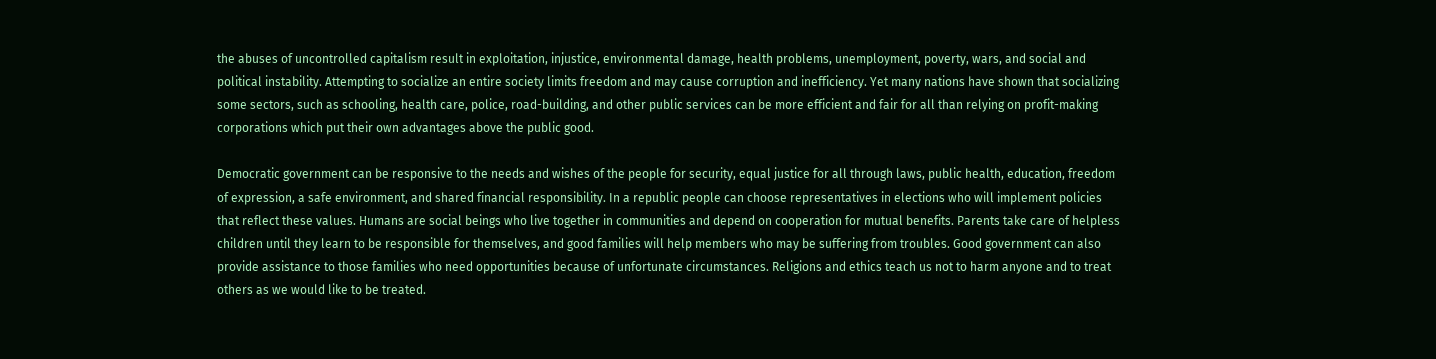the abuses of uncontrolled capitalism result in exploitation, injustice, environmental damage, health problems, unemployment, poverty, wars, and social and political instability. Attempting to socialize an entire society limits freedom and may cause corruption and inefficiency. Yet many nations have shown that socializing some sectors, such as schooling, health care, police, road-building, and other public services can be more efficient and fair for all than relying on profit-making corporations which put their own advantages above the public good.

Democratic government can be responsive to the needs and wishes of the people for security, equal justice for all through laws, public health, education, freedom of expression, a safe environment, and shared financial responsibility. In a republic people can choose representatives in elections who will implement policies that reflect these values. Humans are social beings who live together in communities and depend on cooperation for mutual benefits. Parents take care of helpless children until they learn to be responsible for themselves, and good families will help members who may be suffering from troubles. Good government can also provide assistance to those families who need opportunities because of unfortunate circumstances. Religions and ethics teach us not to harm anyone and to treat others as we would like to be treated.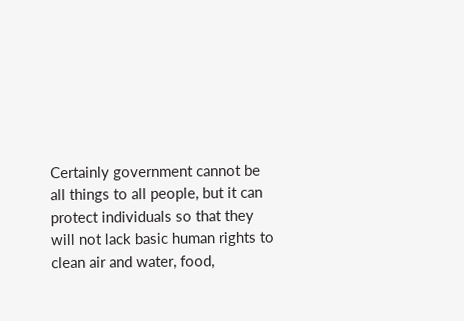Certainly government cannot be all things to all people, but it can protect individuals so that they will not lack basic human rights to clean air and water, food,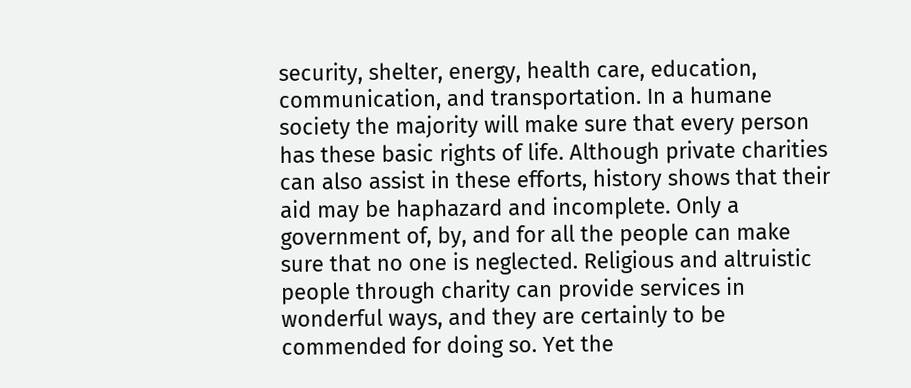security, shelter, energy, health care, education, communication, and transportation. In a humane society the majority will make sure that every person has these basic rights of life. Although private charities can also assist in these efforts, history shows that their aid may be haphazard and incomplete. Only a government of, by, and for all the people can make sure that no one is neglected. Religious and altruistic people through charity can provide services in wonderful ways, and they are certainly to be commended for doing so. Yet the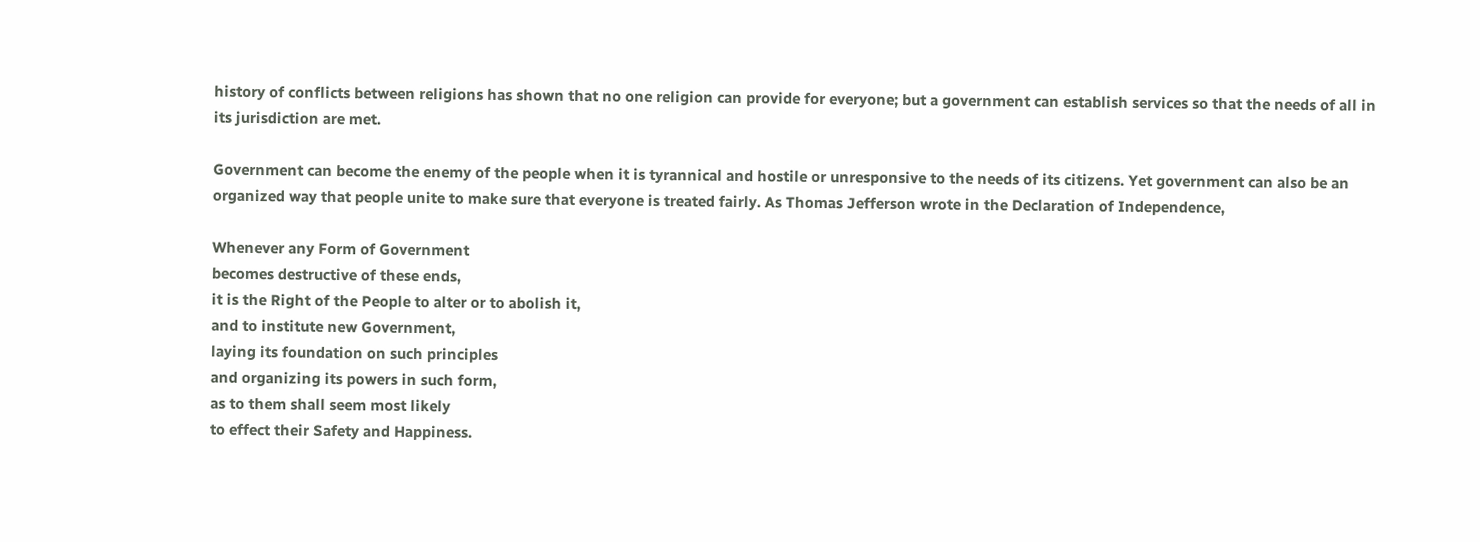history of conflicts between religions has shown that no one religion can provide for everyone; but a government can establish services so that the needs of all in its jurisdiction are met.

Government can become the enemy of the people when it is tyrannical and hostile or unresponsive to the needs of its citizens. Yet government can also be an organized way that people unite to make sure that everyone is treated fairly. As Thomas Jefferson wrote in the Declaration of Independence,

Whenever any Form of Government
becomes destructive of these ends,
it is the Right of the People to alter or to abolish it,
and to institute new Government,
laying its foundation on such principles
and organizing its powers in such form,
as to them shall seem most likely
to effect their Safety and Happiness.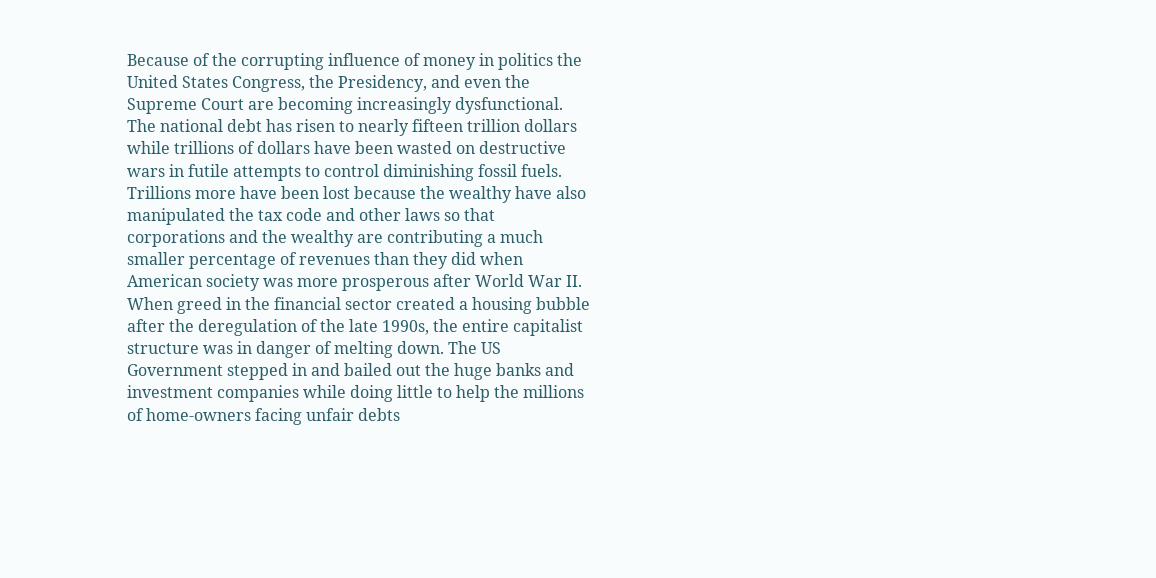Because of the corrupting influence of money in politics the United States Congress, the Presidency, and even the Supreme Court are becoming increasingly dysfunctional. The national debt has risen to nearly fifteen trillion dollars while trillions of dollars have been wasted on destructive wars in futile attempts to control diminishing fossil fuels. Trillions more have been lost because the wealthy have also manipulated the tax code and other laws so that corporations and the wealthy are contributing a much smaller percentage of revenues than they did when American society was more prosperous after World War II. When greed in the financial sector created a housing bubble after the deregulation of the late 1990s, the entire capitalist structure was in danger of melting down. The US Government stepped in and bailed out the huge banks and investment companies while doing little to help the millions of home-owners facing unfair debts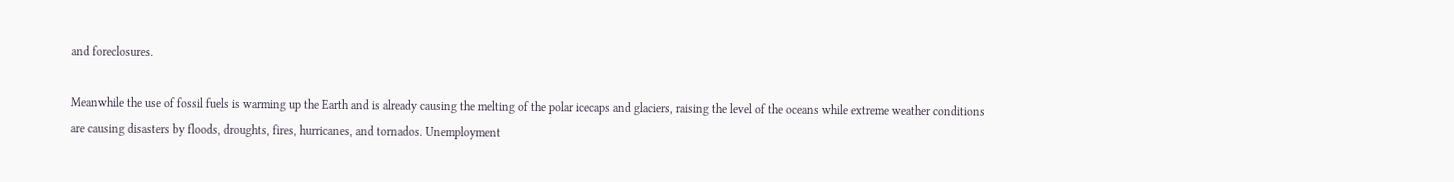and foreclosures.

Meanwhile the use of fossil fuels is warming up the Earth and is already causing the melting of the polar icecaps and glaciers, raising the level of the oceans while extreme weather conditions are causing disasters by floods, droughts, fires, hurricanes, and tornados. Unemployment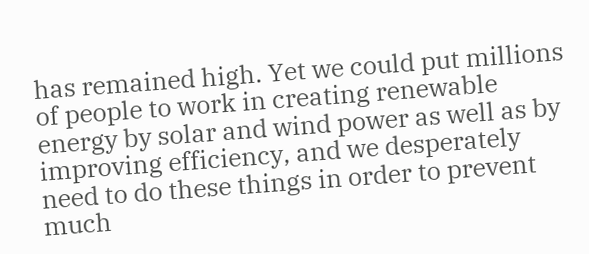has remained high. Yet we could put millions of people to work in creating renewable energy by solar and wind power as well as by improving efficiency, and we desperately need to do these things in order to prevent much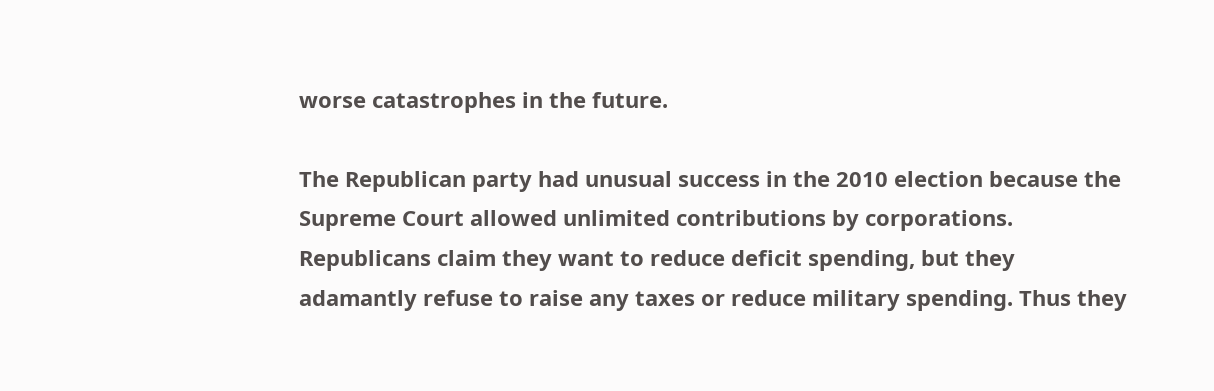worse catastrophes in the future.

The Republican party had unusual success in the 2010 election because the Supreme Court allowed unlimited contributions by corporations. Republicans claim they want to reduce deficit spending, but they adamantly refuse to raise any taxes or reduce military spending. Thus they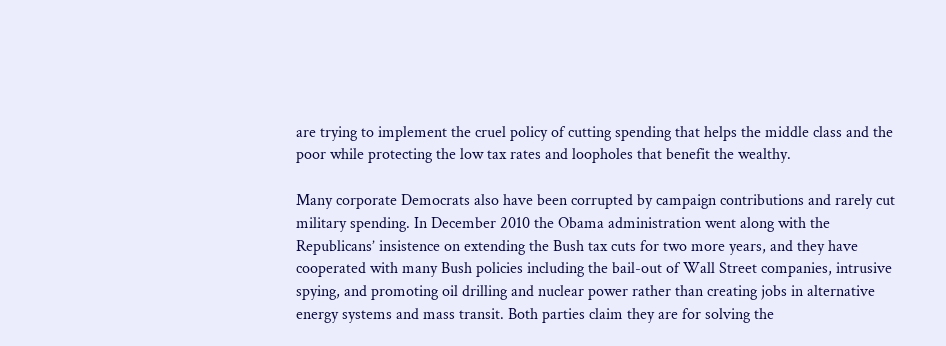are trying to implement the cruel policy of cutting spending that helps the middle class and the poor while protecting the low tax rates and loopholes that benefit the wealthy.

Many corporate Democrats also have been corrupted by campaign contributions and rarely cut military spending. In December 2010 the Obama administration went along with the Republicans’ insistence on extending the Bush tax cuts for two more years, and they have cooperated with many Bush policies including the bail-out of Wall Street companies, intrusive spying, and promoting oil drilling and nuclear power rather than creating jobs in alternative energy systems and mass transit. Both parties claim they are for solving the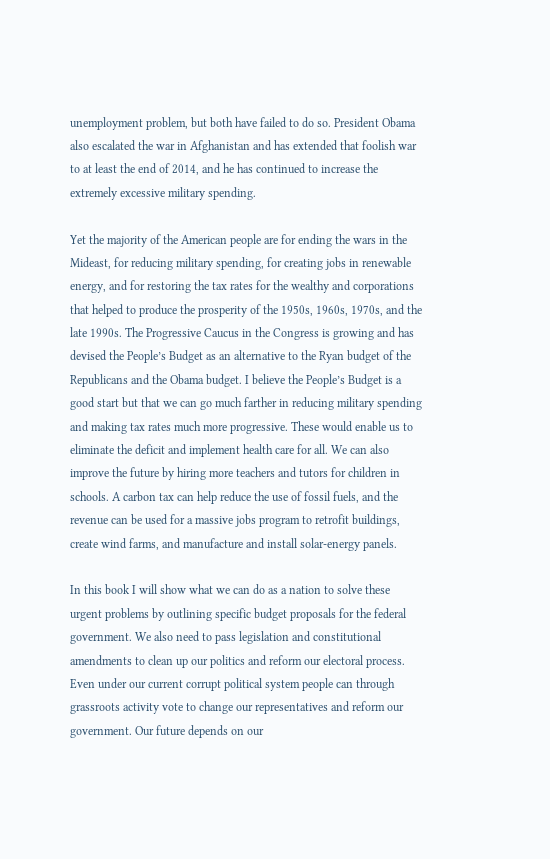unemployment problem, but both have failed to do so. President Obama also escalated the war in Afghanistan and has extended that foolish war to at least the end of 2014, and he has continued to increase the extremely excessive military spending.

Yet the majority of the American people are for ending the wars in the Mideast, for reducing military spending, for creating jobs in renewable energy, and for restoring the tax rates for the wealthy and corporations that helped to produce the prosperity of the 1950s, 1960s, 1970s, and the late 1990s. The Progressive Caucus in the Congress is growing and has devised the People’s Budget as an alternative to the Ryan budget of the Republicans and the Obama budget. I believe the People’s Budget is a good start but that we can go much farther in reducing military spending and making tax rates much more progressive. These would enable us to eliminate the deficit and implement health care for all. We can also improve the future by hiring more teachers and tutors for children in schools. A carbon tax can help reduce the use of fossil fuels, and the revenue can be used for a massive jobs program to retrofit buildings, create wind farms, and manufacture and install solar-energy panels.

In this book I will show what we can do as a nation to solve these urgent problems by outlining specific budget proposals for the federal government. We also need to pass legislation and constitutional amendments to clean up our politics and reform our electoral process. Even under our current corrupt political system people can through grassroots activity vote to change our representatives and reform our government. Our future depends on our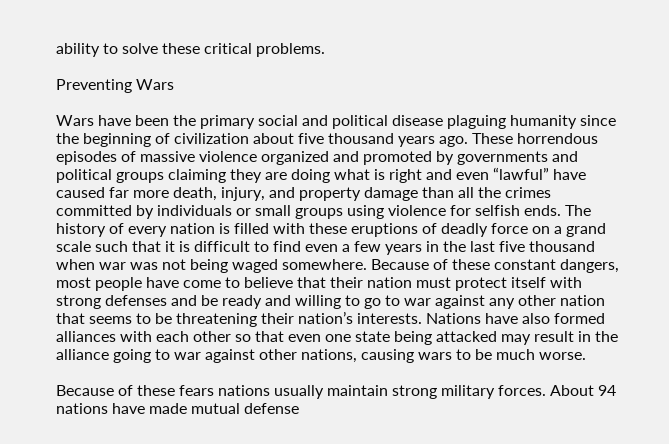ability to solve these critical problems.

Preventing Wars

Wars have been the primary social and political disease plaguing humanity since the beginning of civilization about five thousand years ago. These horrendous episodes of massive violence organized and promoted by governments and political groups claiming they are doing what is right and even “lawful” have caused far more death, injury, and property damage than all the crimes committed by individuals or small groups using violence for selfish ends. The history of every nation is filled with these eruptions of deadly force on a grand scale such that it is difficult to find even a few years in the last five thousand when war was not being waged somewhere. Because of these constant dangers, most people have come to believe that their nation must protect itself with strong defenses and be ready and willing to go to war against any other nation that seems to be threatening their nation’s interests. Nations have also formed alliances with each other so that even one state being attacked may result in the alliance going to war against other nations, causing wars to be much worse.

Because of these fears nations usually maintain strong military forces. About 94 nations have made mutual defense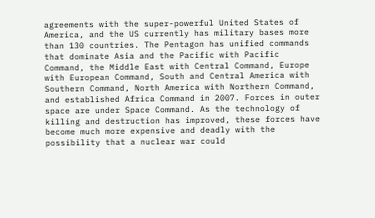agreements with the super-powerful United States of America, and the US currently has military bases more than 130 countries. The Pentagon has unified commands that dominate Asia and the Pacific with Pacific Command, the Middle East with Central Command, Europe with European Command, South and Central America with Southern Command, North America with Northern Command, and established Africa Command in 2007. Forces in outer space are under Space Command. As the technology of killing and destruction has improved, these forces have become much more expensive and deadly with the possibility that a nuclear war could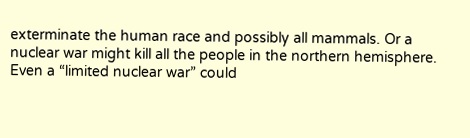exterminate the human race and possibly all mammals. Or a nuclear war might kill all the people in the northern hemisphere. Even a “limited nuclear war” could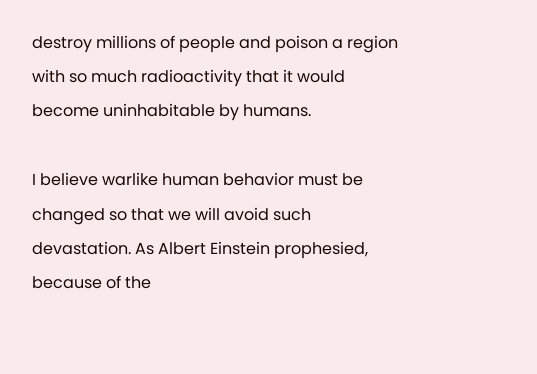destroy millions of people and poison a region with so much radioactivity that it would become uninhabitable by humans.

I believe warlike human behavior must be changed so that we will avoid such devastation. As Albert Einstein prophesied, because of the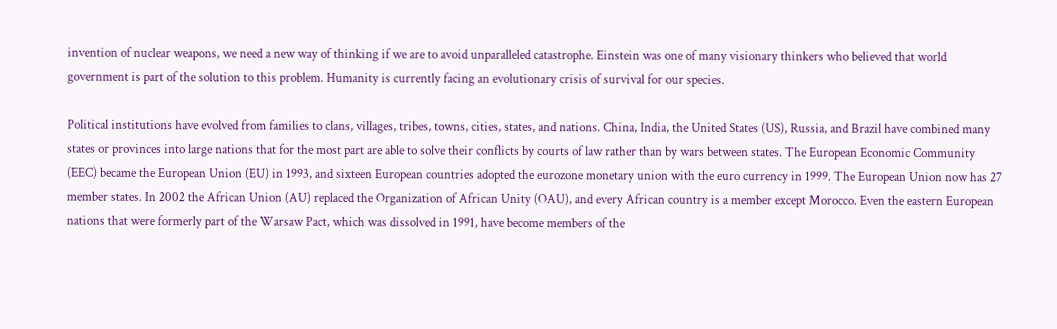invention of nuclear weapons, we need a new way of thinking if we are to avoid unparalleled catastrophe. Einstein was one of many visionary thinkers who believed that world government is part of the solution to this problem. Humanity is currently facing an evolutionary crisis of survival for our species.

Political institutions have evolved from families to clans, villages, tribes, towns, cities, states, and nations. China, India, the United States (US), Russia, and Brazil have combined many states or provinces into large nations that for the most part are able to solve their conflicts by courts of law rather than by wars between states. The European Economic Community (EEC) became the European Union (EU) in 1993, and sixteen European countries adopted the eurozone monetary union with the euro currency in 1999. The European Union now has 27 member states. In 2002 the African Union (AU) replaced the Organization of African Unity (OAU), and every African country is a member except Morocco. Even the eastern European nations that were formerly part of the Warsaw Pact, which was dissolved in 1991, have become members of the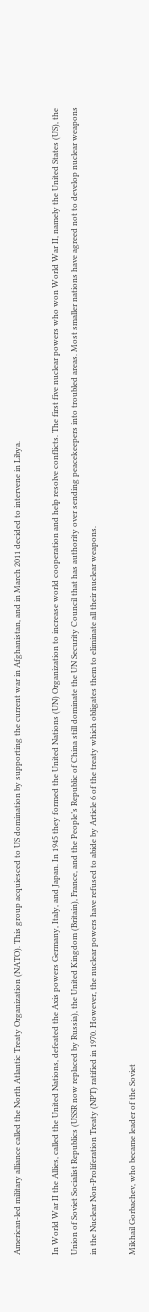American-led military alliance called the North Atlantic Treaty Organization (NATO). This group acquiesced to US domination by supporting the current war in Afghanistan, and in March 2011 decided to intervene in Libya.

In World War II the Allies, called the United Nations, defeated the Axis powers Germany, Italy, and Japan. In 1945 they formed the United Nations (UN) Organization to increase world cooperation and help resolve conflicts. The first five nuclear powers who won World War II, namely the United States (US), the Union of Soviet Socialist Republics (USSR now replaced by Russia), the United Kingdom (Britain), France, and the People’s Republic of China still dominate the UN Security Council that has authority over sending peacekeepers into troubled areas. Most smaller nations have agreed not to develop nuclear weapons in the Nuclear Non-Proliferation Treaty (NPT) ratified in 1970. However, the nuclear powers have refused to abide by Article 6 of the treaty which obligates them to eliminate all their nuclear weapons.

Mikhail Gorbachev, who became leader of the Soviet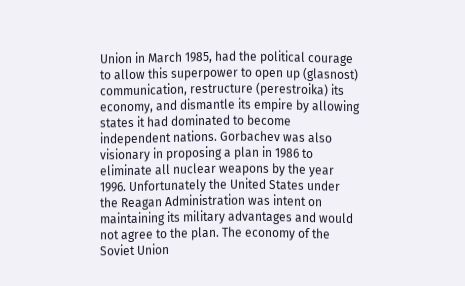Union in March 1985, had the political courage to allow this superpower to open up (glasnost) communication, restructure (perestroika) its economy, and dismantle its empire by allowing states it had dominated to become independent nations. Gorbachev was also visionary in proposing a plan in 1986 to eliminate all nuclear weapons by the year 1996. Unfortunately the United States under the Reagan Administration was intent on maintaining its military advantages and would not agree to the plan. The economy of the Soviet Union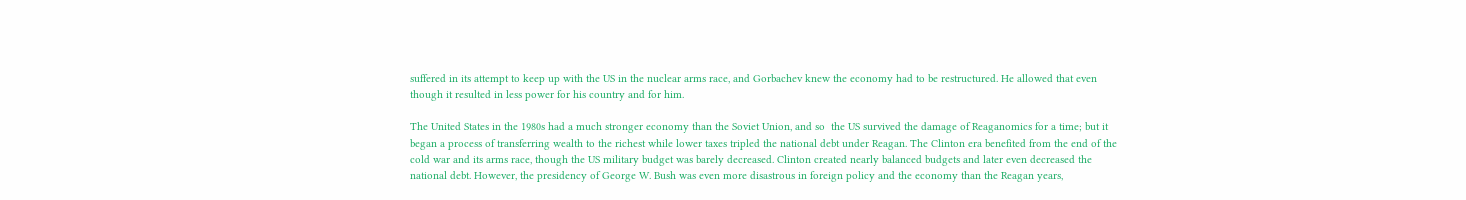suffered in its attempt to keep up with the US in the nuclear arms race, and Gorbachev knew the economy had to be restructured. He allowed that even though it resulted in less power for his country and for him.

The United States in the 1980s had a much stronger economy than the Soviet Union, and so  the US survived the damage of Reaganomics for a time; but it began a process of transferring wealth to the richest while lower taxes tripled the national debt under Reagan. The Clinton era benefited from the end of the cold war and its arms race, though the US military budget was barely decreased. Clinton created nearly balanced budgets and later even decreased the national debt. However, the presidency of George W. Bush was even more disastrous in foreign policy and the economy than the Reagan years,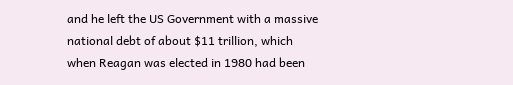and he left the US Government with a massive national debt of about $11 trillion, which when Reagan was elected in 1980 had been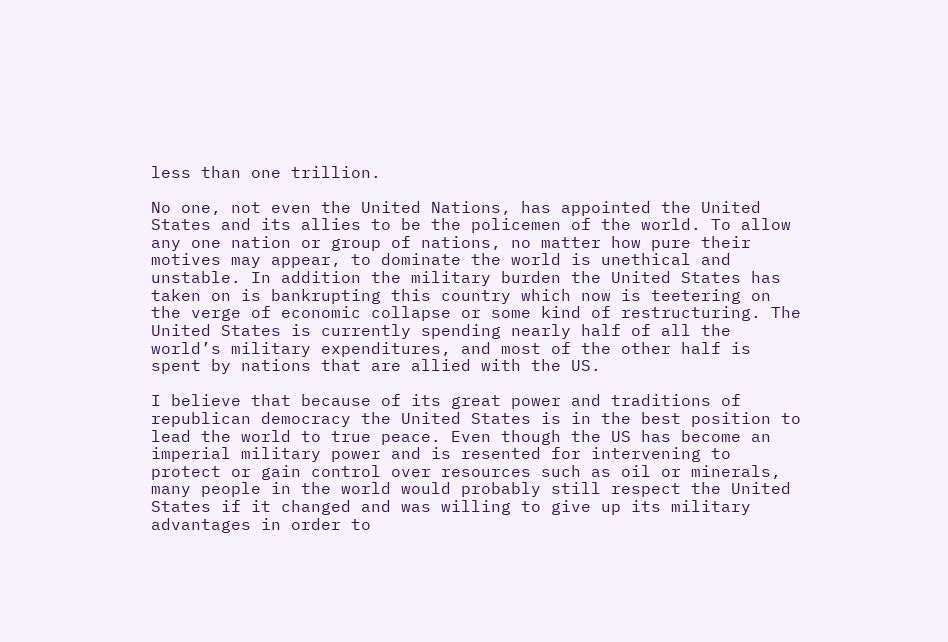less than one trillion.

No one, not even the United Nations, has appointed the United States and its allies to be the policemen of the world. To allow any one nation or group of nations, no matter how pure their motives may appear, to dominate the world is unethical and unstable. In addition the military burden the United States has taken on is bankrupting this country which now is teetering on the verge of economic collapse or some kind of restructuring. The United States is currently spending nearly half of all the world’s military expenditures, and most of the other half is spent by nations that are allied with the US.

I believe that because of its great power and traditions of republican democracy the United States is in the best position to lead the world to true peace. Even though the US has become an imperial military power and is resented for intervening to protect or gain control over resources such as oil or minerals, many people in the world would probably still respect the United States if it changed and was willing to give up its military advantages in order to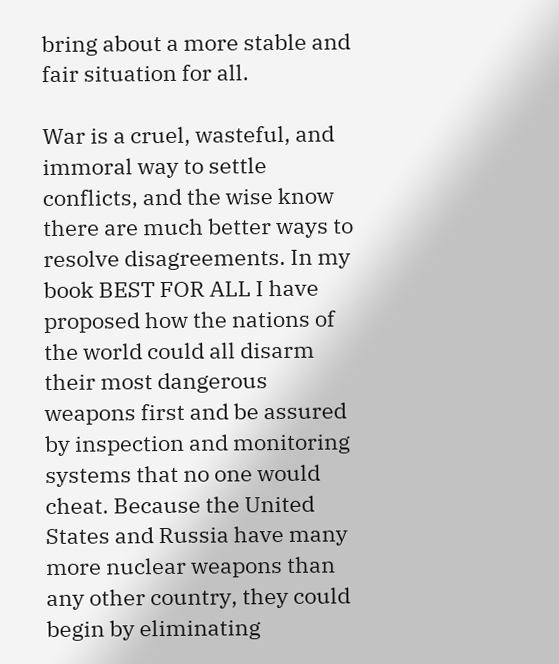bring about a more stable and fair situation for all.

War is a cruel, wasteful, and immoral way to settle conflicts, and the wise know there are much better ways to resolve disagreements. In my book BEST FOR ALL I have proposed how the nations of the world could all disarm their most dangerous weapons first and be assured by inspection and monitoring systems that no one would cheat. Because the United States and Russia have many more nuclear weapons than any other country, they could begin by eliminating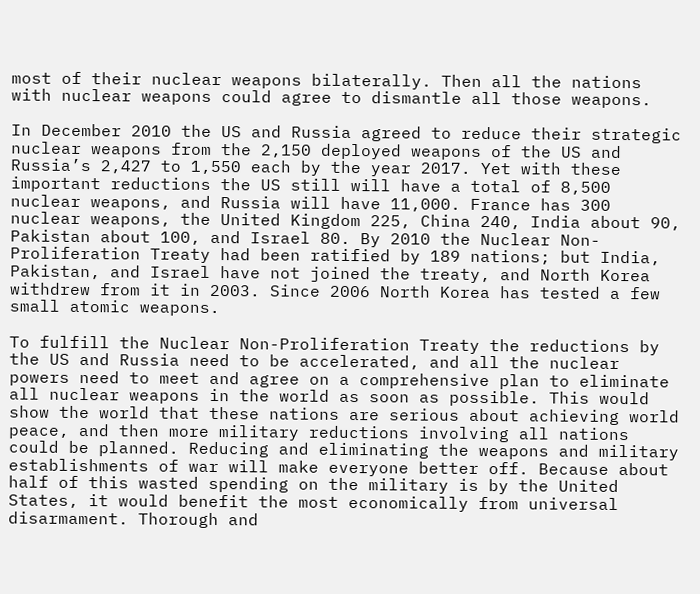most of their nuclear weapons bilaterally. Then all the nations with nuclear weapons could agree to dismantle all those weapons.

In December 2010 the US and Russia agreed to reduce their strategic nuclear weapons from the 2,150 deployed weapons of the US and Russia’s 2,427 to 1,550 each by the year 2017. Yet with these important reductions the US still will have a total of 8,500 nuclear weapons, and Russia will have 11,000. France has 300 nuclear weapons, the United Kingdom 225, China 240, India about 90, Pakistan about 100, and Israel 80. By 2010 the Nuclear Non-Proliferation Treaty had been ratified by 189 nations; but India, Pakistan, and Israel have not joined the treaty, and North Korea withdrew from it in 2003. Since 2006 North Korea has tested a few small atomic weapons.

To fulfill the Nuclear Non-Proliferation Treaty the reductions by the US and Russia need to be accelerated, and all the nuclear powers need to meet and agree on a comprehensive plan to eliminate all nuclear weapons in the world as soon as possible. This would show the world that these nations are serious about achieving world peace, and then more military reductions involving all nations could be planned. Reducing and eliminating the weapons and military establishments of war will make everyone better off. Because about half of this wasted spending on the military is by the United States, it would benefit the most economically from universal disarmament. Thorough and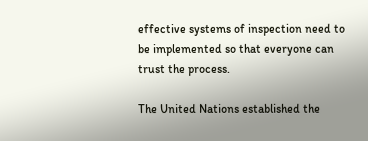effective systems of inspection need to be implemented so that everyone can trust the process.

The United Nations established the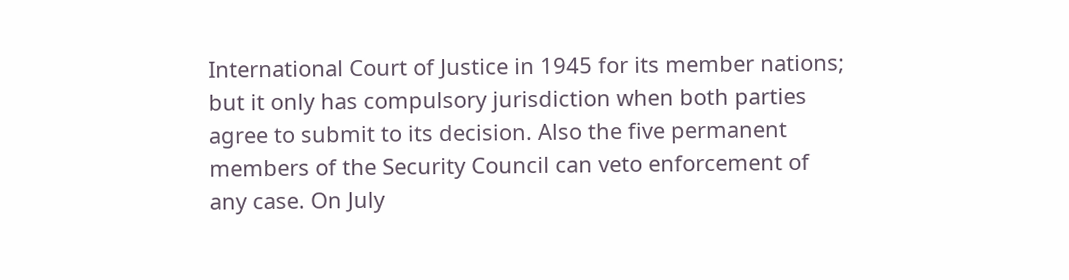International Court of Justice in 1945 for its member nations; but it only has compulsory jurisdiction when both parties agree to submit to its decision. Also the five permanent members of the Security Council can veto enforcement of any case. On July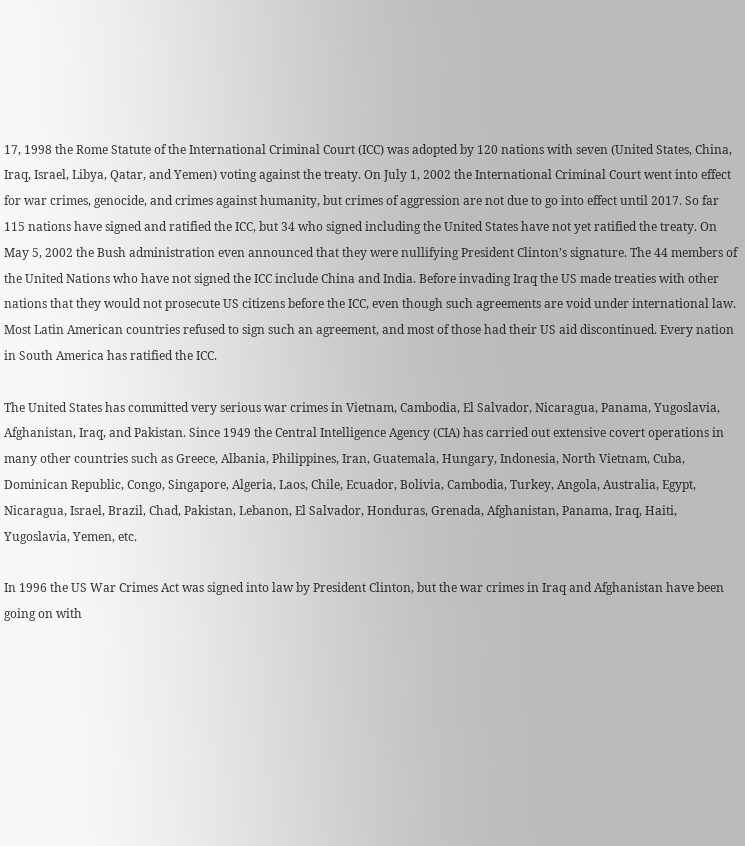17, 1998 the Rome Statute of the International Criminal Court (ICC) was adopted by 120 nations with seven (United States, China, Iraq, Israel, Libya, Qatar, and Yemen) voting against the treaty. On July 1, 2002 the International Criminal Court went into effect for war crimes, genocide, and crimes against humanity, but crimes of aggression are not due to go into effect until 2017. So far 115 nations have signed and ratified the ICC, but 34 who signed including the United States have not yet ratified the treaty. On May 5, 2002 the Bush administration even announced that they were nullifying President Clinton’s signature. The 44 members of the United Nations who have not signed the ICC include China and India. Before invading Iraq the US made treaties with other nations that they would not prosecute US citizens before the ICC, even though such agreements are void under international law. Most Latin American countries refused to sign such an agreement, and most of those had their US aid discontinued. Every nation in South America has ratified the ICC.

The United States has committed very serious war crimes in Vietnam, Cambodia, El Salvador, Nicaragua, Panama, Yugoslavia, Afghanistan, Iraq, and Pakistan. Since 1949 the Central Intelligence Agency (CIA) has carried out extensive covert operations in many other countries such as Greece, Albania, Philippines, Iran, Guatemala, Hungary, Indonesia, North Vietnam, Cuba, Dominican Republic, Congo, Singapore, Algeria, Laos, Chile, Ecuador, Bolivia, Cambodia, Turkey, Angola, Australia, Egypt, Nicaragua, Israel, Brazil, Chad, Pakistan, Lebanon, El Salvador, Honduras, Grenada, Afghanistan, Panama, Iraq, Haiti, Yugoslavia, Yemen, etc.

In 1996 the US War Crimes Act was signed into law by President Clinton, but the war crimes in Iraq and Afghanistan have been going on with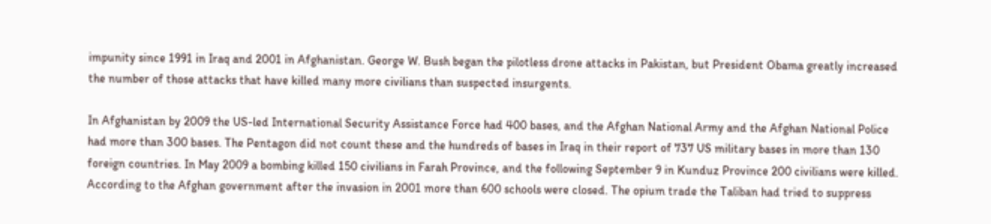impunity since 1991 in Iraq and 2001 in Afghanistan. George W. Bush began the pilotless drone attacks in Pakistan, but President Obama greatly increased the number of those attacks that have killed many more civilians than suspected insurgents.

In Afghanistan by 2009 the US-led International Security Assistance Force had 400 bases, and the Afghan National Army and the Afghan National Police had more than 300 bases. The Pentagon did not count these and the hundreds of bases in Iraq in their report of 737 US military bases in more than 130 foreign countries. In May 2009 a bombing killed 150 civilians in Farah Province, and the following September 9 in Kunduz Province 200 civilians were killed. According to the Afghan government after the invasion in 2001 more than 600 schools were closed. The opium trade the Taliban had tried to suppress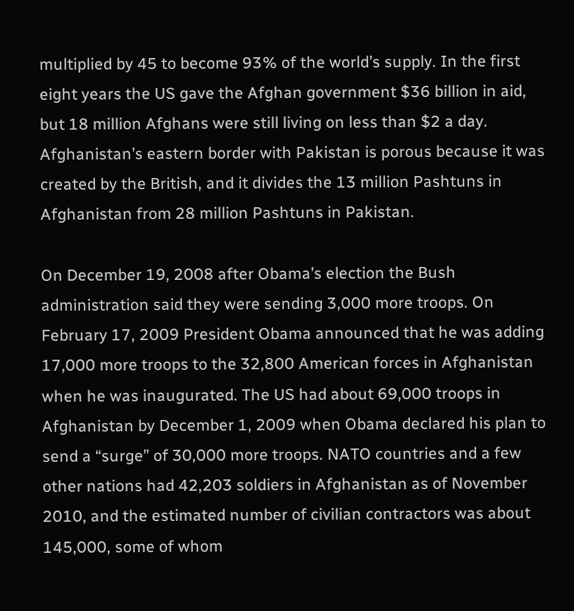multiplied by 45 to become 93% of the world’s supply. In the first eight years the US gave the Afghan government $36 billion in aid, but 18 million Afghans were still living on less than $2 a day. Afghanistan’s eastern border with Pakistan is porous because it was created by the British, and it divides the 13 million Pashtuns in Afghanistan from 28 million Pashtuns in Pakistan.

On December 19, 2008 after Obama’s election the Bush administration said they were sending 3,000 more troops. On February 17, 2009 President Obama announced that he was adding 17,000 more troops to the 32,800 American forces in Afghanistan when he was inaugurated. The US had about 69,000 troops in Afghanistan by December 1, 2009 when Obama declared his plan to send a “surge” of 30,000 more troops. NATO countries and a few other nations had 42,203 soldiers in Afghanistan as of November 2010, and the estimated number of civilian contractors was about 145,000, some of whom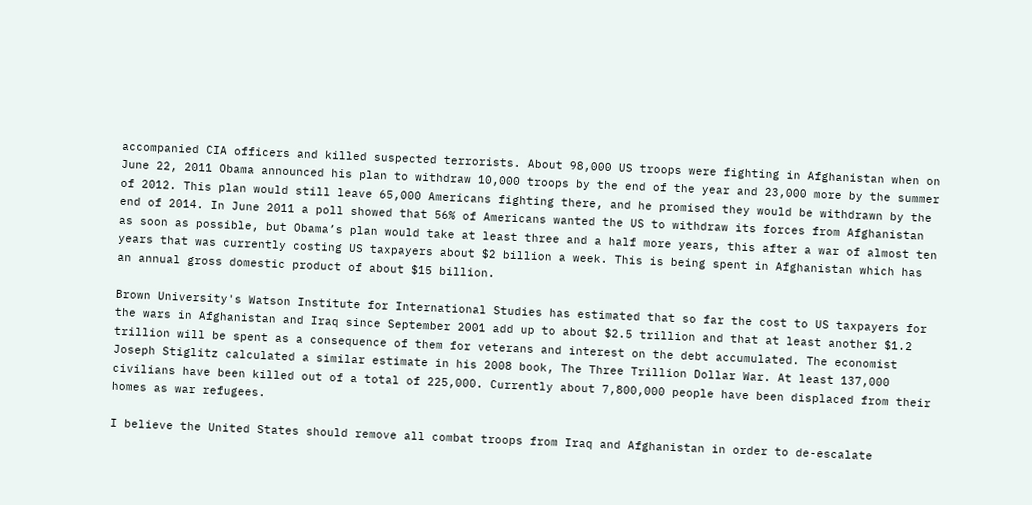accompanied CIA officers and killed suspected terrorists. About 98,000 US troops were fighting in Afghanistan when on June 22, 2011 Obama announced his plan to withdraw 10,000 troops by the end of the year and 23,000 more by the summer of 2012. This plan would still leave 65,000 Americans fighting there, and he promised they would be withdrawn by the end of 2014. In June 2011 a poll showed that 56% of Americans wanted the US to withdraw its forces from Afghanistan as soon as possible, but Obama’s plan would take at least three and a half more years, this after a war of almost ten years that was currently costing US taxpayers about $2 billion a week. This is being spent in Afghanistan which has an annual gross domestic product of about $15 billion.

Brown University's Watson Institute for International Studies has estimated that so far the cost to US taxpayers for the wars in Afghanistan and Iraq since September 2001 add up to about $2.5 trillion and that at least another $1.2 trillion will be spent as a consequence of them for veterans and interest on the debt accumulated. The economist Joseph Stiglitz calculated a similar estimate in his 2008 book, The Three Trillion Dollar War. At least 137,000 civilians have been killed out of a total of 225,000. Currently about 7,800,000 people have been displaced from their homes as war refugees.

I believe the United States should remove all combat troops from Iraq and Afghanistan in order to de-escalate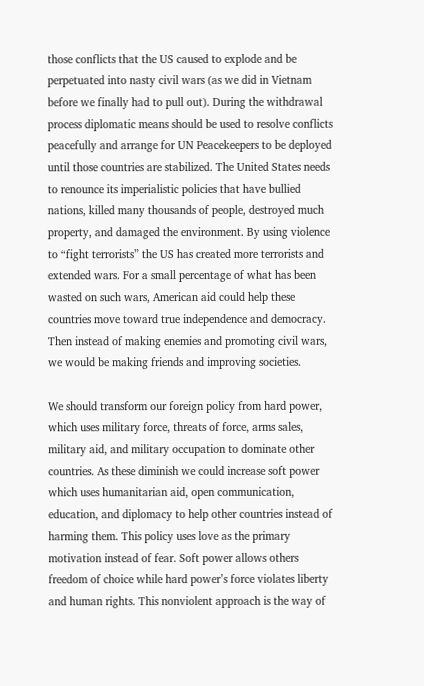those conflicts that the US caused to explode and be perpetuated into nasty civil wars (as we did in Vietnam before we finally had to pull out). During the withdrawal process diplomatic means should be used to resolve conflicts peacefully and arrange for UN Peacekeepers to be deployed until those countries are stabilized. The United States needs to renounce its imperialistic policies that have bullied nations, killed many thousands of people, destroyed much property, and damaged the environment. By using violence to “fight terrorists” the US has created more terrorists and extended wars. For a small percentage of what has been wasted on such wars, American aid could help these countries move toward true independence and democracy. Then instead of making enemies and promoting civil wars, we would be making friends and improving societies.

We should transform our foreign policy from hard power, which uses military force, threats of force, arms sales, military aid, and military occupation to dominate other countries. As these diminish we could increase soft power which uses humanitarian aid, open communication, education, and diplomacy to help other countries instead of harming them. This policy uses love as the primary motivation instead of fear. Soft power allows others freedom of choice while hard power’s force violates liberty and human rights. This nonviolent approach is the way of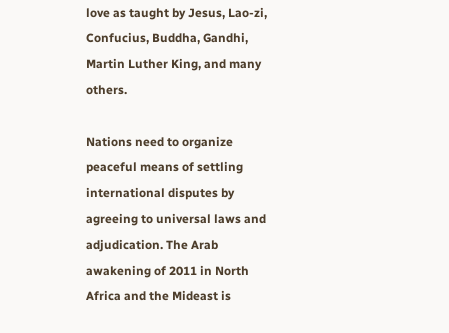love as taught by Jesus, Lao-zi, Confucius, Buddha, Gandhi, Martin Luther King, and many others.

Nations need to organize peaceful means of settling international disputes by agreeing to universal laws and adjudication. The Arab awakening of 2011 in North Africa and the Mideast is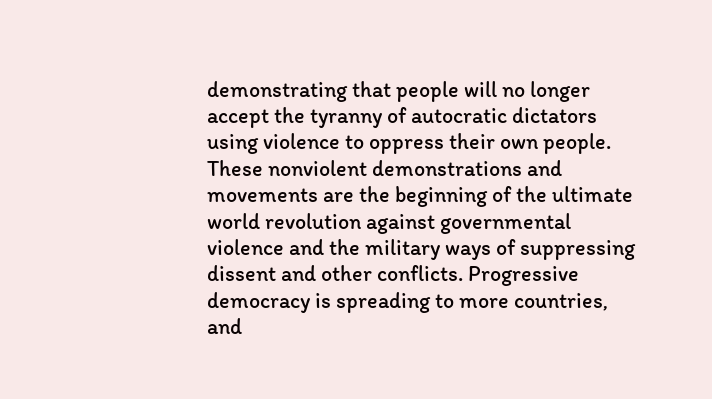demonstrating that people will no longer accept the tyranny of autocratic dictators using violence to oppress their own people. These nonviolent demonstrations and movements are the beginning of the ultimate world revolution against governmental violence and the military ways of suppressing dissent and other conflicts. Progressive democracy is spreading to more countries, and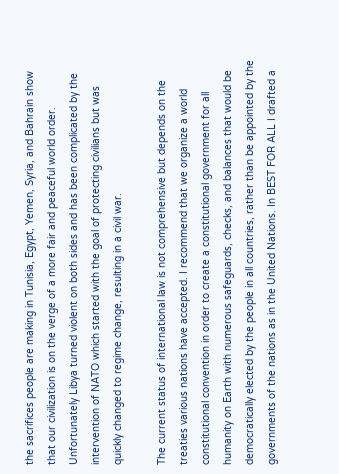the sacrifices people are making in Tunisia, Egypt, Yemen, Syria, and Bahrain show that our civilization is on the verge of a more fair and peaceful world order. Unfortunately Libya turned violent on both sides and has been complicated by the intervention of NATO which started with the goal of protecting civilians but was quickly changed to regime change, resulting in a civil war.

The current status of international law is not comprehensive but depends on the treaties various nations have accepted. I recommend that we organize a world constitutional convention in order to create a constitutional government for all humanity on Earth with numerous safeguards, checks, and balances that would be democratically elected by the people in all countries, rather than be appointed by the governments of the nations as in the United Nations. In BEST FOR ALL I drafted a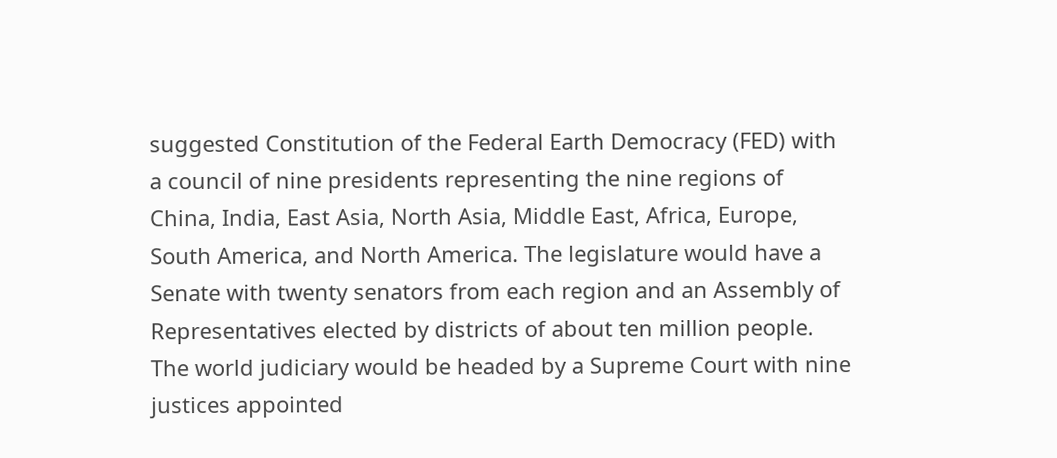suggested Constitution of the Federal Earth Democracy (FED) with a council of nine presidents representing the nine regions of China, India, East Asia, North Asia, Middle East, Africa, Europe, South America, and North America. The legislature would have a Senate with twenty senators from each region and an Assembly of Representatives elected by districts of about ten million people. The world judiciary would be headed by a Supreme Court with nine justices appointed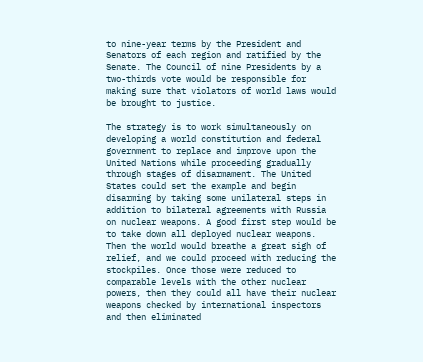to nine-year terms by the President and Senators of each region and ratified by the Senate. The Council of nine Presidents by a two-thirds vote would be responsible for making sure that violators of world laws would be brought to justice.

The strategy is to work simultaneously on developing a world constitution and federal government to replace and improve upon the United Nations while proceeding gradually through stages of disarmament. The United States could set the example and begin disarming by taking some unilateral steps in addition to bilateral agreements with Russia on nuclear weapons. A good first step would be to take down all deployed nuclear weapons. Then the world would breathe a great sigh of relief, and we could proceed with reducing the stockpiles. Once those were reduced to comparable levels with the other nuclear powers, then they could all have their nuclear weapons checked by international inspectors and then eliminated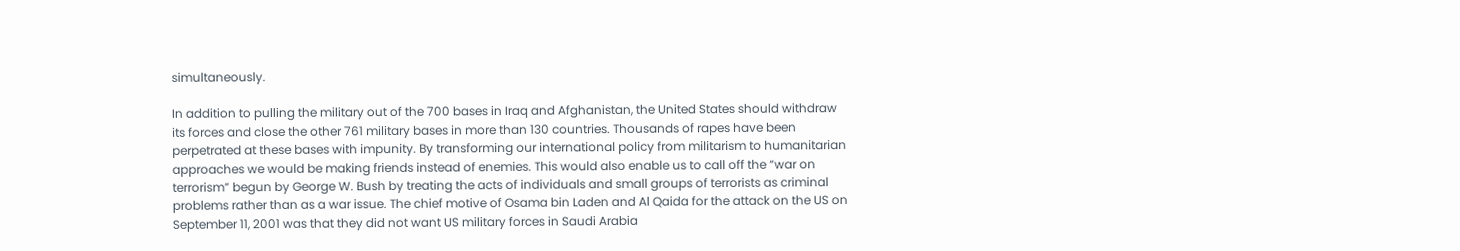simultaneously.

In addition to pulling the military out of the 700 bases in Iraq and Afghanistan, the United States should withdraw its forces and close the other 761 military bases in more than 130 countries. Thousands of rapes have been perpetrated at these bases with impunity. By transforming our international policy from militarism to humanitarian approaches we would be making friends instead of enemies. This would also enable us to call off the “war on terrorism” begun by George W. Bush by treating the acts of individuals and small groups of terrorists as criminal problems rather than as a war issue. The chief motive of Osama bin Laden and Al Qaida for the attack on the US on September 11, 2001 was that they did not want US military forces in Saudi Arabia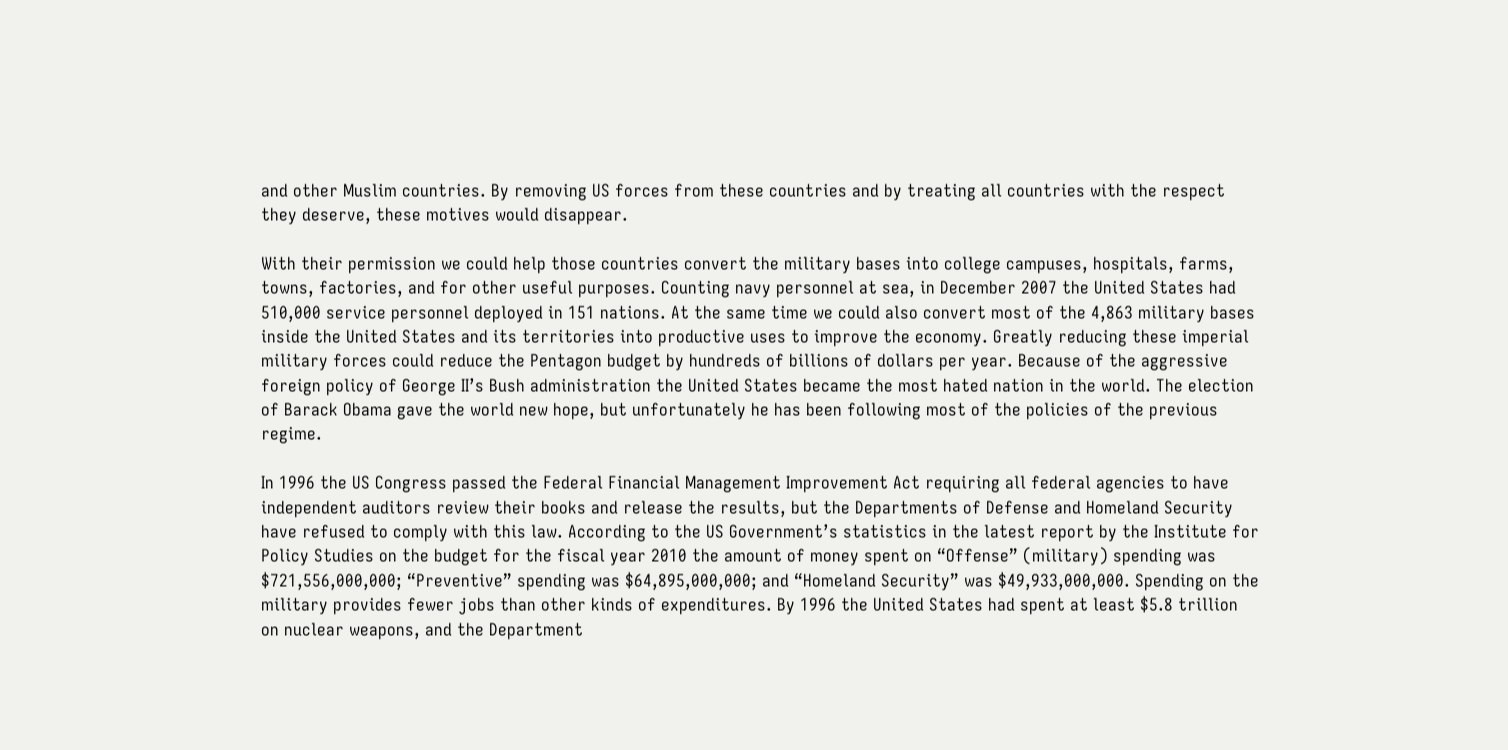and other Muslim countries. By removing US forces from these countries and by treating all countries with the respect they deserve, these motives would disappear.

With their permission we could help those countries convert the military bases into college campuses, hospitals, farms, towns, factories, and for other useful purposes. Counting navy personnel at sea, in December 2007 the United States had 510,000 service personnel deployed in 151 nations. At the same time we could also convert most of the 4,863 military bases inside the United States and its territories into productive uses to improve the economy. Greatly reducing these imperial military forces could reduce the Pentagon budget by hundreds of billions of dollars per year. Because of the aggressive foreign policy of George II’s Bush administration the United States became the most hated nation in the world. The election of Barack Obama gave the world new hope, but unfortunately he has been following most of the policies of the previous regime.

In 1996 the US Congress passed the Federal Financial Management Improvement Act requiring all federal agencies to have independent auditors review their books and release the results, but the Departments of Defense and Homeland Security have refused to comply with this law. According to the US Government’s statistics in the latest report by the Institute for Policy Studies on the budget for the fiscal year 2010 the amount of money spent on “Offense” (military) spending was $721,556,000,000; “Preventive” spending was $64,895,000,000; and “Homeland Security” was $49,933,000,000. Spending on the military provides fewer jobs than other kinds of expenditures. By 1996 the United States had spent at least $5.8 trillion on nuclear weapons, and the Department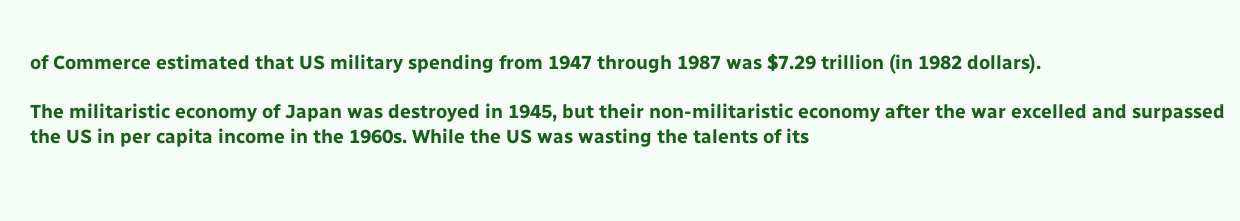of Commerce estimated that US military spending from 1947 through 1987 was $7.29 trillion (in 1982 dollars).

The militaristic economy of Japan was destroyed in 1945, but their non-militaristic economy after the war excelled and surpassed the US in per capita income in the 1960s. While the US was wasting the talents of its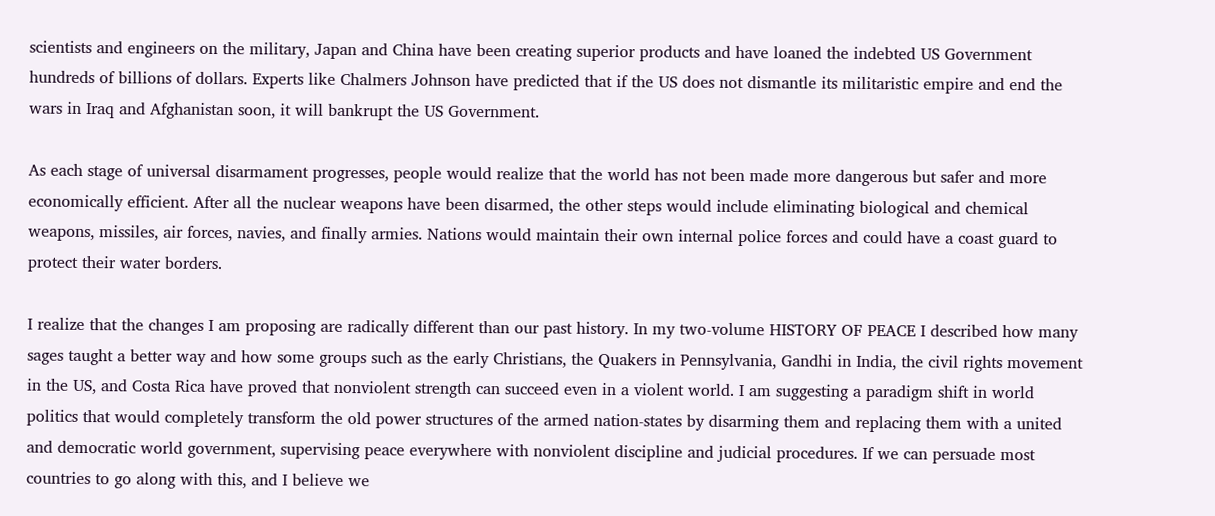scientists and engineers on the military, Japan and China have been creating superior products and have loaned the indebted US Government hundreds of billions of dollars. Experts like Chalmers Johnson have predicted that if the US does not dismantle its militaristic empire and end the wars in Iraq and Afghanistan soon, it will bankrupt the US Government.

As each stage of universal disarmament progresses, people would realize that the world has not been made more dangerous but safer and more economically efficient. After all the nuclear weapons have been disarmed, the other steps would include eliminating biological and chemical weapons, missiles, air forces, navies, and finally armies. Nations would maintain their own internal police forces and could have a coast guard to protect their water borders.

I realize that the changes I am proposing are radically different than our past history. In my two-volume HISTORY OF PEACE I described how many sages taught a better way and how some groups such as the early Christians, the Quakers in Pennsylvania, Gandhi in India, the civil rights movement in the US, and Costa Rica have proved that nonviolent strength can succeed even in a violent world. I am suggesting a paradigm shift in world politics that would completely transform the old power structures of the armed nation-states by disarming them and replacing them with a united and democratic world government, supervising peace everywhere with nonviolent discipline and judicial procedures. If we can persuade most countries to go along with this, and I believe we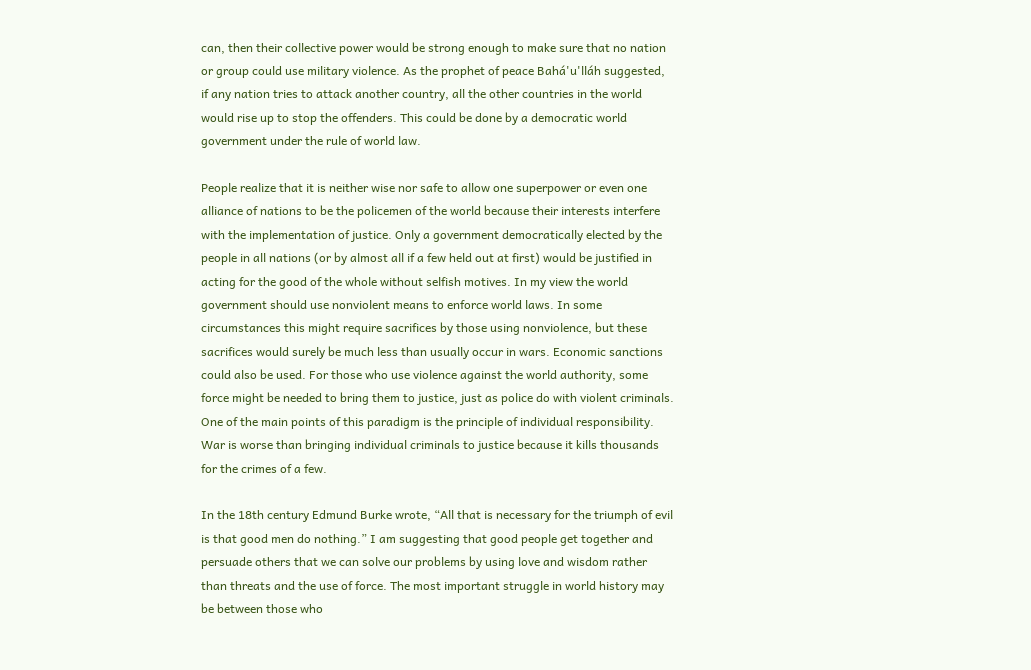can, then their collective power would be strong enough to make sure that no nation or group could use military violence. As the prophet of peace Bahá'u'lláh suggested, if any nation tries to attack another country, all the other countries in the world would rise up to stop the offenders. This could be done by a democratic world government under the rule of world law.

People realize that it is neither wise nor safe to allow one superpower or even one alliance of nations to be the policemen of the world because their interests interfere with the implementation of justice. Only a government democratically elected by the people in all nations (or by almost all if a few held out at first) would be justified in acting for the good of the whole without selfish motives. In my view the world government should use nonviolent means to enforce world laws. In some circumstances this might require sacrifices by those using nonviolence, but these sacrifices would surely be much less than usually occur in wars. Economic sanctions could also be used. For those who use violence against the world authority, some force might be needed to bring them to justice, just as police do with violent criminals. One of the main points of this paradigm is the principle of individual responsibility. War is worse than bringing individual criminals to justice because it kills thousands for the crimes of a few.

In the 18th century Edmund Burke wrote, “All that is necessary for the triumph of evil is that good men do nothing.” I am suggesting that good people get together and persuade others that we can solve our problems by using love and wisdom rather than threats and the use of force. The most important struggle in world history may be between those who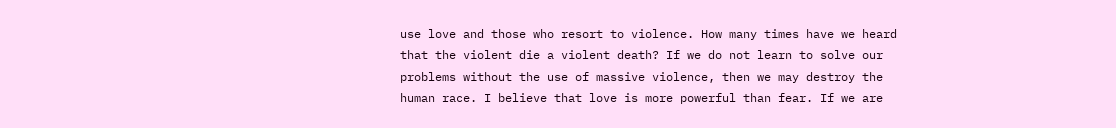use love and those who resort to violence. How many times have we heard that the violent die a violent death? If we do not learn to solve our problems without the use of massive violence, then we may destroy the human race. I believe that love is more powerful than fear. If we are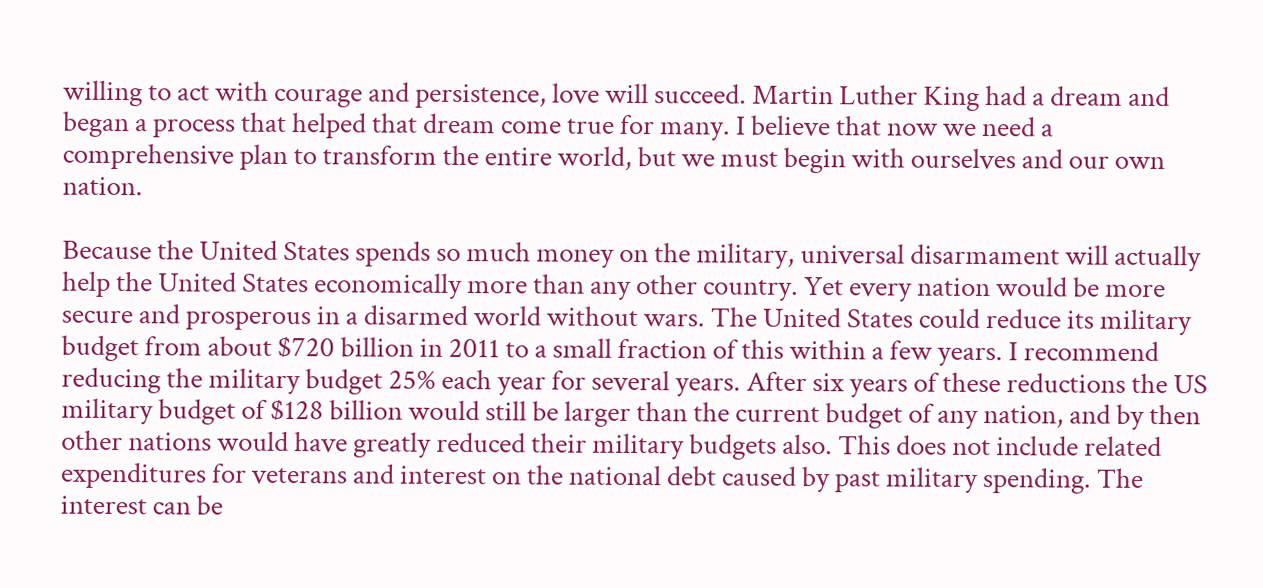willing to act with courage and persistence, love will succeed. Martin Luther King had a dream and began a process that helped that dream come true for many. I believe that now we need a comprehensive plan to transform the entire world, but we must begin with ourselves and our own nation.

Because the United States spends so much money on the military, universal disarmament will actually help the United States economically more than any other country. Yet every nation would be more secure and prosperous in a disarmed world without wars. The United States could reduce its military budget from about $720 billion in 2011 to a small fraction of this within a few years. I recommend reducing the military budget 25% each year for several years. After six years of these reductions the US military budget of $128 billion would still be larger than the current budget of any nation, and by then other nations would have greatly reduced their military budgets also. This does not include related expenditures for veterans and interest on the national debt caused by past military spending. The interest can be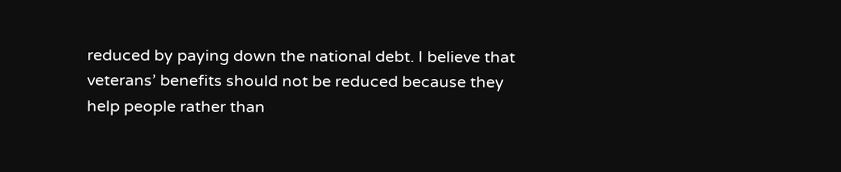reduced by paying down the national debt. I believe that veterans’ benefits should not be reduced because they help people rather than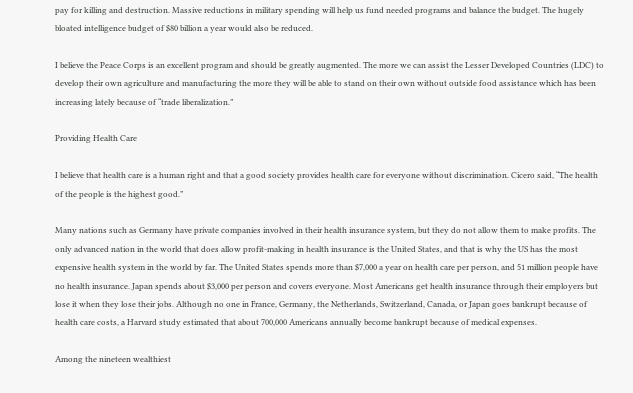pay for killing and destruction. Massive reductions in military spending will help us fund needed programs and balance the budget. The hugely bloated intelligence budget of $80 billion a year would also be reduced.

I believe the Peace Corps is an excellent program and should be greatly augmented. The more we can assist the Lesser Developed Countries (LDC) to develop their own agriculture and manufacturing the more they will be able to stand on their own without outside food assistance which has been increasing lately because of “trade liberalization.”

Providing Health Care

I believe that health care is a human right and that a good society provides health care for everyone without discrimination. Cicero said, “The health of the people is the highest good.”

Many nations such as Germany have private companies involved in their health insurance system, but they do not allow them to make profits. The only advanced nation in the world that does allow profit-making in health insurance is the United States, and that is why the US has the most expensive health system in the world by far. The United States spends more than $7,000 a year on health care per person, and 51 million people have no health insurance. Japan spends about $3,000 per person and covers everyone. Most Americans get health insurance through their employers but lose it when they lose their jobs. Although no one in France, Germany, the Netherlands, Switzerland, Canada, or Japan goes bankrupt because of health care costs, a Harvard study estimated that about 700,000 Americans annually become bankrupt because of medical expenses.

Among the nineteen wealthiest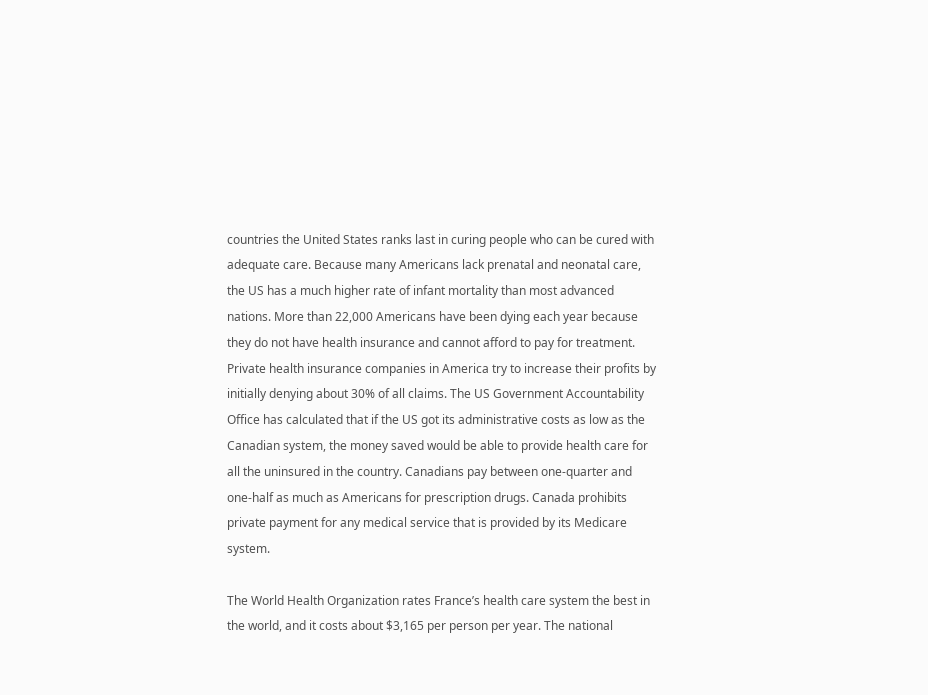countries the United States ranks last in curing people who can be cured with adequate care. Because many Americans lack prenatal and neonatal care, the US has a much higher rate of infant mortality than most advanced nations. More than 22,000 Americans have been dying each year because they do not have health insurance and cannot afford to pay for treatment. Private health insurance companies in America try to increase their profits by initially denying about 30% of all claims. The US Government Accountability Office has calculated that if the US got its administrative costs as low as the Canadian system, the money saved would be able to provide health care for all the uninsured in the country. Canadians pay between one-quarter and one-half as much as Americans for prescription drugs. Canada prohibits private payment for any medical service that is provided by its Medicare system.

The World Health Organization rates France’s health care system the best in the world, and it costs about $3,165 per person per year. The national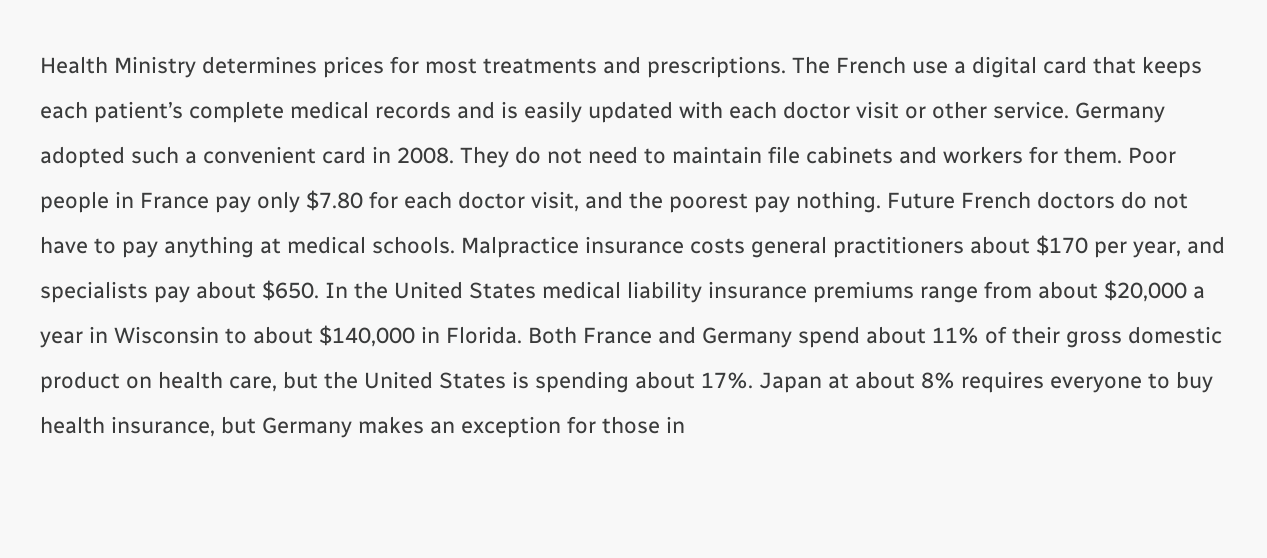Health Ministry determines prices for most treatments and prescriptions. The French use a digital card that keeps each patient’s complete medical records and is easily updated with each doctor visit or other service. Germany adopted such a convenient card in 2008. They do not need to maintain file cabinets and workers for them. Poor people in France pay only $7.80 for each doctor visit, and the poorest pay nothing. Future French doctors do not have to pay anything at medical schools. Malpractice insurance costs general practitioners about $170 per year, and specialists pay about $650. In the United States medical liability insurance premiums range from about $20,000 a year in Wisconsin to about $140,000 in Florida. Both France and Germany spend about 11% of their gross domestic product on health care, but the United States is spending about 17%. Japan at about 8% requires everyone to buy health insurance, but Germany makes an exception for those in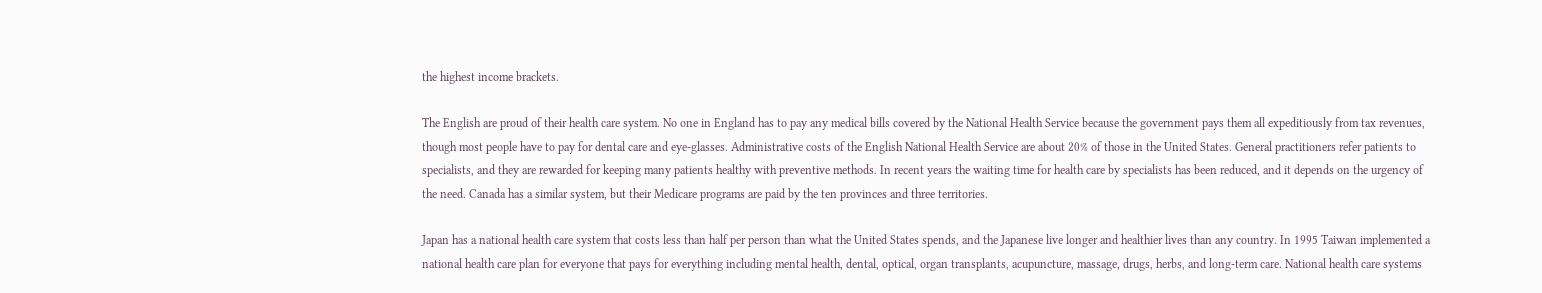the highest income brackets.

The English are proud of their health care system. No one in England has to pay any medical bills covered by the National Health Service because the government pays them all expeditiously from tax revenues, though most people have to pay for dental care and eye-glasses. Administrative costs of the English National Health Service are about 20% of those in the United States. General practitioners refer patients to specialists, and they are rewarded for keeping many patients healthy with preventive methods. In recent years the waiting time for health care by specialists has been reduced, and it depends on the urgency of the need. Canada has a similar system, but their Medicare programs are paid by the ten provinces and three territories.

Japan has a national health care system that costs less than half per person than what the United States spends, and the Japanese live longer and healthier lives than any country. In 1995 Taiwan implemented a national health care plan for everyone that pays for everything including mental health, dental, optical, organ transplants, acupuncture, massage, drugs, herbs, and long-term care. National health care systems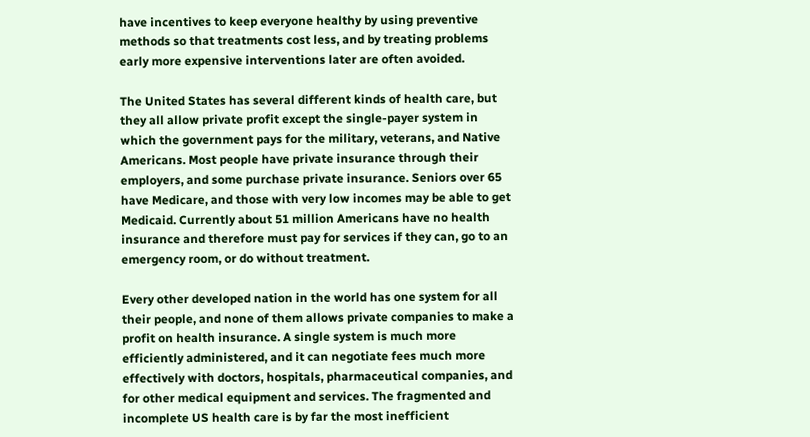have incentives to keep everyone healthy by using preventive methods so that treatments cost less, and by treating problems early more expensive interventions later are often avoided.

The United States has several different kinds of health care, but they all allow private profit except the single-payer system in which the government pays for the military, veterans, and Native Americans. Most people have private insurance through their employers, and some purchase private insurance. Seniors over 65 have Medicare, and those with very low incomes may be able to get Medicaid. Currently about 51 million Americans have no health insurance and therefore must pay for services if they can, go to an emergency room, or do without treatment.

Every other developed nation in the world has one system for all their people, and none of them allows private companies to make a profit on health insurance. A single system is much more efficiently administered, and it can negotiate fees much more effectively with doctors, hospitals, pharmaceutical companies, and for other medical equipment and services. The fragmented and incomplete US health care is by far the most inefficient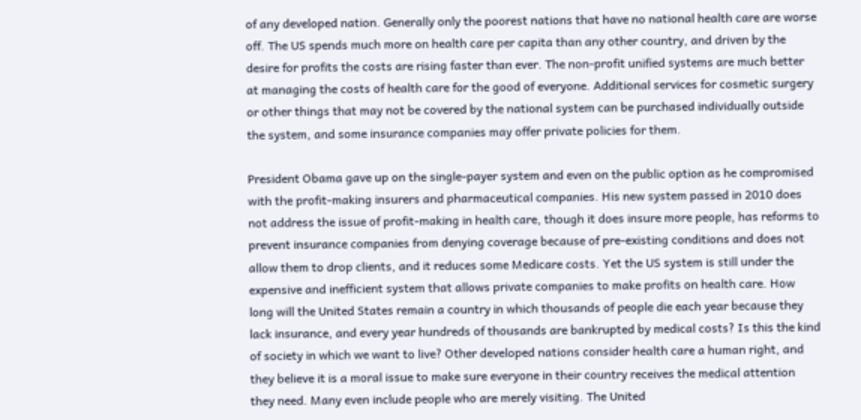of any developed nation. Generally only the poorest nations that have no national health care are worse off. The US spends much more on health care per capita than any other country, and driven by the desire for profits the costs are rising faster than ever. The non-profit unified systems are much better at managing the costs of health care for the good of everyone. Additional services for cosmetic surgery or other things that may not be covered by the national system can be purchased individually outside the system, and some insurance companies may offer private policies for them.

President Obama gave up on the single-payer system and even on the public option as he compromised with the profit-making insurers and pharmaceutical companies. His new system passed in 2010 does not address the issue of profit-making in health care, though it does insure more people, has reforms to prevent insurance companies from denying coverage because of pre-existing conditions and does not allow them to drop clients, and it reduces some Medicare costs. Yet the US system is still under the expensive and inefficient system that allows private companies to make profits on health care. How long will the United States remain a country in which thousands of people die each year because they lack insurance, and every year hundreds of thousands are bankrupted by medical costs? Is this the kind of society in which we want to live? Other developed nations consider health care a human right, and they believe it is a moral issue to make sure everyone in their country receives the medical attention they need. Many even include people who are merely visiting. The United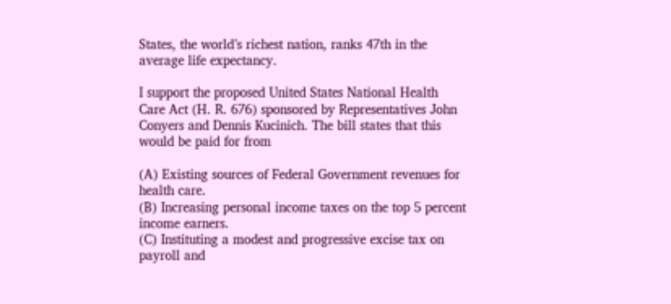States, the world’s richest nation, ranks 47th in the average life expectancy.

I support the proposed United States National Health Care Act (H. R. 676) sponsored by Representatives John Conyers and Dennis Kucinich. The bill states that this would be paid for from

(A) Existing sources of Federal Government revenues for health care.
(B) Increasing personal income taxes on the top 5 percent income earners.
(C) Instituting a modest and progressive excise tax on payroll and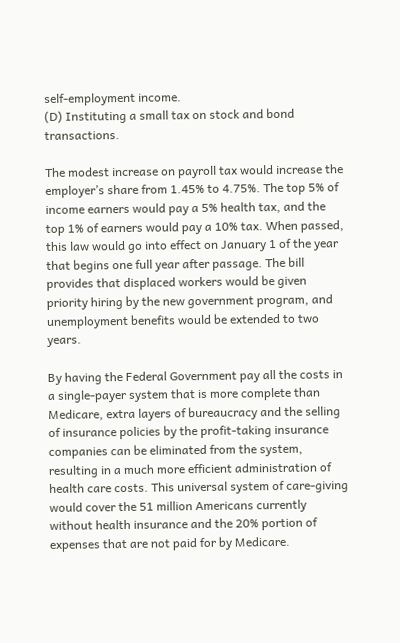self-employment income.
(D) Instituting a small tax on stock and bond transactions.

The modest increase on payroll tax would increase the employer’s share from 1.45% to 4.75%. The top 5% of income earners would pay a 5% health tax, and the top 1% of earners would pay a 10% tax. When passed, this law would go into effect on January 1 of the year that begins one full year after passage. The bill provides that displaced workers would be given priority hiring by the new government program, and unemployment benefits would be extended to two years.

By having the Federal Government pay all the costs in a single-payer system that is more complete than Medicare, extra layers of bureaucracy and the selling of insurance policies by the profit-taking insurance companies can be eliminated from the system, resulting in a much more efficient administration of health care costs. This universal system of care-giving would cover the 51 million Americans currently without health insurance and the 20% portion of expenses that are not paid for by Medicare.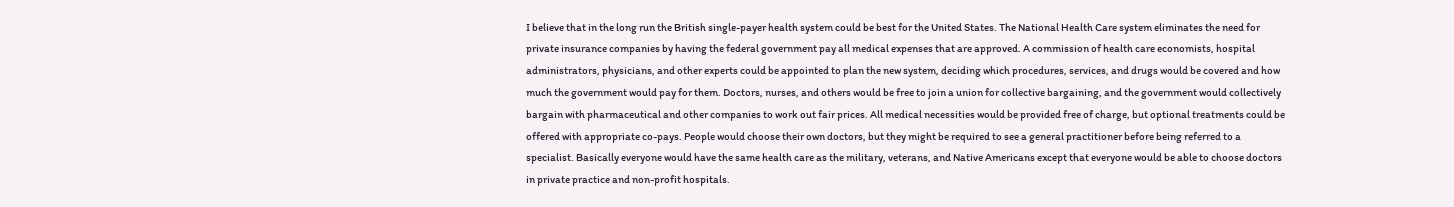I believe that in the long run the British single-payer health system could be best for the United States. The National Health Care system eliminates the need for private insurance companies by having the federal government pay all medical expenses that are approved. A commission of health care economists, hospital administrators, physicians, and other experts could be appointed to plan the new system, deciding which procedures, services, and drugs would be covered and how much the government would pay for them. Doctors, nurses, and others would be free to join a union for collective bargaining, and the government would collectively bargain with pharmaceutical and other companies to work out fair prices. All medical necessities would be provided free of charge, but optional treatments could be offered with appropriate co-pays. People would choose their own doctors, but they might be required to see a general practitioner before being referred to a specialist. Basically everyone would have the same health care as the military, veterans, and Native Americans except that everyone would be able to choose doctors in private practice and non-profit hospitals.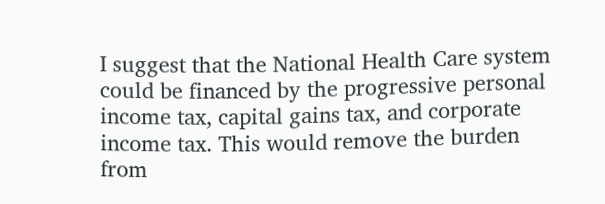I suggest that the National Health Care system could be financed by the progressive personal income tax, capital gains tax, and corporate income tax. This would remove the burden from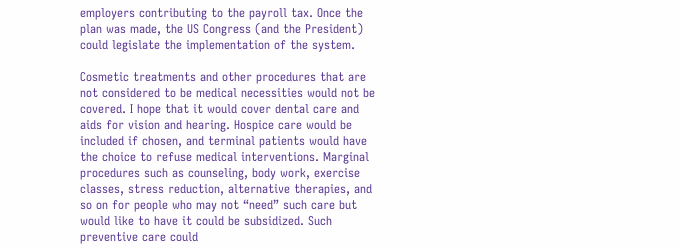employers contributing to the payroll tax. Once the plan was made, the US Congress (and the President) could legislate the implementation of the system.

Cosmetic treatments and other procedures that are not considered to be medical necessities would not be covered. I hope that it would cover dental care and aids for vision and hearing. Hospice care would be included if chosen, and terminal patients would have the choice to refuse medical interventions. Marginal procedures such as counseling, body work, exercise classes, stress reduction, alternative therapies, and so on for people who may not “need” such care but would like to have it could be subsidized. Such preventive care could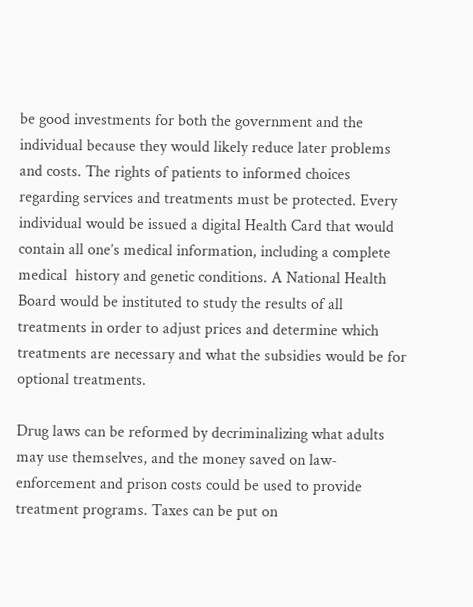be good investments for both the government and the individual because they would likely reduce later problems and costs. The rights of patients to informed choices regarding services and treatments must be protected. Every individual would be issued a digital Health Card that would contain all one’s medical information, including a complete medical  history and genetic conditions. A National Health Board would be instituted to study the results of all treatments in order to adjust prices and determine which treatments are necessary and what the subsidies would be for optional treatments.

Drug laws can be reformed by decriminalizing what adults may use themselves, and the money saved on law-enforcement and prison costs could be used to provide treatment programs. Taxes can be put on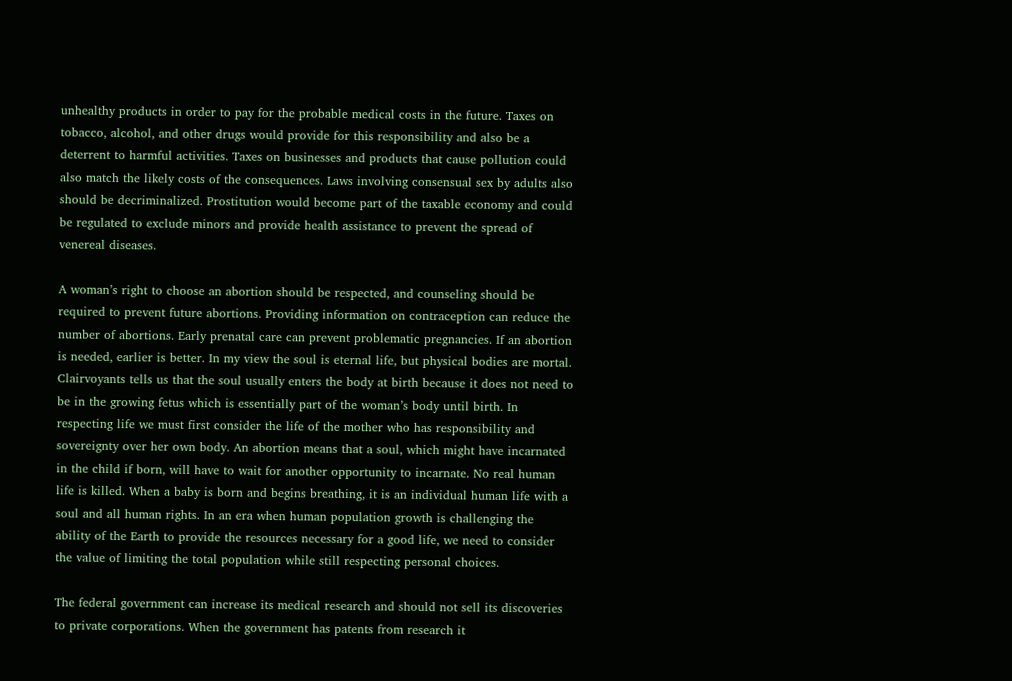unhealthy products in order to pay for the probable medical costs in the future. Taxes on tobacco, alcohol, and other drugs would provide for this responsibility and also be a deterrent to harmful activities. Taxes on businesses and products that cause pollution could also match the likely costs of the consequences. Laws involving consensual sex by adults also should be decriminalized. Prostitution would become part of the taxable economy and could be regulated to exclude minors and provide health assistance to prevent the spread of venereal diseases.

A woman’s right to choose an abortion should be respected, and counseling should be required to prevent future abortions. Providing information on contraception can reduce the number of abortions. Early prenatal care can prevent problematic pregnancies. If an abortion is needed, earlier is better. In my view the soul is eternal life, but physical bodies are mortal. Clairvoyants tells us that the soul usually enters the body at birth because it does not need to be in the growing fetus which is essentially part of the woman’s body until birth. In respecting life we must first consider the life of the mother who has responsibility and sovereignty over her own body. An abortion means that a soul, which might have incarnated in the child if born, will have to wait for another opportunity to incarnate. No real human life is killed. When a baby is born and begins breathing, it is an individual human life with a soul and all human rights. In an era when human population growth is challenging the ability of the Earth to provide the resources necessary for a good life, we need to consider the value of limiting the total population while still respecting personal choices.

The federal government can increase its medical research and should not sell its discoveries to private corporations. When the government has patents from research it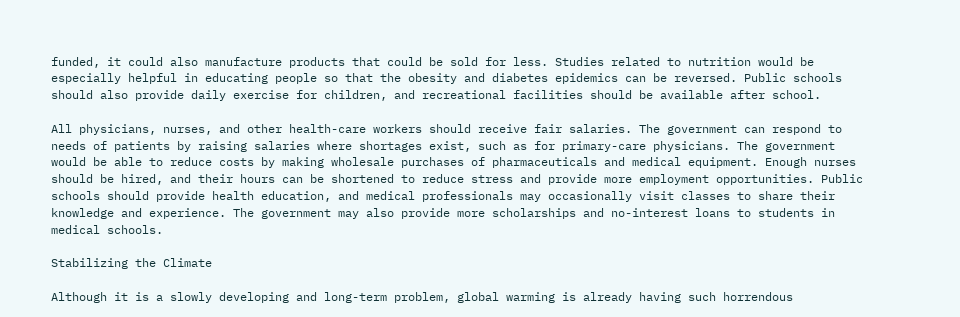funded, it could also manufacture products that could be sold for less. Studies related to nutrition would be especially helpful in educating people so that the obesity and diabetes epidemics can be reversed. Public schools should also provide daily exercise for children, and recreational facilities should be available after school.

All physicians, nurses, and other health-care workers should receive fair salaries. The government can respond to needs of patients by raising salaries where shortages exist, such as for primary-care physicians. The government would be able to reduce costs by making wholesale purchases of pharmaceuticals and medical equipment. Enough nurses should be hired, and their hours can be shortened to reduce stress and provide more employment opportunities. Public schools should provide health education, and medical professionals may occasionally visit classes to share their knowledge and experience. The government may also provide more scholarships and no-interest loans to students in medical schools.

Stabilizing the Climate

Although it is a slowly developing and long-term problem, global warming is already having such horrendous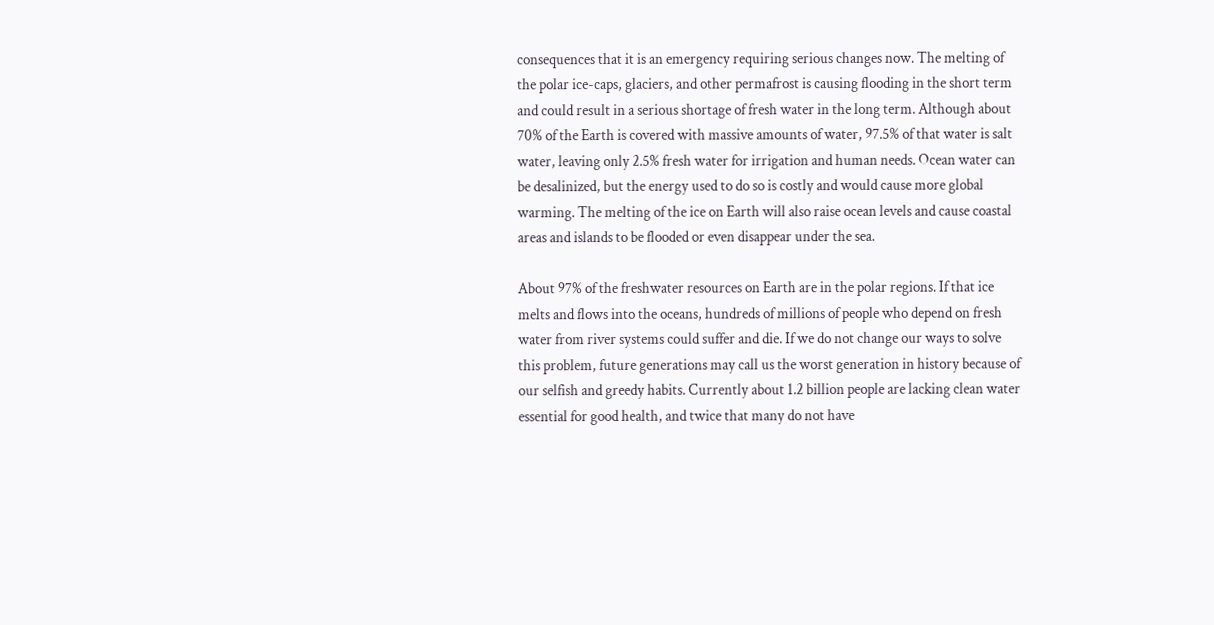consequences that it is an emergency requiring serious changes now. The melting of the polar ice-caps, glaciers, and other permafrost is causing flooding in the short term and could result in a serious shortage of fresh water in the long term. Although about 70% of the Earth is covered with massive amounts of water, 97.5% of that water is salt water, leaving only 2.5% fresh water for irrigation and human needs. Ocean water can be desalinized, but the energy used to do so is costly and would cause more global warming. The melting of the ice on Earth will also raise ocean levels and cause coastal areas and islands to be flooded or even disappear under the sea.

About 97% of the freshwater resources on Earth are in the polar regions. If that ice melts and flows into the oceans, hundreds of millions of people who depend on fresh water from river systems could suffer and die. If we do not change our ways to solve this problem, future generations may call us the worst generation in history because of our selfish and greedy habits. Currently about 1.2 billion people are lacking clean water essential for good health, and twice that many do not have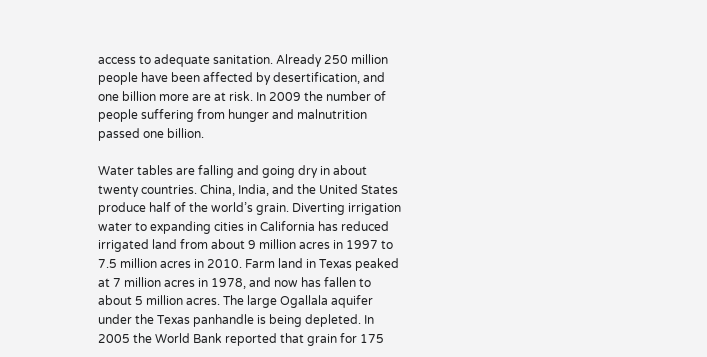access to adequate sanitation. Already 250 million people have been affected by desertification, and one billion more are at risk. In 2009 the number of people suffering from hunger and malnutrition passed one billion.

Water tables are falling and going dry in about twenty countries. China, India, and the United States produce half of the world’s grain. Diverting irrigation water to expanding cities in California has reduced irrigated land from about 9 million acres in 1997 to 7.5 million acres in 2010. Farm land in Texas peaked at 7 million acres in 1978, and now has fallen to about 5 million acres. The large Ogallala aquifer under the Texas panhandle is being depleted. In 2005 the World Bank reported that grain for 175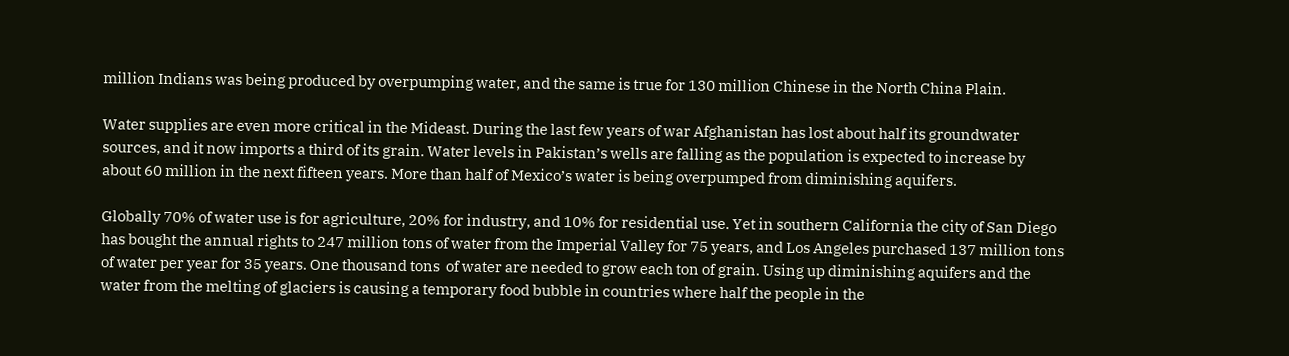million Indians was being produced by overpumping water, and the same is true for 130 million Chinese in the North China Plain.

Water supplies are even more critical in the Mideast. During the last few years of war Afghanistan has lost about half its groundwater sources, and it now imports a third of its grain. Water levels in Pakistan’s wells are falling as the population is expected to increase by about 60 million in the next fifteen years. More than half of Mexico’s water is being overpumped from diminishing aquifers.

Globally 70% of water use is for agriculture, 20% for industry, and 10% for residential use. Yet in southern California the city of San Diego has bought the annual rights to 247 million tons of water from the Imperial Valley for 75 years, and Los Angeles purchased 137 million tons of water per year for 35 years. One thousand tons  of water are needed to grow each ton of grain. Using up diminishing aquifers and the water from the melting of glaciers is causing a temporary food bubble in countries where half the people in the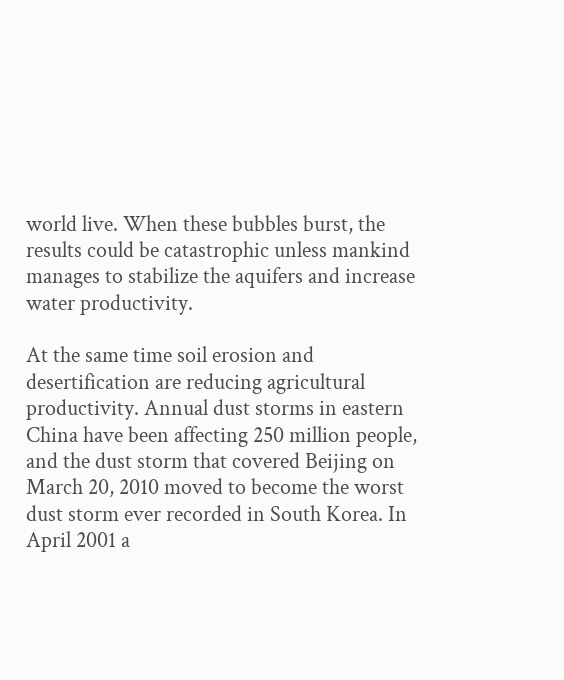world live. When these bubbles burst, the results could be catastrophic unless mankind manages to stabilize the aquifers and increase water productivity.

At the same time soil erosion and desertification are reducing agricultural productivity. Annual dust storms in eastern China have been affecting 250 million people, and the dust storm that covered Beijing on March 20, 2010 moved to become the worst dust storm ever recorded in South Korea. In April 2001 a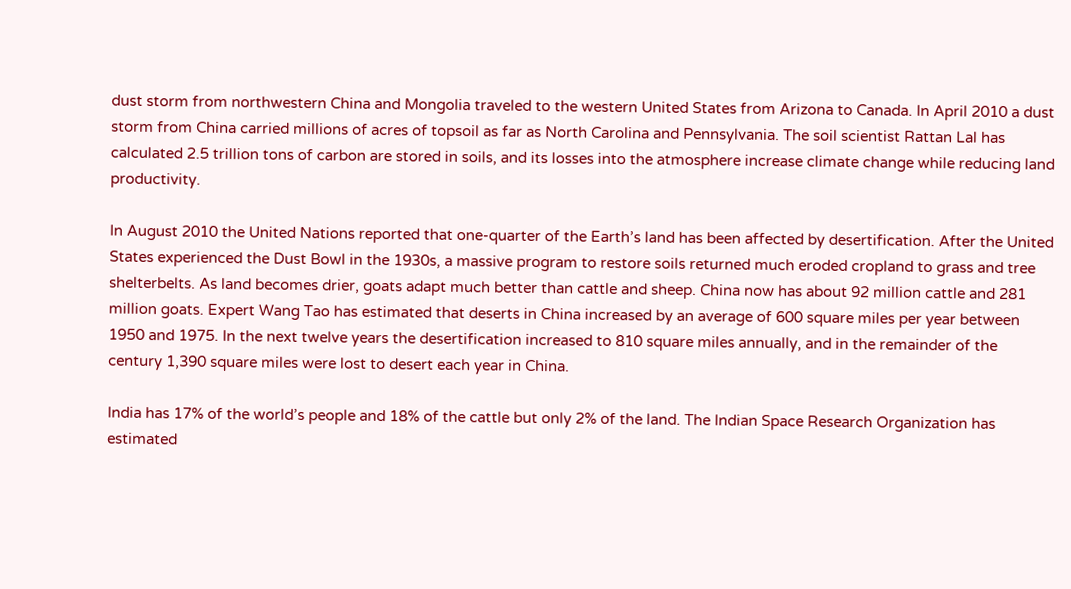dust storm from northwestern China and Mongolia traveled to the western United States from Arizona to Canada. In April 2010 a dust storm from China carried millions of acres of topsoil as far as North Carolina and Pennsylvania. The soil scientist Rattan Lal has calculated 2.5 trillion tons of carbon are stored in soils, and its losses into the atmosphere increase climate change while reducing land productivity.

In August 2010 the United Nations reported that one-quarter of the Earth’s land has been affected by desertification. After the United States experienced the Dust Bowl in the 1930s, a massive program to restore soils returned much eroded cropland to grass and tree shelterbelts. As land becomes drier, goats adapt much better than cattle and sheep. China now has about 92 million cattle and 281 million goats. Expert Wang Tao has estimated that deserts in China increased by an average of 600 square miles per year between 1950 and 1975. In the next twelve years the desertification increased to 810 square miles annually, and in the remainder of the century 1,390 square miles were lost to desert each year in China.

India has 17% of the world’s people and 18% of the cattle but only 2% of the land. The Indian Space Research Organization has estimated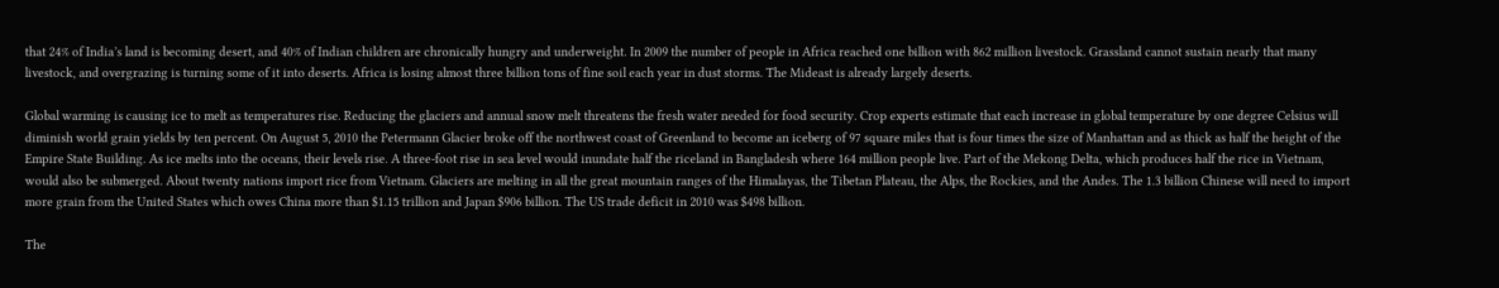that 24% of India’s land is becoming desert, and 40% of Indian children are chronically hungry and underweight. In 2009 the number of people in Africa reached one billion with 862 million livestock. Grassland cannot sustain nearly that many livestock, and overgrazing is turning some of it into deserts. Africa is losing almost three billion tons of fine soil each year in dust storms. The Mideast is already largely deserts.

Global warming is causing ice to melt as temperatures rise. Reducing the glaciers and annual snow melt threatens the fresh water needed for food security. Crop experts estimate that each increase in global temperature by one degree Celsius will diminish world grain yields by ten percent. On August 5, 2010 the Petermann Glacier broke off the northwest coast of Greenland to become an iceberg of 97 square miles that is four times the size of Manhattan and as thick as half the height of the Empire State Building. As ice melts into the oceans, their levels rise. A three-foot rise in sea level would inundate half the riceland in Bangladesh where 164 million people live. Part of the Mekong Delta, which produces half the rice in Vietnam, would also be submerged. About twenty nations import rice from Vietnam. Glaciers are melting in all the great mountain ranges of the Himalayas, the Tibetan Plateau, the Alps, the Rockies, and the Andes. The 1.3 billion Chinese will need to import more grain from the United States which owes China more than $1.15 trillion and Japan $906 billion. The US trade deficit in 2010 was $498 billion.

The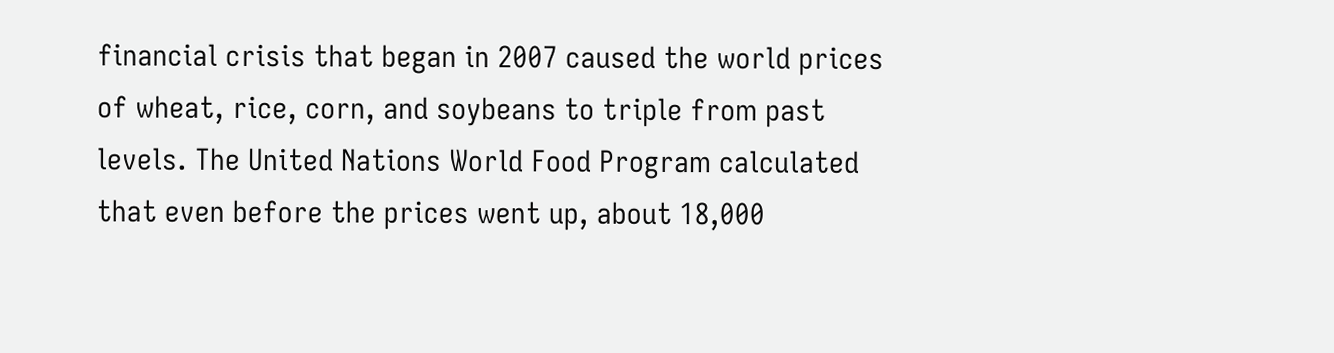financial crisis that began in 2007 caused the world prices of wheat, rice, corn, and soybeans to triple from past levels. The United Nations World Food Program calculated that even before the prices went up, about 18,000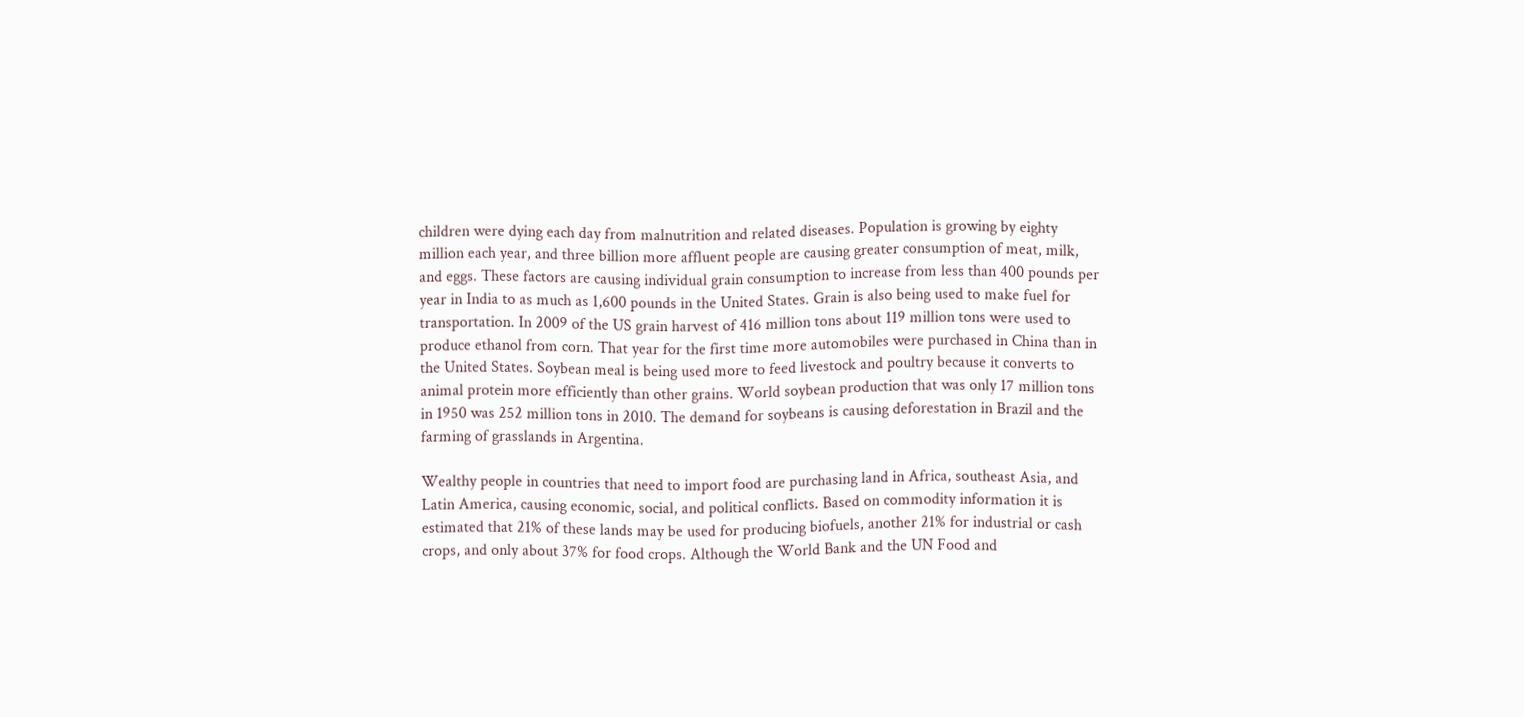children were dying each day from malnutrition and related diseases. Population is growing by eighty million each year, and three billion more affluent people are causing greater consumption of meat, milk, and eggs. These factors are causing individual grain consumption to increase from less than 400 pounds per year in India to as much as 1,600 pounds in the United States. Grain is also being used to make fuel for transportation. In 2009 of the US grain harvest of 416 million tons about 119 million tons were used to produce ethanol from corn. That year for the first time more automobiles were purchased in China than in the United States. Soybean meal is being used more to feed livestock and poultry because it converts to animal protein more efficiently than other grains. World soybean production that was only 17 million tons in 1950 was 252 million tons in 2010. The demand for soybeans is causing deforestation in Brazil and the farming of grasslands in Argentina.

Wealthy people in countries that need to import food are purchasing land in Africa, southeast Asia, and Latin America, causing economic, social, and political conflicts. Based on commodity information it is estimated that 21% of these lands may be used for producing biofuels, another 21% for industrial or cash crops, and only about 37% for food crops. Although the World Bank and the UN Food and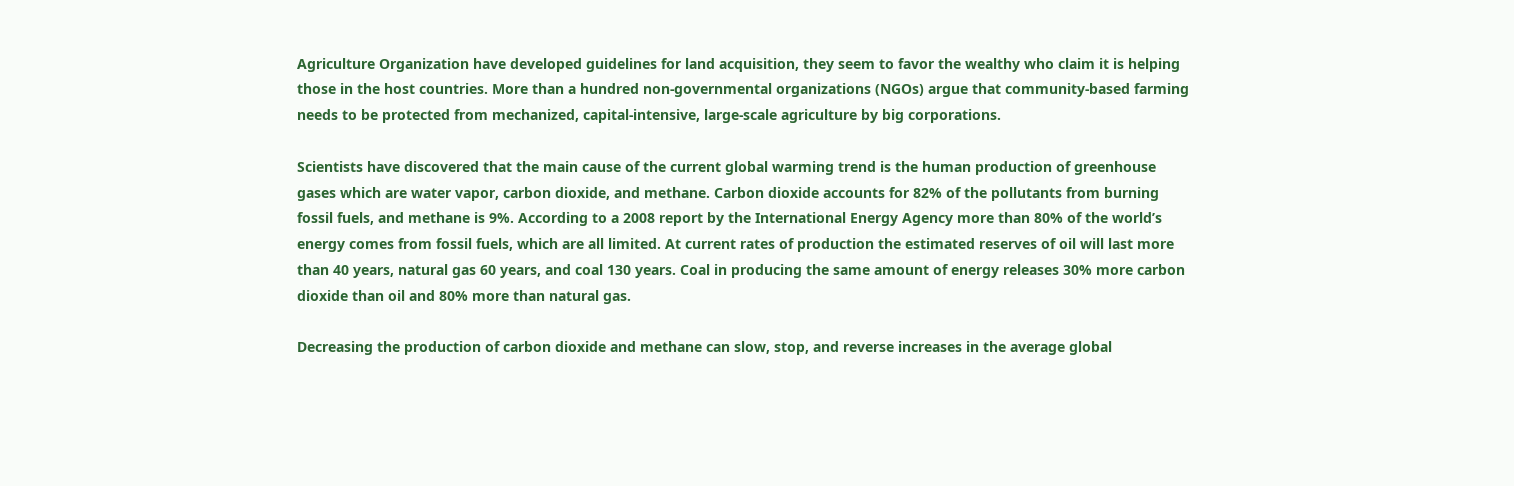Agriculture Organization have developed guidelines for land acquisition, they seem to favor the wealthy who claim it is helping those in the host countries. More than a hundred non-governmental organizations (NGOs) argue that community-based farming needs to be protected from mechanized, capital-intensive, large-scale agriculture by big corporations.

Scientists have discovered that the main cause of the current global warming trend is the human production of greenhouse gases which are water vapor, carbon dioxide, and methane. Carbon dioxide accounts for 82% of the pollutants from burning fossil fuels, and methane is 9%. According to a 2008 report by the International Energy Agency more than 80% of the world’s energy comes from fossil fuels, which are all limited. At current rates of production the estimated reserves of oil will last more than 40 years, natural gas 60 years, and coal 130 years. Coal in producing the same amount of energy releases 30% more carbon dioxide than oil and 80% more than natural gas.

Decreasing the production of carbon dioxide and methane can slow, stop, and reverse increases in the average global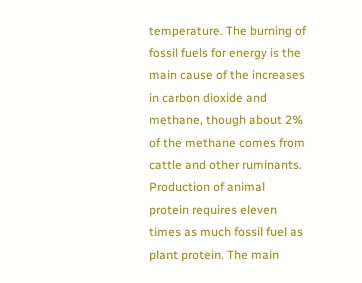temperature. The burning of fossil fuels for energy is the main cause of the increases in carbon dioxide and methane, though about 2% of the methane comes from cattle and other ruminants. Production of animal protein requires eleven times as much fossil fuel as plant protein. The main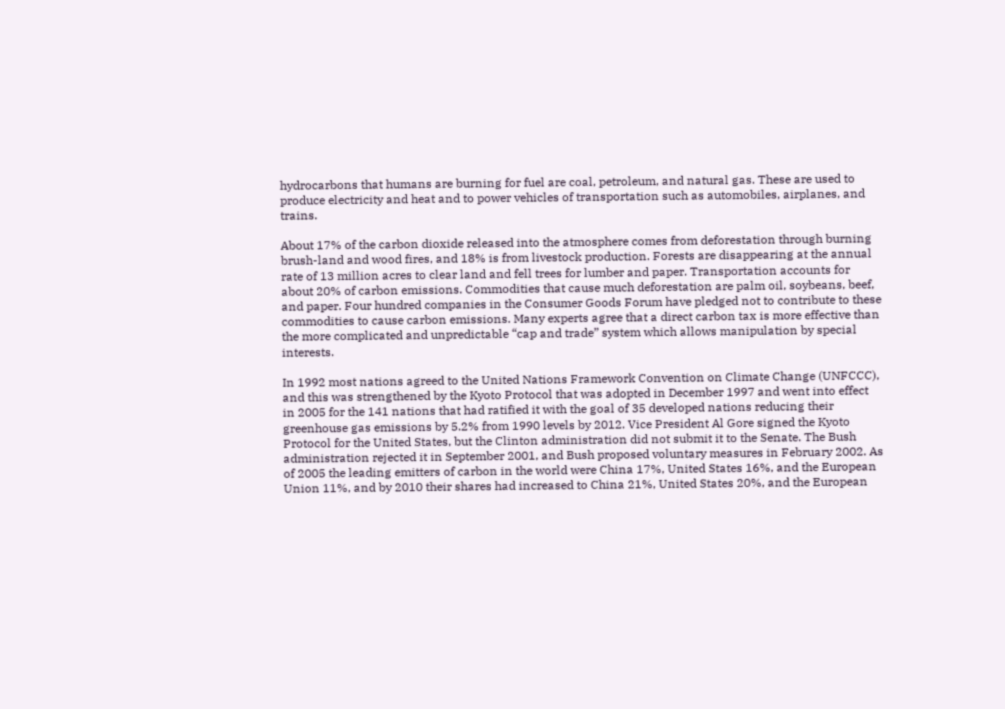hydrocarbons that humans are burning for fuel are coal, petroleum, and natural gas. These are used to produce electricity and heat and to power vehicles of transportation such as automobiles, airplanes, and trains.

About 17% of the carbon dioxide released into the atmosphere comes from deforestation through burning brush-land and wood fires, and 18% is from livestock production. Forests are disappearing at the annual rate of 13 million acres to clear land and fell trees for lumber and paper. Transportation accounts for about 20% of carbon emissions. Commodities that cause much deforestation are palm oil, soybeans, beef, and paper. Four hundred companies in the Consumer Goods Forum have pledged not to contribute to these commodities to cause carbon emissions. Many experts agree that a direct carbon tax is more effective than the more complicated and unpredictable “cap and trade” system which allows manipulation by special interests.

In 1992 most nations agreed to the United Nations Framework Convention on Climate Change (UNFCCC), and this was strengthened by the Kyoto Protocol that was adopted in December 1997 and went into effect in 2005 for the 141 nations that had ratified it with the goal of 35 developed nations reducing their greenhouse gas emissions by 5.2% from 1990 levels by 2012. Vice President Al Gore signed the Kyoto Protocol for the United States, but the Clinton administration did not submit it to the Senate. The Bush administration rejected it in September 2001, and Bush proposed voluntary measures in February 2002. As of 2005 the leading emitters of carbon in the world were China 17%, United States 16%, and the European Union 11%, and by 2010 their shares had increased to China 21%, United States 20%, and the European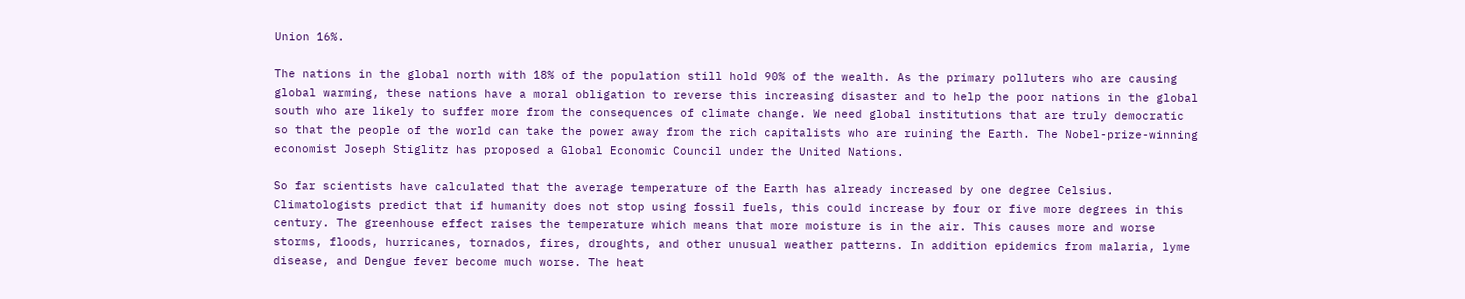Union 16%.

The nations in the global north with 18% of the population still hold 90% of the wealth. As the primary polluters who are causing global warming, these nations have a moral obligation to reverse this increasing disaster and to help the poor nations in the global south who are likely to suffer more from the consequences of climate change. We need global institutions that are truly democratic so that the people of the world can take the power away from the rich capitalists who are ruining the Earth. The Nobel-prize-winning economist Joseph Stiglitz has proposed a Global Economic Council under the United Nations.

So far scientists have calculated that the average temperature of the Earth has already increased by one degree Celsius. Climatologists predict that if humanity does not stop using fossil fuels, this could increase by four or five more degrees in this century. The greenhouse effect raises the temperature which means that more moisture is in the air. This causes more and worse storms, floods, hurricanes, tornados, fires, droughts, and other unusual weather patterns. In addition epidemics from malaria, lyme disease, and Dengue fever become much worse. The heat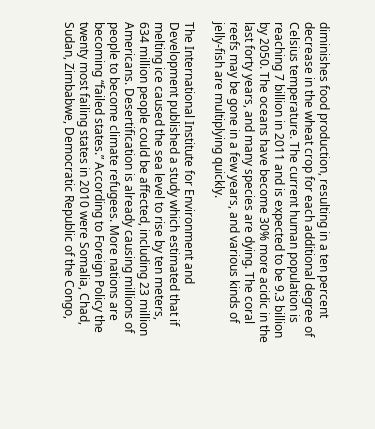diminishes food production, resulting in a ten percent decrease in the wheat crop for each additional degree of Celsius temperature. The current human population is reaching 7 billion in 2011 and is expected to be 9.3 billion by 2050. The oceans have become 30% more acidic in the last forty years, and many species are dying. The coral reefs may be gone in a few years, and various kinds of jelly-fish are multiplying quickly.

The International Institute for Environment and Development published a study which estimated that if melting ice caused the sea level to rise by ten meters, 634 million people could be affected, including 23 million Americans. Desertification is already causing millions of people to become climate refugees. More nations are becoming “failed states.” According to Foreign Policy the twenty most failing states in 2010 were Somalia, Chad, Sudan, Zimbabwe, Democratic Republic of the Congo,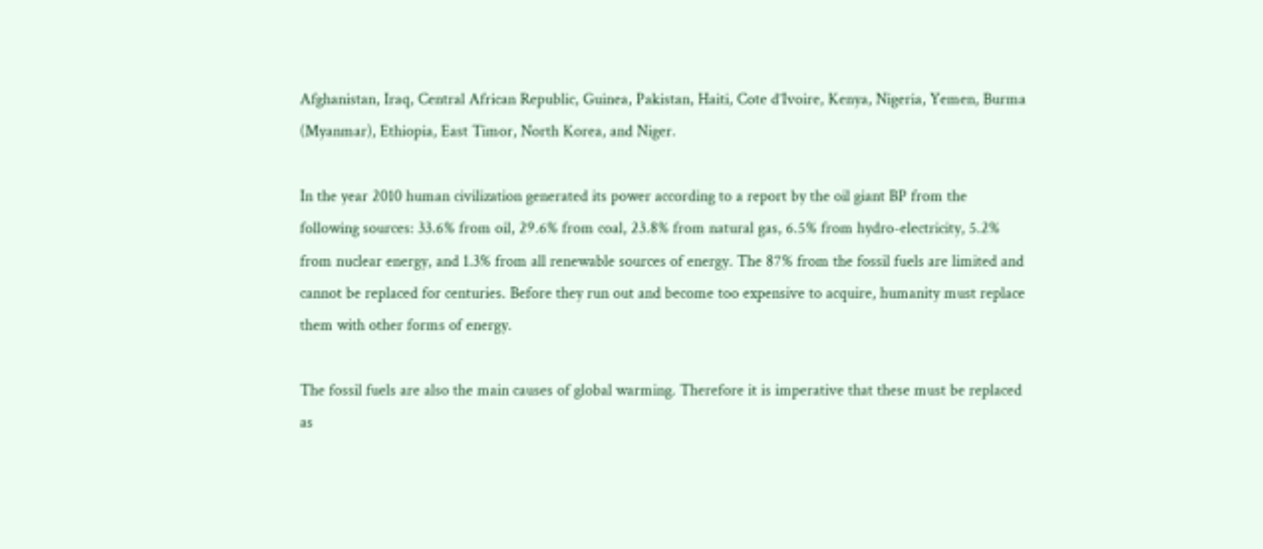Afghanistan, Iraq, Central African Republic, Guinea, Pakistan, Haiti, Cote d’Ivoire, Kenya, Nigeria, Yemen, Burma (Myanmar), Ethiopia, East Timor, North Korea, and Niger.

In the year 2010 human civilization generated its power according to a report by the oil giant BP from the following sources: 33.6% from oil, 29.6% from coal, 23.8% from natural gas, 6.5% from hydro-electricity, 5.2% from nuclear energy, and 1.3% from all renewable sources of energy. The 87% from the fossil fuels are limited and cannot be replaced for centuries. Before they run out and become too expensive to acquire, humanity must replace them with other forms of energy.

The fossil fuels are also the main causes of global warming. Therefore it is imperative that these must be replaced as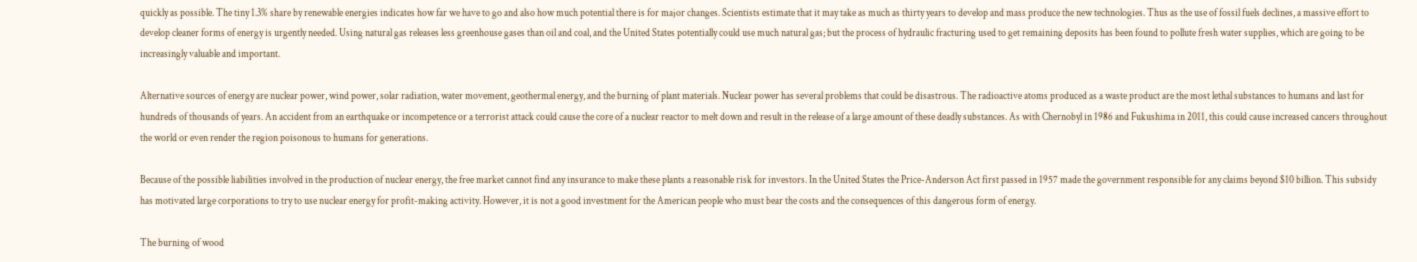quickly as possible. The tiny 1.3% share by renewable energies indicates how far we have to go and also how much potential there is for major changes. Scientists estimate that it may take as much as thirty years to develop and mass produce the new technologies. Thus as the use of fossil fuels declines, a massive effort to develop cleaner forms of energy is urgently needed. Using natural gas releases less greenhouse gases than oil and coal, and the United States potentially could use much natural gas; but the process of hydraulic fracturing used to get remaining deposits has been found to pollute fresh water supplies, which are going to be increasingly valuable and important.

Alternative sources of energy are nuclear power, wind power, solar radiation, water movement, geothermal energy, and the burning of plant materials. Nuclear power has several problems that could be disastrous. The radioactive atoms produced as a waste product are the most lethal substances to humans and last for hundreds of thousands of years. An accident from an earthquake or incompetence or a terrorist attack could cause the core of a nuclear reactor to melt down and result in the release of a large amount of these deadly substances. As with Chernobyl in 1986 and Fukushima in 2011, this could cause increased cancers throughout the world or even render the region poisonous to humans for generations.

Because of the possible liabilities involved in the production of nuclear energy, the free market cannot find any insurance to make these plants a reasonable risk for investors. In the United States the Price-Anderson Act first passed in 1957 made the government responsible for any claims beyond $10 billion. This subsidy has motivated large corporations to try to use nuclear energy for profit-making activity. However, it is not a good investment for the American people who must bear the costs and the consequences of this dangerous form of energy.

The burning of wood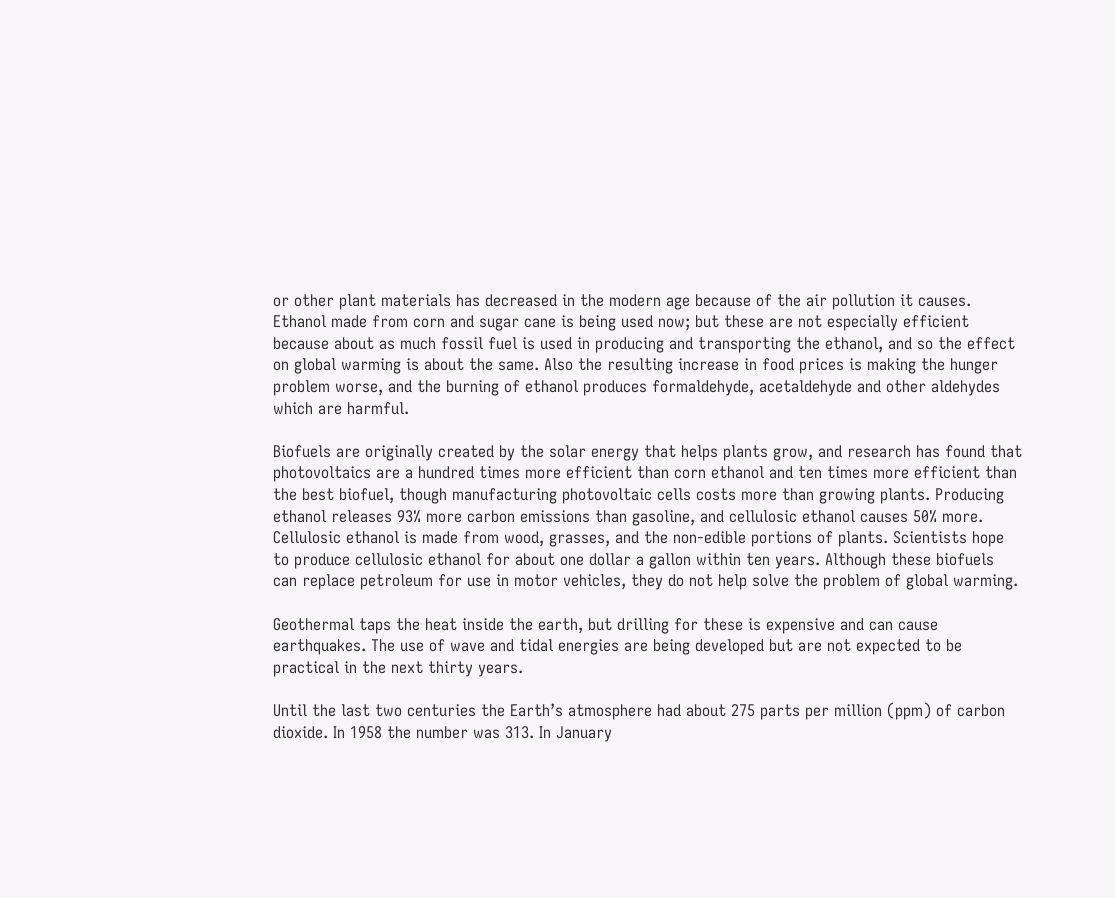or other plant materials has decreased in the modern age because of the air pollution it causes. Ethanol made from corn and sugar cane is being used now; but these are not especially efficient because about as much fossil fuel is used in producing and transporting the ethanol, and so the effect on global warming is about the same. Also the resulting increase in food prices is making the hunger problem worse, and the burning of ethanol produces formaldehyde, acetaldehyde and other aldehydes which are harmful.

Biofuels are originally created by the solar energy that helps plants grow, and research has found that photovoltaics are a hundred times more efficient than corn ethanol and ten times more efficient than the best biofuel, though manufacturing photovoltaic cells costs more than growing plants. Producing ethanol releases 93% more carbon emissions than gasoline, and cellulosic ethanol causes 50% more. Cellulosic ethanol is made from wood, grasses, and the non-edible portions of plants. Scientists hope to produce cellulosic ethanol for about one dollar a gallon within ten years. Although these biofuels can replace petroleum for use in motor vehicles, they do not help solve the problem of global warming.

Geothermal taps the heat inside the earth, but drilling for these is expensive and can cause earthquakes. The use of wave and tidal energies are being developed but are not expected to be practical in the next thirty years.

Until the last two centuries the Earth’s atmosphere had about 275 parts per million (ppm) of carbon dioxide. In 1958 the number was 313. In January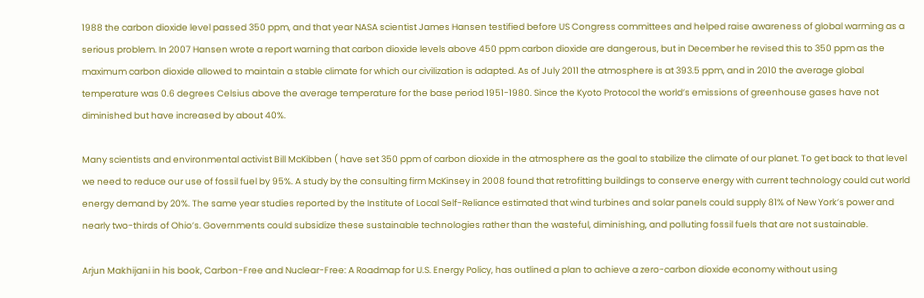1988 the carbon dioxide level passed 350 ppm, and that year NASA scientist James Hansen testified before US Congress committees and helped raise awareness of global warming as a serious problem. In 2007 Hansen wrote a report warning that carbon dioxide levels above 450 ppm carbon dioxide are dangerous, but in December he revised this to 350 ppm as the maximum carbon dioxide allowed to maintain a stable climate for which our civilization is adapted. As of July 2011 the atmosphere is at 393.5 ppm, and in 2010 the average global temperature was 0.6 degrees Celsius above the average temperature for the base period 1951-1980. Since the Kyoto Protocol the world’s emissions of greenhouse gases have not diminished but have increased by about 40%.

Many scientists and environmental activist Bill McKibben ( have set 350 ppm of carbon dioxide in the atmosphere as the goal to stabilize the climate of our planet. To get back to that level we need to reduce our use of fossil fuel by 95%. A study by the consulting firm McKinsey in 2008 found that retrofitting buildings to conserve energy with current technology could cut world energy demand by 20%. The same year studies reported by the Institute of Local Self-Reliance estimated that wind turbines and solar panels could supply 81% of New York’s power and nearly two-thirds of Ohio’s. Governments could subsidize these sustainable technologies rather than the wasteful, diminishing, and polluting fossil fuels that are not sustainable.

Arjun Makhijani in his book, Carbon-Free and Nuclear-Free: A Roadmap for U.S. Energy Policy, has outlined a plan to achieve a zero-carbon dioxide economy without using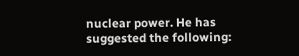nuclear power. He has suggested the following: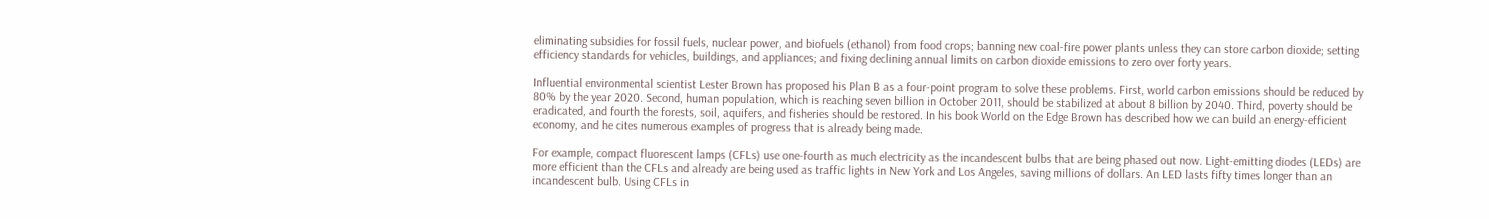eliminating subsidies for fossil fuels, nuclear power, and biofuels (ethanol) from food crops; banning new coal-fire power plants unless they can store carbon dioxide; setting efficiency standards for vehicles, buildings, and appliances; and fixing declining annual limits on carbon dioxide emissions to zero over forty years.

Influential environmental scientist Lester Brown has proposed his Plan B as a four-point program to solve these problems. First, world carbon emissions should be reduced by 80% by the year 2020. Second, human population, which is reaching seven billion in October 2011, should be stabilized at about 8 billion by 2040. Third, poverty should be eradicated, and fourth the forests, soil, aquifers, and fisheries should be restored. In his book World on the Edge Brown has described how we can build an energy-efficient economy, and he cites numerous examples of progress that is already being made.

For example, compact fluorescent lamps (CFLs) use one-fourth as much electricity as the incandescent bulbs that are being phased out now. Light-emitting diodes (LEDs) are more efficient than the CFLs and already are being used as traffic lights in New York and Los Angeles, saving millions of dollars. An LED lasts fifty times longer than an incandescent bulb. Using CFLs in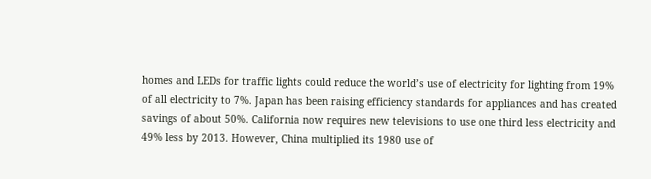homes and LEDs for traffic lights could reduce the world’s use of electricity for lighting from 19% of all electricity to 7%. Japan has been raising efficiency standards for appliances and has created savings of about 50%. California now requires new televisions to use one third less electricity and 49% less by 2013. However, China multiplied its 1980 use of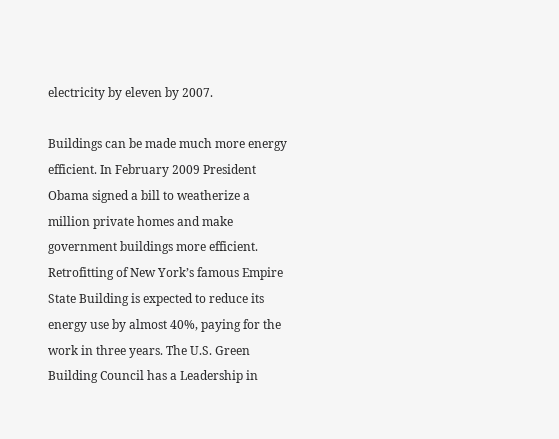electricity by eleven by 2007.

Buildings can be made much more energy efficient. In February 2009 President Obama signed a bill to weatherize a million private homes and make government buildings more efficient. Retrofitting of New York’s famous Empire State Building is expected to reduce its energy use by almost 40%, paying for the work in three years. The U.S. Green Building Council has a Leadership in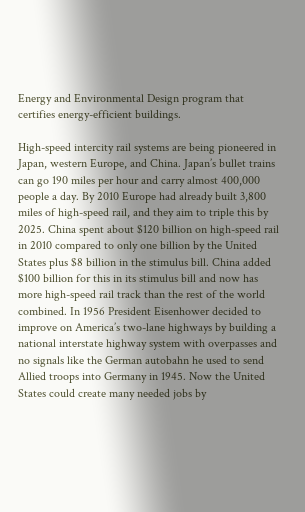Energy and Environmental Design program that certifies energy-efficient buildings.

High-speed intercity rail systems are being pioneered in Japan, western Europe, and China. Japan’s bullet trains can go 190 miles per hour and carry almost 400,000 people a day. By 2010 Europe had already built 3,800 miles of high-speed rail, and they aim to triple this by 2025. China spent about $120 billion on high-speed rail in 2010 compared to only one billion by the United States plus $8 billion in the stimulus bill. China added $100 billion for this in its stimulus bill and now has more high-speed rail track than the rest of the world combined. In 1956 President Eisenhower decided to improve on America’s two-lane highways by building a national interstate highway system with overpasses and no signals like the German autobahn he used to send Allied troops into Germany in 1945. Now the United States could create many needed jobs by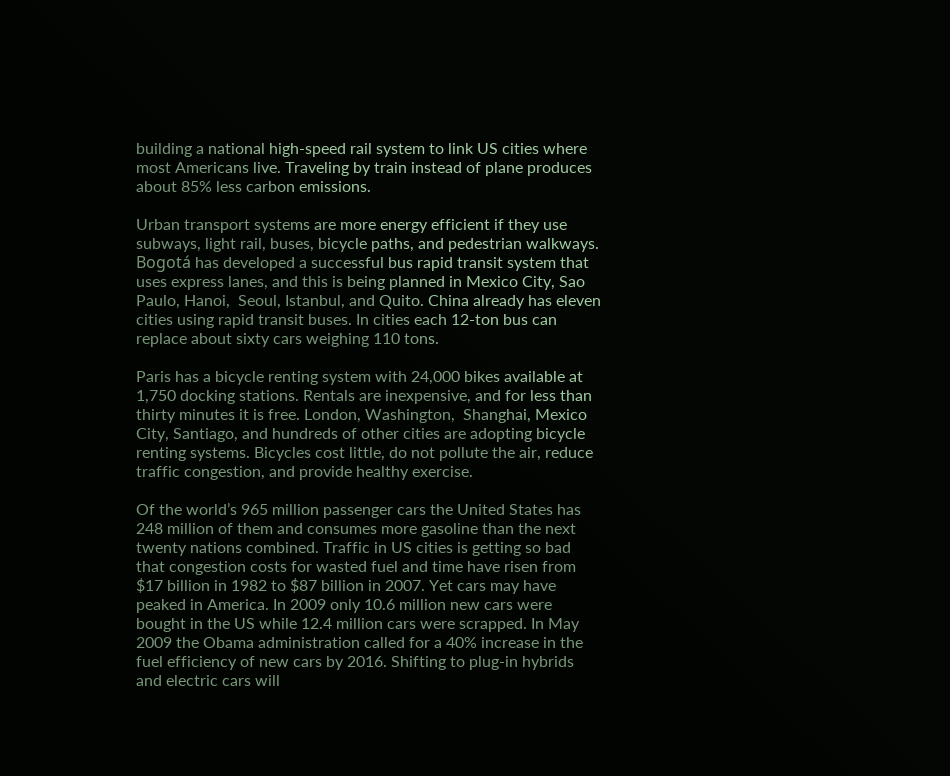building a national high-speed rail system to link US cities where most Americans live. Traveling by train instead of plane produces about 85% less carbon emissions.

Urban transport systems are more energy efficient if they use subways, light rail, buses, bicycle paths, and pedestrian walkways. Bogotá has developed a successful bus rapid transit system that uses express lanes, and this is being planned in Mexico City, Sao Paulo, Hanoi,  Seoul, Istanbul, and Quito. China already has eleven cities using rapid transit buses. In cities each 12-ton bus can replace about sixty cars weighing 110 tons.

Paris has a bicycle renting system with 24,000 bikes available at 1,750 docking stations. Rentals are inexpensive, and for less than thirty minutes it is free. London, Washington,  Shanghai, Mexico City, Santiago, and hundreds of other cities are adopting bicycle renting systems. Bicycles cost little, do not pollute the air, reduce traffic congestion, and provide healthy exercise.

Of the world’s 965 million passenger cars the United States has 248 million of them and consumes more gasoline than the next twenty nations combined. Traffic in US cities is getting so bad that congestion costs for wasted fuel and time have risen from $17 billion in 1982 to $87 billion in 2007. Yet cars may have peaked in America. In 2009 only 10.6 million new cars were bought in the US while 12.4 million cars were scrapped. In May 2009 the Obama administration called for a 40% increase in the fuel efficiency of new cars by 2016. Shifting to plug-in hybrids and electric cars will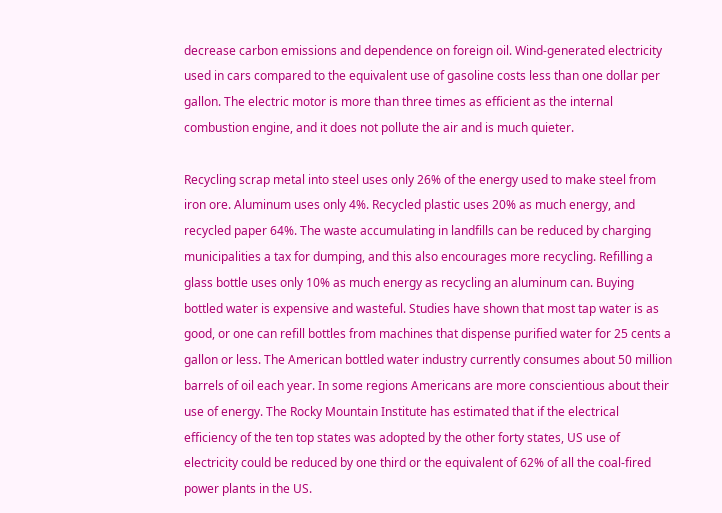decrease carbon emissions and dependence on foreign oil. Wind-generated electricity used in cars compared to the equivalent use of gasoline costs less than one dollar per gallon. The electric motor is more than three times as efficient as the internal combustion engine, and it does not pollute the air and is much quieter.

Recycling scrap metal into steel uses only 26% of the energy used to make steel from iron ore. Aluminum uses only 4%. Recycled plastic uses 20% as much energy, and recycled paper 64%. The waste accumulating in landfills can be reduced by charging municipalities a tax for dumping, and this also encourages more recycling. Refilling a glass bottle uses only 10% as much energy as recycling an aluminum can. Buying bottled water is expensive and wasteful. Studies have shown that most tap water is as good, or one can refill bottles from machines that dispense purified water for 25 cents a gallon or less. The American bottled water industry currently consumes about 50 million barrels of oil each year. In some regions Americans are more conscientious about their use of energy. The Rocky Mountain Institute has estimated that if the electrical efficiency of the ten top states was adopted by the other forty states, US use of electricity could be reduced by one third or the equivalent of 62% of all the coal-fired power plants in the US.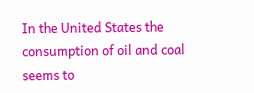In the United States the consumption of oil and coal seems to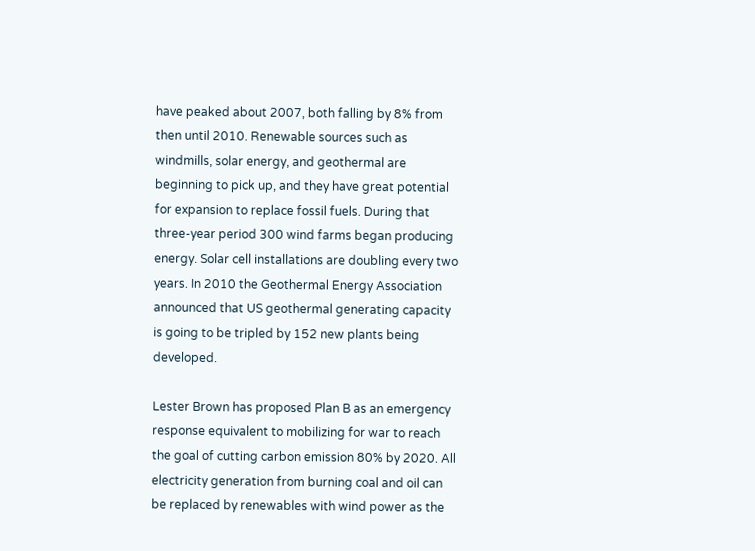have peaked about 2007, both falling by 8% from then until 2010. Renewable sources such as windmills, solar energy, and geothermal are beginning to pick up, and they have great potential for expansion to replace fossil fuels. During that three-year period 300 wind farms began producing energy. Solar cell installations are doubling every two years. In 2010 the Geothermal Energy Association announced that US geothermal generating capacity is going to be tripled by 152 new plants being developed.

Lester Brown has proposed Plan B as an emergency response equivalent to mobilizing for war to reach the goal of cutting carbon emission 80% by 2020. All electricity generation from burning coal and oil can be replaced by renewables with wind power as the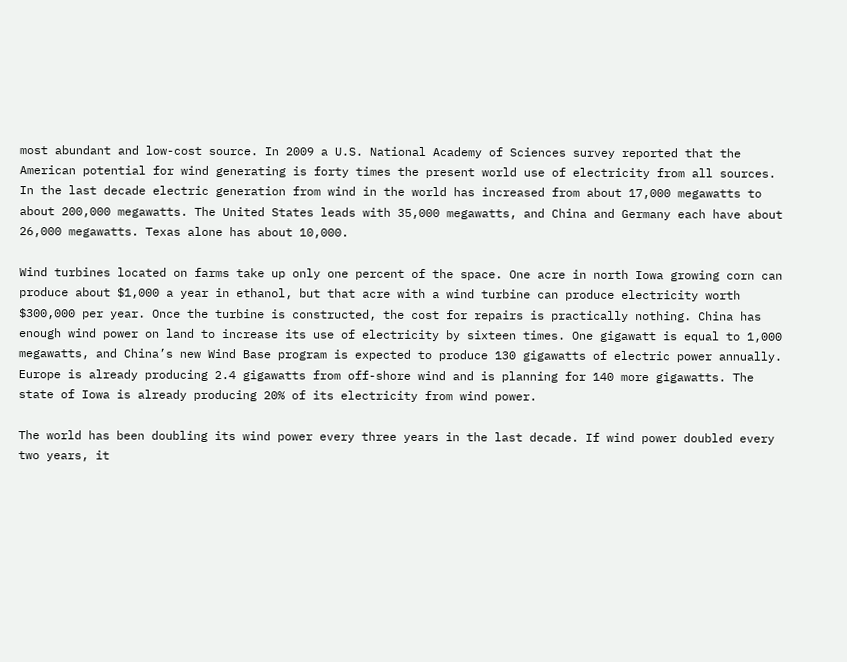most abundant and low-cost source. In 2009 a U.S. National Academy of Sciences survey reported that the American potential for wind generating is forty times the present world use of electricity from all sources. In the last decade electric generation from wind in the world has increased from about 17,000 megawatts to about 200,000 megawatts. The United States leads with 35,000 megawatts, and China and Germany each have about 26,000 megawatts. Texas alone has about 10,000.

Wind turbines located on farms take up only one percent of the space. One acre in north Iowa growing corn can produce about $1,000 a year in ethanol, but that acre with a wind turbine can produce electricity worth $300,000 per year. Once the turbine is constructed, the cost for repairs is practically nothing. China has enough wind power on land to increase its use of electricity by sixteen times. One gigawatt is equal to 1,000 megawatts, and China’s new Wind Base program is expected to produce 130 gigawatts of electric power annually. Europe is already producing 2.4 gigawatts from off-shore wind and is planning for 140 more gigawatts. The state of Iowa is already producing 20% of its electricity from wind power.

The world has been doubling its wind power every three years in the last decade. If wind power doubled every two years, it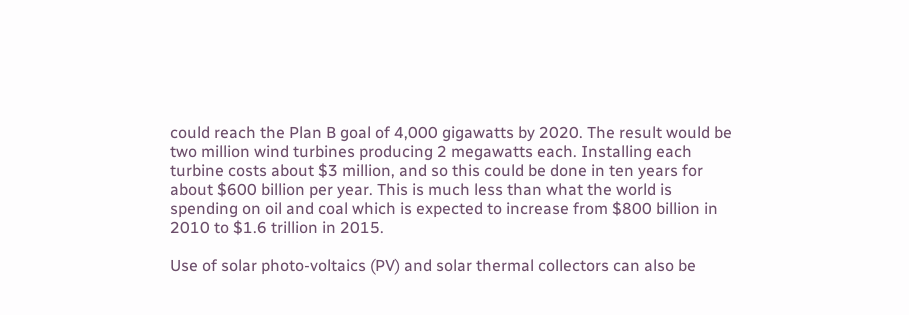could reach the Plan B goal of 4,000 gigawatts by 2020. The result would be two million wind turbines producing 2 megawatts each. Installing each turbine costs about $3 million, and so this could be done in ten years for about $600 billion per year. This is much less than what the world is spending on oil and coal which is expected to increase from $800 billion in 2010 to $1.6 trillion in 2015.

Use of solar photo-voltaics (PV) and solar thermal collectors can also be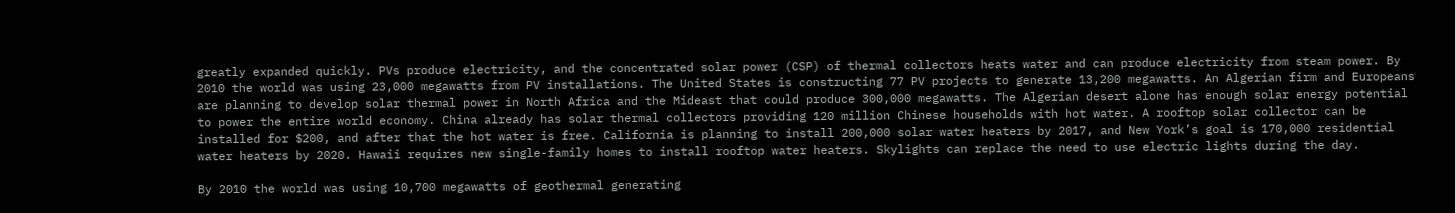greatly expanded quickly. PVs produce electricity, and the concentrated solar power (CSP) of thermal collectors heats water and can produce electricity from steam power. By 2010 the world was using 23,000 megawatts from PV installations. The United States is constructing 77 PV projects to generate 13,200 megawatts. An Algerian firm and Europeans are planning to develop solar thermal power in North Africa and the Mideast that could produce 300,000 megawatts. The Algerian desert alone has enough solar energy potential to power the entire world economy. China already has solar thermal collectors providing 120 million Chinese households with hot water. A rooftop solar collector can be installed for $200, and after that the hot water is free. California is planning to install 200,000 solar water heaters by 2017, and New York’s goal is 170,000 residential water heaters by 2020. Hawaii requires new single-family homes to install rooftop water heaters. Skylights can replace the need to use electric lights during the day.

By 2010 the world was using 10,700 megawatts of geothermal generating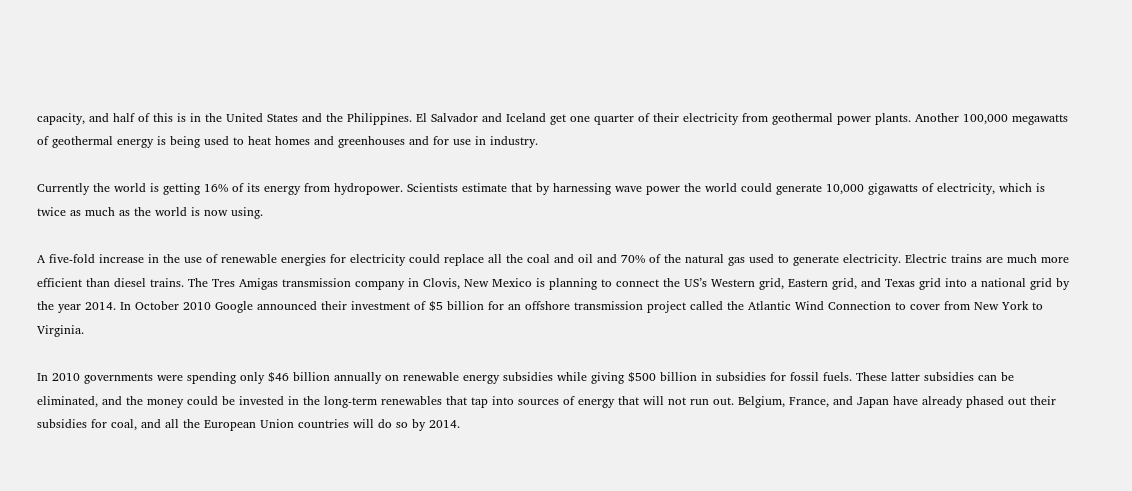capacity, and half of this is in the United States and the Philippines. El Salvador and Iceland get one quarter of their electricity from geothermal power plants. Another 100,000 megawatts of geothermal energy is being used to heat homes and greenhouses and for use in industry.

Currently the world is getting 16% of its energy from hydropower. Scientists estimate that by harnessing wave power the world could generate 10,000 gigawatts of electricity, which is twice as much as the world is now using.

A five-fold increase in the use of renewable energies for electricity could replace all the coal and oil and 70% of the natural gas used to generate electricity. Electric trains are much more efficient than diesel trains. The Tres Amigas transmission company in Clovis, New Mexico is planning to connect the US’s Western grid, Eastern grid, and Texas grid into a national grid by the year 2014. In October 2010 Google announced their investment of $5 billion for an offshore transmission project called the Atlantic Wind Connection to cover from New York to Virginia.

In 2010 governments were spending only $46 billion annually on renewable energy subsidies while giving $500 billion in subsidies for fossil fuels. These latter subsidies can be eliminated, and the money could be invested in the long-term renewables that tap into sources of energy that will not run out. Belgium, France, and Japan have already phased out their subsidies for coal, and all the European Union countries will do so by 2014.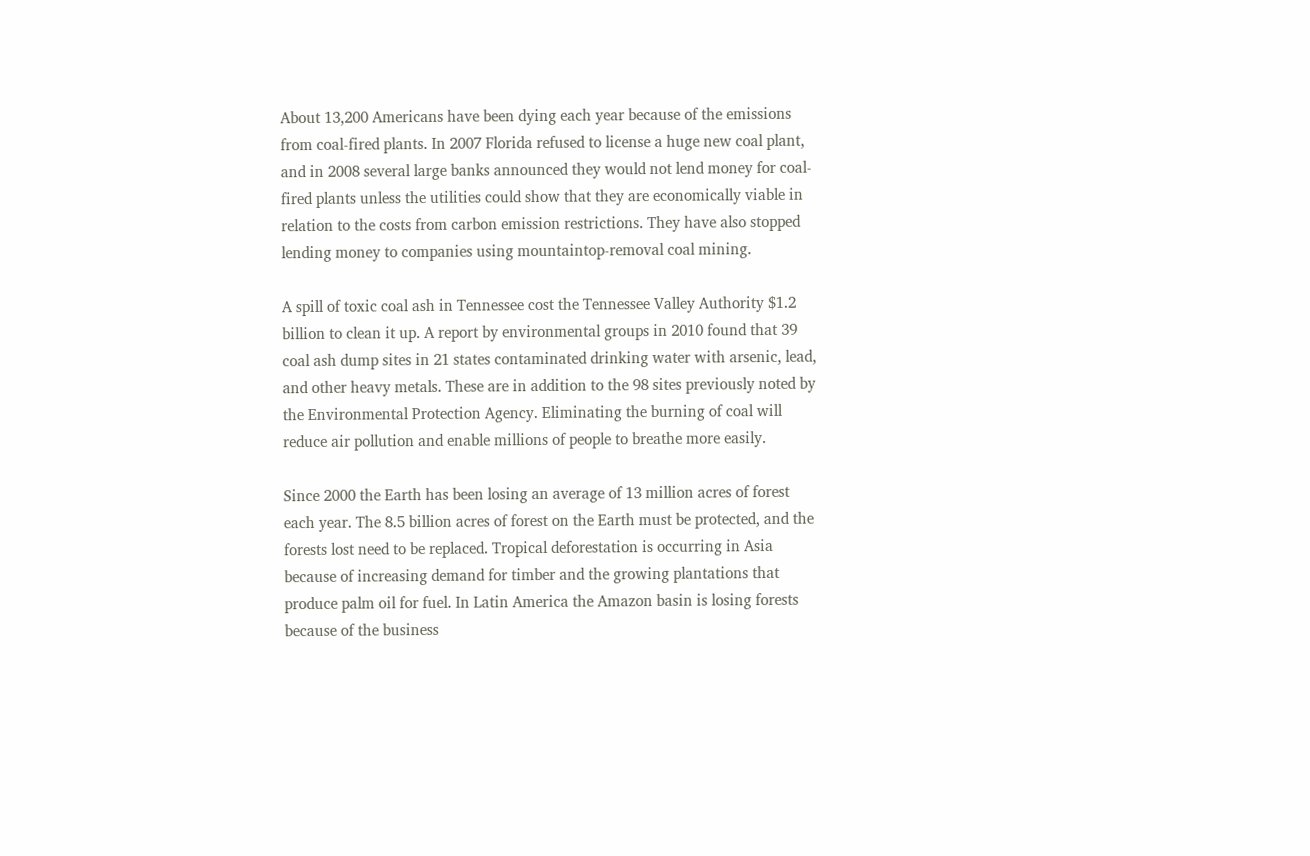About 13,200 Americans have been dying each year because of the emissions from coal-fired plants. In 2007 Florida refused to license a huge new coal plant, and in 2008 several large banks announced they would not lend money for coal-fired plants unless the utilities could show that they are economically viable in relation to the costs from carbon emission restrictions. They have also stopped lending money to companies using mountaintop-removal coal mining.

A spill of toxic coal ash in Tennessee cost the Tennessee Valley Authority $1.2 billion to clean it up. A report by environmental groups in 2010 found that 39 coal ash dump sites in 21 states contaminated drinking water with arsenic, lead, and other heavy metals. These are in addition to the 98 sites previously noted by the Environmental Protection Agency. Eliminating the burning of coal will reduce air pollution and enable millions of people to breathe more easily.

Since 2000 the Earth has been losing an average of 13 million acres of forest each year. The 8.5 billion acres of forest on the Earth must be protected, and the forests lost need to be replaced. Tropical deforestation is occurring in Asia because of increasing demand for timber and the growing plantations that produce palm oil for fuel. In Latin America the Amazon basin is losing forests because of the business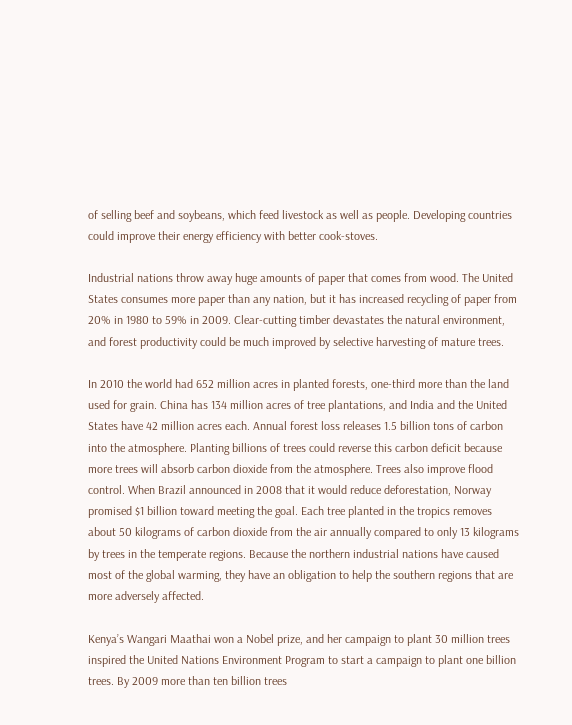of selling beef and soybeans, which feed livestock as well as people. Developing countries could improve their energy efficiency with better cook-stoves.

Industrial nations throw away huge amounts of paper that comes from wood. The United States consumes more paper than any nation, but it has increased recycling of paper from 20% in 1980 to 59% in 2009. Clear-cutting timber devastates the natural environment, and forest productivity could be much improved by selective harvesting of mature trees.

In 2010 the world had 652 million acres in planted forests, one-third more than the land used for grain. China has 134 million acres of tree plantations, and India and the United States have 42 million acres each. Annual forest loss releases 1.5 billion tons of carbon into the atmosphere. Planting billions of trees could reverse this carbon deficit because more trees will absorb carbon dioxide from the atmosphere. Trees also improve flood control. When Brazil announced in 2008 that it would reduce deforestation, Norway promised $1 billion toward meeting the goal. Each tree planted in the tropics removes about 50 kilograms of carbon dioxide from the air annually compared to only 13 kilograms by trees in the temperate regions. Because the northern industrial nations have caused most of the global warming, they have an obligation to help the southern regions that are more adversely affected.

Kenya’s Wangari Maathai won a Nobel prize, and her campaign to plant 30 million trees inspired the United Nations Environment Program to start a campaign to plant one billion trees. By 2009 more than ten billion trees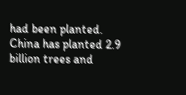had been planted. China has planted 2.9 billion trees and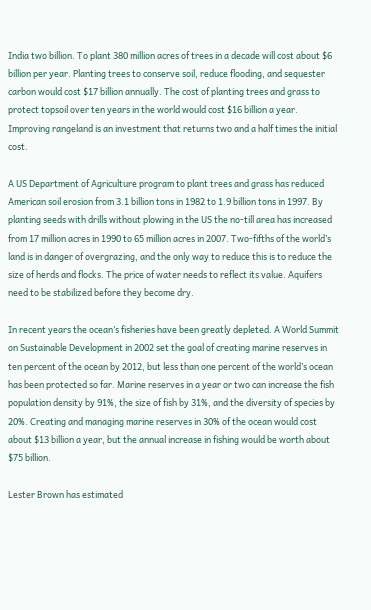India two billion. To plant 380 million acres of trees in a decade will cost about $6 billion per year. Planting trees to conserve soil, reduce flooding, and sequester carbon would cost $17 billion annually. The cost of planting trees and grass to protect topsoil over ten years in the world would cost $16 billion a year. Improving rangeland is an investment that returns two and a half times the initial cost.

A US Department of Agriculture program to plant trees and grass has reduced American soil erosion from 3.1 billion tons in 1982 to 1.9 billion tons in 1997. By planting seeds with drills without plowing in the US the no-till area has increased from 17 million acres in 1990 to 65 million acres in 2007. Two-fifths of the world’s land is in danger of overgrazing, and the only way to reduce this is to reduce the size of herds and flocks. The price of water needs to reflect its value. Aquifers need to be stabilized before they become dry.

In recent years the ocean’s fisheries have been greatly depleted. A World Summit on Sustainable Development in 2002 set the goal of creating marine reserves in ten percent of the ocean by 2012, but less than one percent of the world’s ocean has been protected so far. Marine reserves in a year or two can increase the fish population density by 91%, the size of fish by 31%, and the diversity of species by 20%. Creating and managing marine reserves in 30% of the ocean would cost about $13 billion a year, but the annual increase in fishing would be worth about $75 billion.

Lester Brown has estimated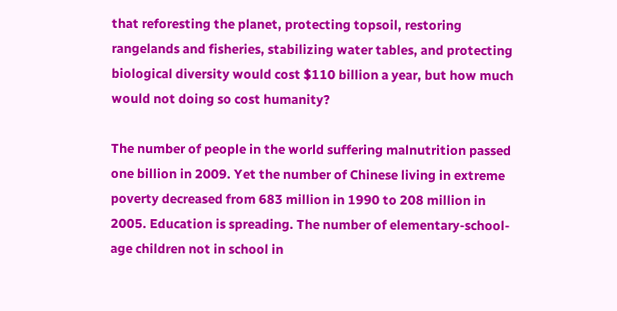that reforesting the planet, protecting topsoil, restoring rangelands and fisheries, stabilizing water tables, and protecting biological diversity would cost $110 billion a year, but how much would not doing so cost humanity?

The number of people in the world suffering malnutrition passed one billion in 2009. Yet the number of Chinese living in extreme poverty decreased from 683 million in 1990 to 208 million in 2005. Education is spreading. The number of elementary-school-age children not in school in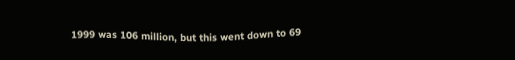1999 was 106 million, but this went down to 69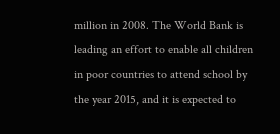million in 2008. The World Bank is leading an effort to enable all children in poor countries to attend school by the year 2015, and it is expected to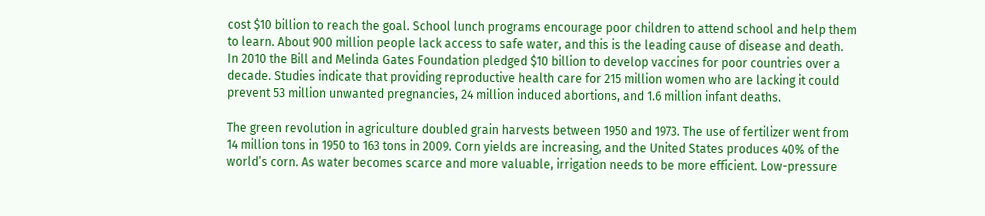cost $10 billion to reach the goal. School lunch programs encourage poor children to attend school and help them to learn. About 900 million people lack access to safe water, and this is the leading cause of disease and death. In 2010 the Bill and Melinda Gates Foundation pledged $10 billion to develop vaccines for poor countries over a decade. Studies indicate that providing reproductive health care for 215 million women who are lacking it could prevent 53 million unwanted pregnancies, 24 million induced abortions, and 1.6 million infant deaths.

The green revolution in agriculture doubled grain harvests between 1950 and 1973. The use of fertilizer went from 14 million tons in 1950 to 163 tons in 2009. Corn yields are increasing, and the United States produces 40% of the world’s corn. As water becomes scarce and more valuable, irrigation needs to be more efficient. Low-pressure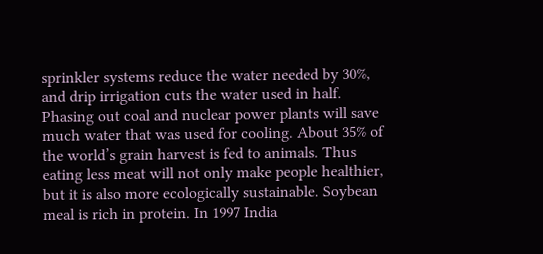sprinkler systems reduce the water needed by 30%, and drip irrigation cuts the water used in half. Phasing out coal and nuclear power plants will save much water that was used for cooling. About 35% of the world’s grain harvest is fed to animals. Thus eating less meat will not only make people healthier, but it is also more ecologically sustainable. Soybean meal is rich in protein. In 1997 India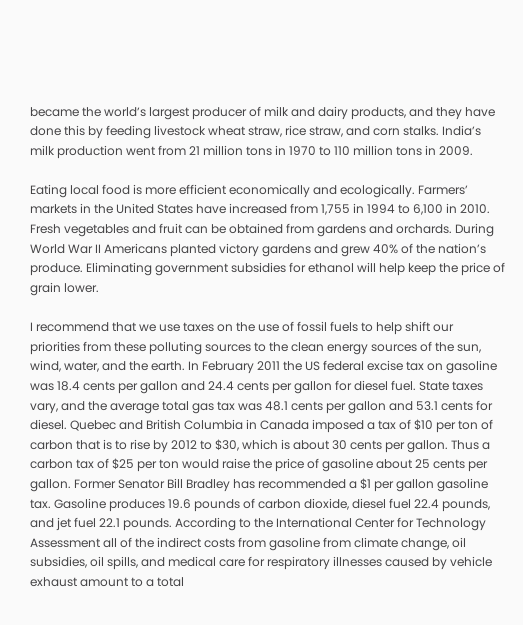became the world’s largest producer of milk and dairy products, and they have done this by feeding livestock wheat straw, rice straw, and corn stalks. India’s milk production went from 21 million tons in 1970 to 110 million tons in 2009.

Eating local food is more efficient economically and ecologically. Farmers’ markets in the United States have increased from 1,755 in 1994 to 6,100 in 2010. Fresh vegetables and fruit can be obtained from gardens and orchards. During World War II Americans planted victory gardens and grew 40% of the nation’s produce. Eliminating government subsidies for ethanol will help keep the price of grain lower.

I recommend that we use taxes on the use of fossil fuels to help shift our priorities from these polluting sources to the clean energy sources of the sun, wind, water, and the earth. In February 2011 the US federal excise tax on gasoline was 18.4 cents per gallon and 24.4 cents per gallon for diesel fuel. State taxes vary, and the average total gas tax was 48.1 cents per gallon and 53.1 cents for diesel. Quebec and British Columbia in Canada imposed a tax of $10 per ton of carbon that is to rise by 2012 to $30, which is about 30 cents per gallon. Thus a carbon tax of $25 per ton would raise the price of gasoline about 25 cents per gallon. Former Senator Bill Bradley has recommended a $1 per gallon gasoline tax. Gasoline produces 19.6 pounds of carbon dioxide, diesel fuel 22.4 pounds, and jet fuel 22.1 pounds. According to the International Center for Technology Assessment all of the indirect costs from gasoline from climate change, oil subsidies, oil spills, and medical care for respiratory illnesses caused by vehicle exhaust amount to a total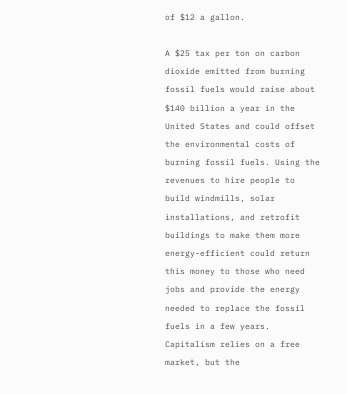of $12 a gallon.

A $25 tax per ton on carbon dioxide emitted from burning fossil fuels would raise about $140 billion a year in the United States and could offset the environmental costs of burning fossil fuels. Using the revenues to hire people to build windmills, solar installations, and retrofit buildings to make them more energy-efficient could return this money to those who need jobs and provide the energy needed to replace the fossil fuels in a few years. Capitalism relies on a free market, but the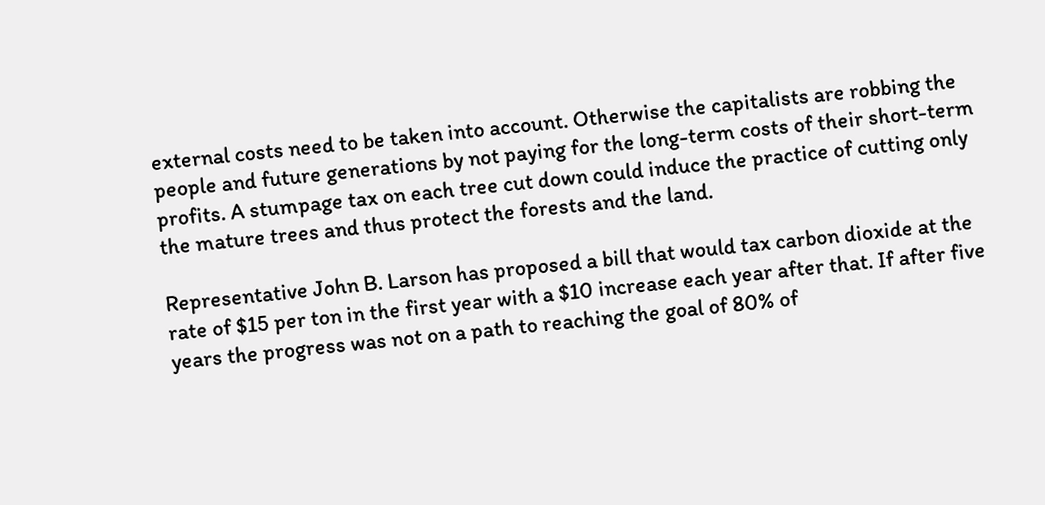external costs need to be taken into account. Otherwise the capitalists are robbing the people and future generations by not paying for the long-term costs of their short-term profits. A stumpage tax on each tree cut down could induce the practice of cutting only the mature trees and thus protect the forests and the land.

Representative John B. Larson has proposed a bill that would tax carbon dioxide at the rate of $15 per ton in the first year with a $10 increase each year after that. If after five years the progress was not on a path to reaching the goal of 80% of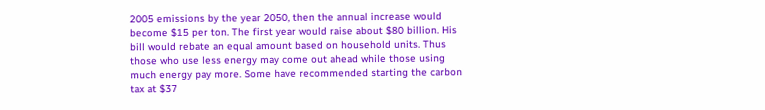2005 emissions by the year 2050, then the annual increase would become $15 per ton. The first year would raise about $80 billion. His bill would rebate an equal amount based on household units. Thus those who use less energy may come out ahead while those using much energy pay more. Some have recommended starting the carbon tax at $37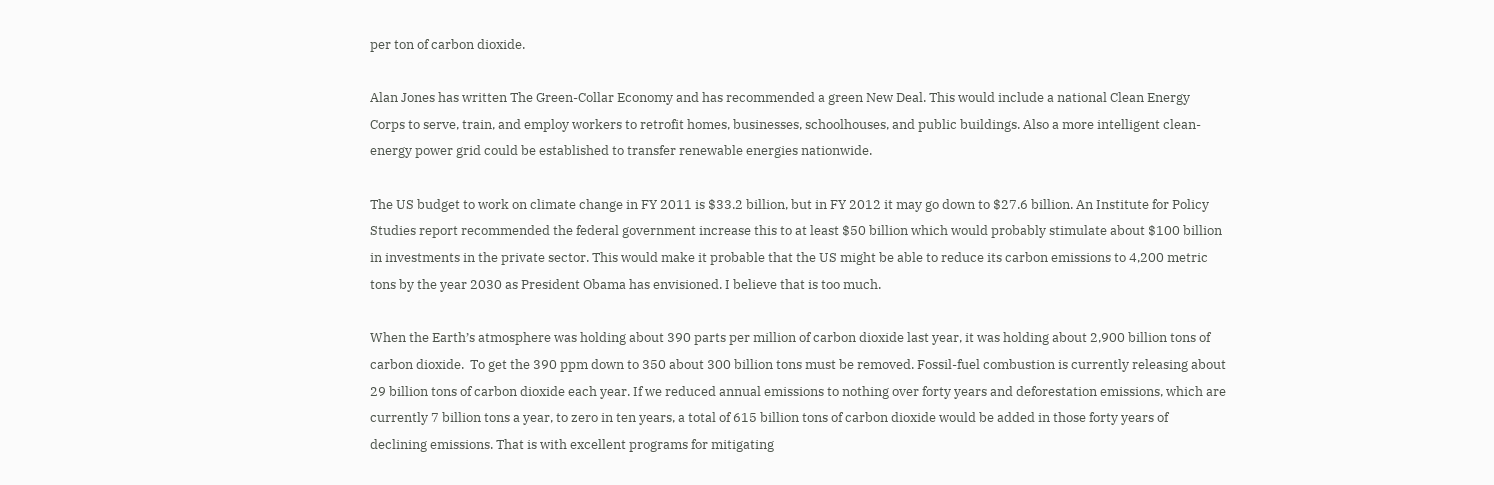per ton of carbon dioxide.

Alan Jones has written The Green-Collar Economy and has recommended a green New Deal. This would include a national Clean Energy Corps to serve, train, and employ workers to retrofit homes, businesses, schoolhouses, and public buildings. Also a more intelligent clean-energy power grid could be established to transfer renewable energies nationwide.

The US budget to work on climate change in FY 2011 is $33.2 billion, but in FY 2012 it may go down to $27.6 billion. An Institute for Policy Studies report recommended the federal government increase this to at least $50 billion which would probably stimulate about $100 billion in investments in the private sector. This would make it probable that the US might be able to reduce its carbon emissions to 4,200 metric tons by the year 2030 as President Obama has envisioned. I believe that is too much.

When the Earth’s atmosphere was holding about 390 parts per million of carbon dioxide last year, it was holding about 2,900 billion tons of carbon dioxide.  To get the 390 ppm down to 350 about 300 billion tons must be removed. Fossil-fuel combustion is currently releasing about 29 billion tons of carbon dioxide each year. If we reduced annual emissions to nothing over forty years and deforestation emissions, which are currently 7 billion tons a year, to zero in ten years, a total of 615 billion tons of carbon dioxide would be added in those forty years of declining emissions. That is with excellent programs for mitigating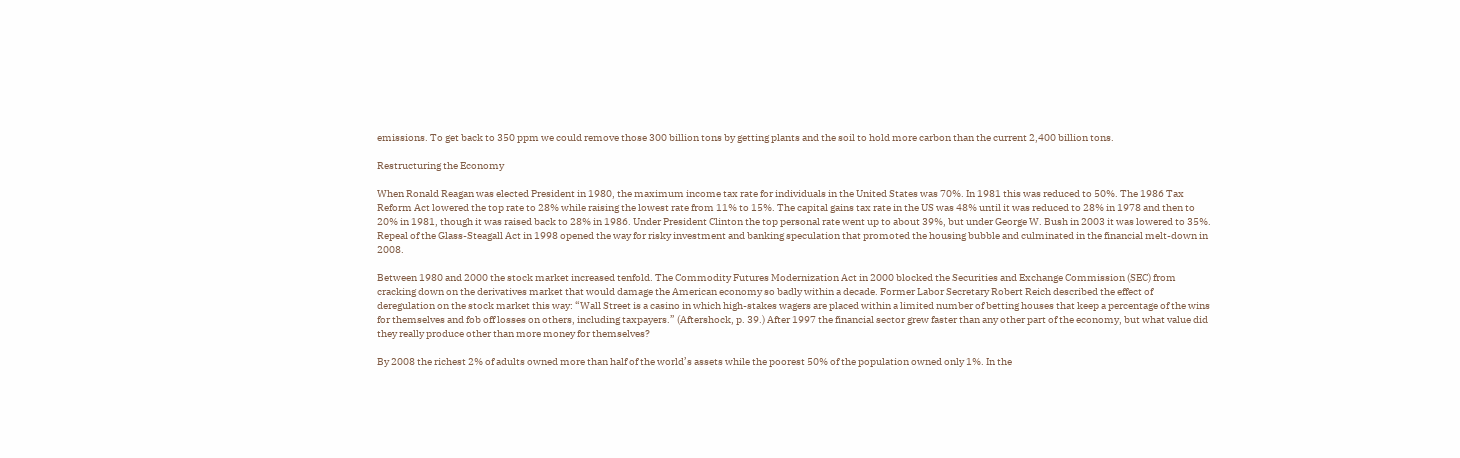emissions. To get back to 350 ppm we could remove those 300 billion tons by getting plants and the soil to hold more carbon than the current 2,400 billion tons.

Restructuring the Economy

When Ronald Reagan was elected President in 1980, the maximum income tax rate for individuals in the United States was 70%. In 1981 this was reduced to 50%. The 1986 Tax Reform Act lowered the top rate to 28% while raising the lowest rate from 11% to 15%. The capital gains tax rate in the US was 48% until it was reduced to 28% in 1978 and then to 20% in 1981, though it was raised back to 28% in 1986. Under President Clinton the top personal rate went up to about 39%, but under George W. Bush in 2003 it was lowered to 35%. Repeal of the Glass-Steagall Act in 1998 opened the way for risky investment and banking speculation that promoted the housing bubble and culminated in the financial melt-down in 2008.

Between 1980 and 2000 the stock market increased tenfold. The Commodity Futures Modernization Act in 2000 blocked the Securities and Exchange Commission (SEC) from cracking down on the derivatives market that would damage the American economy so badly within a decade. Former Labor Secretary Robert Reich described the effect of deregulation on the stock market this way: “Wall Street is a casino in which high-stakes wagers are placed within a limited number of betting houses that keep a percentage of the wins for themselves and fob off losses on others, including taxpayers.” (Aftershock, p. 39.) After 1997 the financial sector grew faster than any other part of the economy, but what value did they really produce other than more money for themselves?

By 2008 the richest 2% of adults owned more than half of the world’s assets while the poorest 50% of the population owned only 1%. In the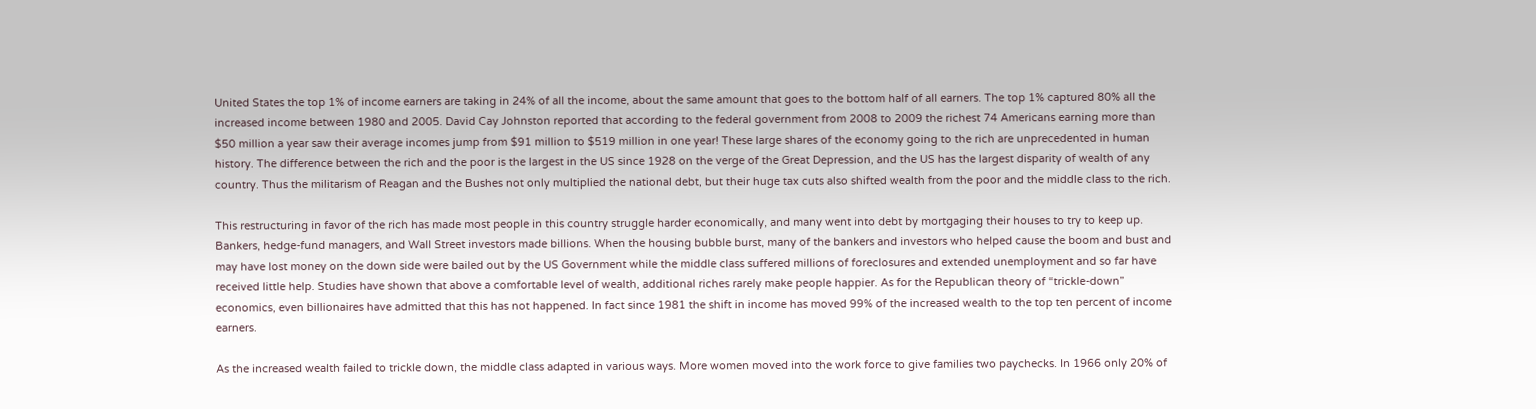United States the top 1% of income earners are taking in 24% of all the income, about the same amount that goes to the bottom half of all earners. The top 1% captured 80% all the increased income between 1980 and 2005. David Cay Johnston reported that according to the federal government from 2008 to 2009 the richest 74 Americans earning more than $50 million a year saw their average incomes jump from $91 million to $519 million in one year! These large shares of the economy going to the rich are unprecedented in human history. The difference between the rich and the poor is the largest in the US since 1928 on the verge of the Great Depression, and the US has the largest disparity of wealth of any country. Thus the militarism of Reagan and the Bushes not only multiplied the national debt, but their huge tax cuts also shifted wealth from the poor and the middle class to the rich.

This restructuring in favor of the rich has made most people in this country struggle harder economically, and many went into debt by mortgaging their houses to try to keep up. Bankers, hedge-fund managers, and Wall Street investors made billions. When the housing bubble burst, many of the bankers and investors who helped cause the boom and bust and may have lost money on the down side were bailed out by the US Government while the middle class suffered millions of foreclosures and extended unemployment and so far have received little help. Studies have shown that above a comfortable level of wealth, additional riches rarely make people happier. As for the Republican theory of “trickle-down” economics, even billionaires have admitted that this has not happened. In fact since 1981 the shift in income has moved 99% of the increased wealth to the top ten percent of income earners.

As the increased wealth failed to trickle down, the middle class adapted in various ways. More women moved into the work force to give families two paychecks. In 1966 only 20% of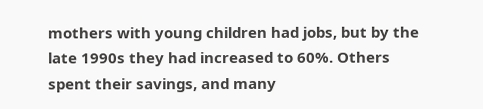mothers with young children had jobs, but by the late 1990s they had increased to 60%. Others spent their savings, and many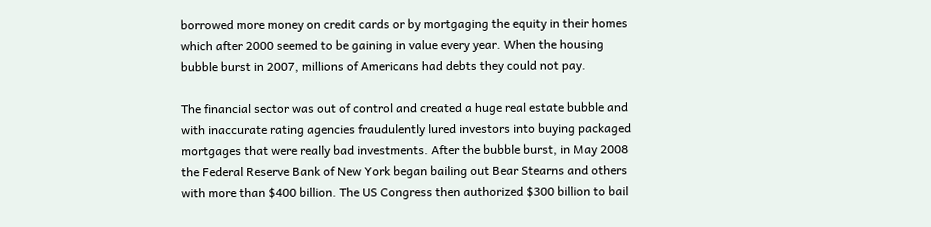borrowed more money on credit cards or by mortgaging the equity in their homes which after 2000 seemed to be gaining in value every year. When the housing bubble burst in 2007, millions of Americans had debts they could not pay.

The financial sector was out of control and created a huge real estate bubble and with inaccurate rating agencies fraudulently lured investors into buying packaged mortgages that were really bad investments. After the bubble burst, in May 2008 the Federal Reserve Bank of New York began bailing out Bear Stearns and others with more than $400 billion. The US Congress then authorized $300 billion to bail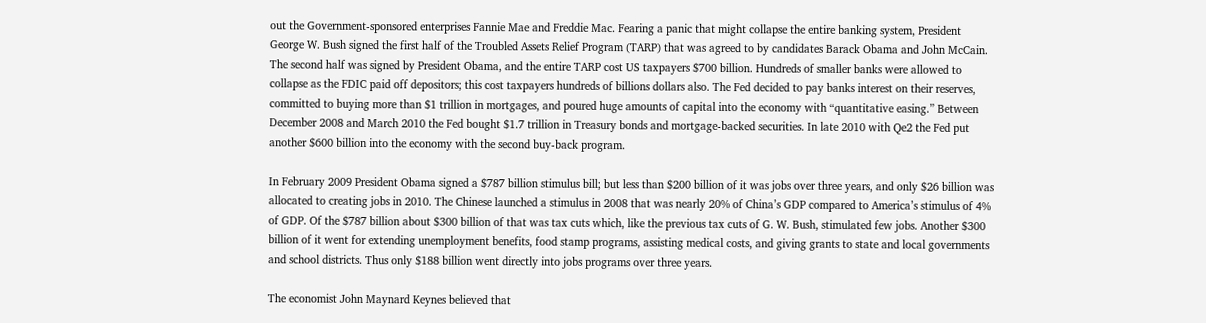out the Government-sponsored enterprises Fannie Mae and Freddie Mac. Fearing a panic that might collapse the entire banking system, President George W. Bush signed the first half of the Troubled Assets Relief Program (TARP) that was agreed to by candidates Barack Obama and John McCain. The second half was signed by President Obama, and the entire TARP cost US taxpayers $700 billion. Hundreds of smaller banks were allowed to collapse as the FDIC paid off depositors; this cost taxpayers hundreds of billions dollars also. The Fed decided to pay banks interest on their reserves, committed to buying more than $1 trillion in mortgages, and poured huge amounts of capital into the economy with “quantitative easing.” Between December 2008 and March 2010 the Fed bought $1.7 trillion in Treasury bonds and mortgage-backed securities. In late 2010 with Qe2 the Fed put another $600 billion into the economy with the second buy-back program.

In February 2009 President Obama signed a $787 billion stimulus bill; but less than $200 billion of it was jobs over three years, and only $26 billion was allocated to creating jobs in 2010. The Chinese launched a stimulus in 2008 that was nearly 20% of China’s GDP compared to America’s stimulus of 4% of GDP. Of the $787 billion about $300 billion of that was tax cuts which, like the previous tax cuts of G. W. Bush, stimulated few jobs. Another $300 billion of it went for extending unemployment benefits, food stamp programs, assisting medical costs, and giving grants to state and local governments and school districts. Thus only $188 billion went directly into jobs programs over three years.

The economist John Maynard Keynes believed that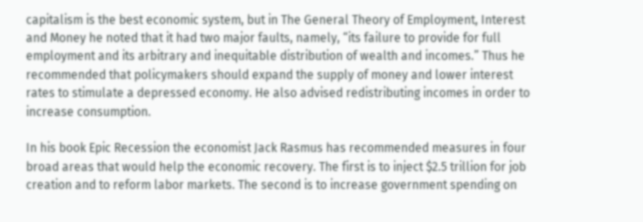capitalism is the best economic system, but in The General Theory of Employment, Interest and Money he noted that it had two major faults, namely, “its failure to provide for full employment and its arbitrary and inequitable distribution of wealth and incomes.” Thus he recommended that policymakers should expand the supply of money and lower interest rates to stimulate a depressed economy. He also advised redistributing incomes in order to increase consumption.

In his book Epic Recession the economist Jack Rasmus has recommended measures in four broad areas that would help the economic recovery. The first is to inject $2.5 trillion for job creation and to reform labor markets. The second is to increase government spending on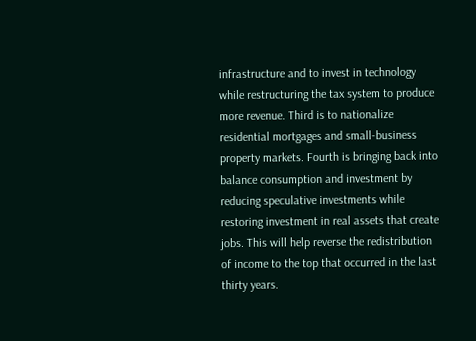infrastructure and to invest in technology while restructuring the tax system to produce more revenue. Third is to nationalize residential mortgages and small-business property markets. Fourth is bringing back into balance consumption and investment by reducing speculative investments while restoring investment in real assets that create jobs. This will help reverse the redistribution of income to the top that occurred in the last thirty years.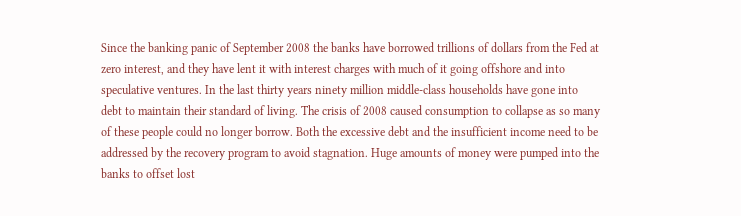Since the banking panic of September 2008 the banks have borrowed trillions of dollars from the Fed at zero interest, and they have lent it with interest charges with much of it going offshore and into speculative ventures. In the last thirty years ninety million middle-class households have gone into debt to maintain their standard of living. The crisis of 2008 caused consumption to collapse as so many of these people could no longer borrow. Both the excessive debt and the insufficient income need to be addressed by the recovery program to avoid stagnation. Huge amounts of money were pumped into the banks to offset lost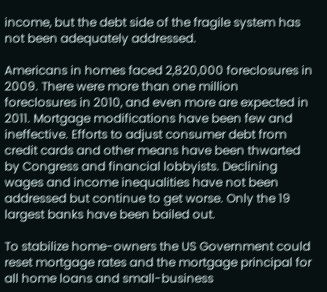income, but the debt side of the fragile system has not been adequately addressed.

Americans in homes faced 2,820,000 foreclosures in 2009. There were more than one million foreclosures in 2010, and even more are expected in 2011. Mortgage modifications have been few and ineffective. Efforts to adjust consumer debt from credit cards and other means have been thwarted by Congress and financial lobbyists. Declining wages and income inequalities have not been addressed but continue to get worse. Only the 19 largest banks have been bailed out.

To stabilize home-owners the US Government could reset mortgage rates and the mortgage principal for all home loans and small-business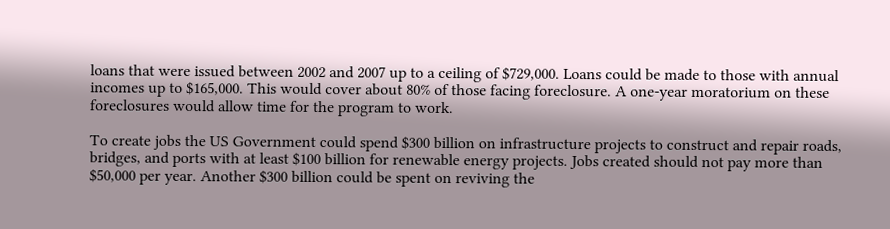loans that were issued between 2002 and 2007 up to a ceiling of $729,000. Loans could be made to those with annual incomes up to $165,000. This would cover about 80% of those facing foreclosure. A one-year moratorium on these foreclosures would allow time for the program to work.

To create jobs the US Government could spend $300 billion on infrastructure projects to construct and repair roads, bridges, and ports with at least $100 billion for renewable energy projects. Jobs created should not pay more than $50,000 per year. Another $300 billion could be spent on reviving the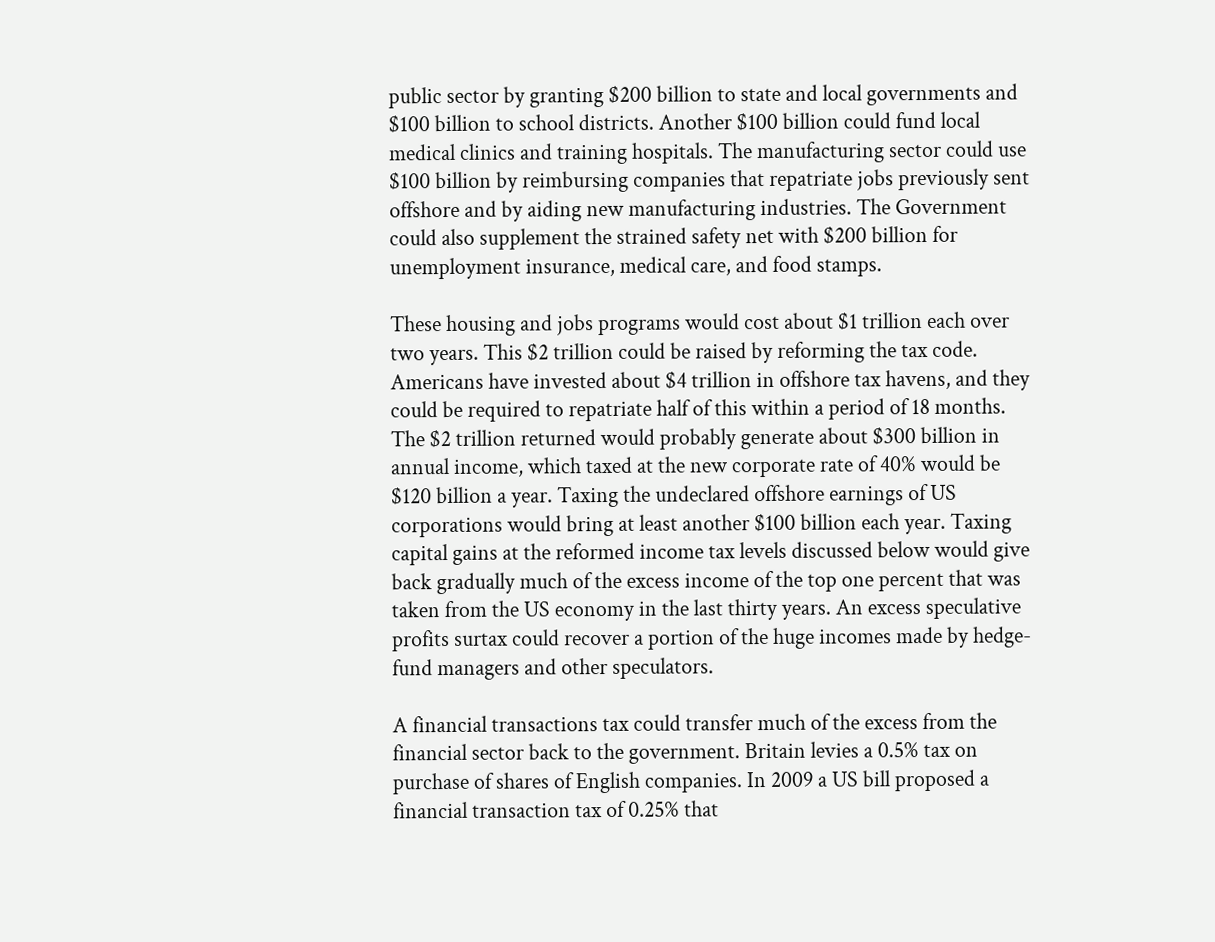public sector by granting $200 billion to state and local governments and $100 billion to school districts. Another $100 billion could fund local medical clinics and training hospitals. The manufacturing sector could use $100 billion by reimbursing companies that repatriate jobs previously sent offshore and by aiding new manufacturing industries. The Government could also supplement the strained safety net with $200 billion for unemployment insurance, medical care, and food stamps.

These housing and jobs programs would cost about $1 trillion each over two years. This $2 trillion could be raised by reforming the tax code. Americans have invested about $4 trillion in offshore tax havens, and they could be required to repatriate half of this within a period of 18 months. The $2 trillion returned would probably generate about $300 billion in annual income, which taxed at the new corporate rate of 40% would be $120 billion a year. Taxing the undeclared offshore earnings of US corporations would bring at least another $100 billion each year. Taxing capital gains at the reformed income tax levels discussed below would give back gradually much of the excess income of the top one percent that was taken from the US economy in the last thirty years. An excess speculative profits surtax could recover a portion of the huge incomes made by hedge-fund managers and other speculators.

A financial transactions tax could transfer much of the excess from the financial sector back to the government. Britain levies a 0.5% tax on purchase of shares of English companies. In 2009 a US bill proposed a financial transaction tax of 0.25% that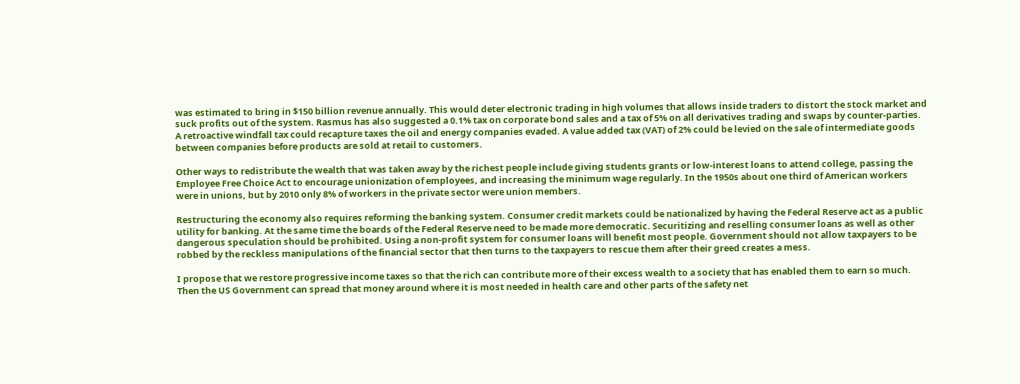was estimated to bring in $150 billion revenue annually. This would deter electronic trading in high volumes that allows inside traders to distort the stock market and suck profits out of the system. Rasmus has also suggested a 0.1% tax on corporate bond sales and a tax of 5% on all derivatives trading and swaps by counter-parties. A retroactive windfall tax could recapture taxes the oil and energy companies evaded. A value added tax (VAT) of 2% could be levied on the sale of intermediate goods between companies before products are sold at retail to customers.

Other ways to redistribute the wealth that was taken away by the richest people include giving students grants or low-interest loans to attend college, passing the Employee Free Choice Act to encourage unionization of employees, and increasing the minimum wage regularly. In the 1950s about one third of American workers were in unions, but by 2010 only 8% of workers in the private sector were union members.

Restructuring the economy also requires reforming the banking system. Consumer credit markets could be nationalized by having the Federal Reserve act as a public utility for banking. At the same time the boards of the Federal Reserve need to be made more democratic. Securitizing and reselling consumer loans as well as other dangerous speculation should be prohibited. Using a non-profit system for consumer loans will benefit most people. Government should not allow taxpayers to be robbed by the reckless manipulations of the financial sector that then turns to the taxpayers to rescue them after their greed creates a mess.

I propose that we restore progressive income taxes so that the rich can contribute more of their excess wealth to a society that has enabled them to earn so much. Then the US Government can spread that money around where it is most needed in health care and other parts of the safety net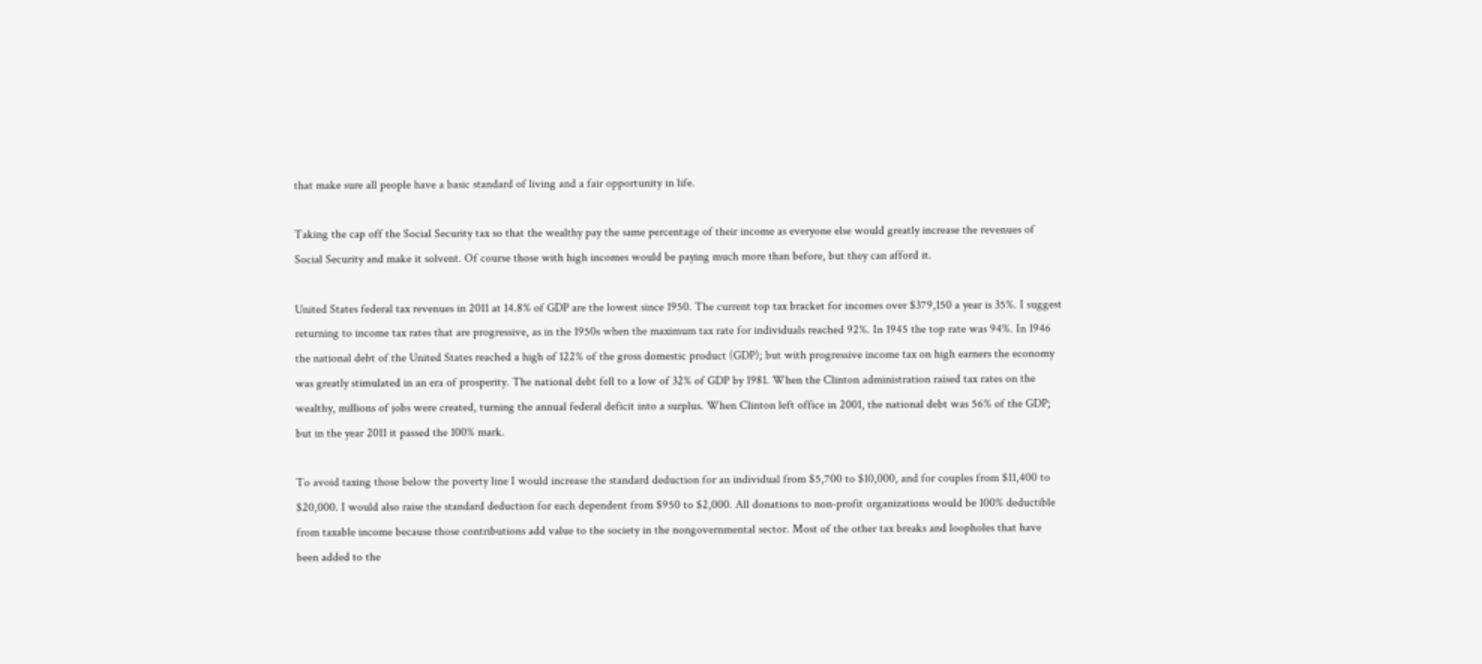that make sure all people have a basic standard of living and a fair opportunity in life.

Taking the cap off the Social Security tax so that the wealthy pay the same percentage of their income as everyone else would greatly increase the revenues of Social Security and make it solvent. Of course those with high incomes would be paying much more than before, but they can afford it.

United States federal tax revenues in 2011 at 14.8% of GDP are the lowest since 1950. The current top tax bracket for incomes over $379,150 a year is 35%. I suggest returning to income tax rates that are progressive, as in the 1950s when the maximum tax rate for individuals reached 92%. In 1945 the top rate was 94%. In 1946 the national debt of the United States reached a high of 122% of the gross domestic product (GDP); but with progressive income tax on high earners the economy was greatly stimulated in an era of prosperity. The national debt fell to a low of 32% of GDP by 1981. When the Clinton administration raised tax rates on the wealthy, millions of jobs were created, turning the annual federal deficit into a surplus. When Clinton left office in 2001, the national debt was 56% of the GDP; but in the year 2011 it passed the 100% mark.

To avoid taxing those below the poverty line I would increase the standard deduction for an individual from $5,700 to $10,000, and for couples from $11,400 to $20,000. I would also raise the standard deduction for each dependent from $950 to $2,000. All donations to non-profit organizations would be 100% deductible from taxable income because those contributions add value to the society in the nongovernmental sector. Most of the other tax breaks and loopholes that have been added to the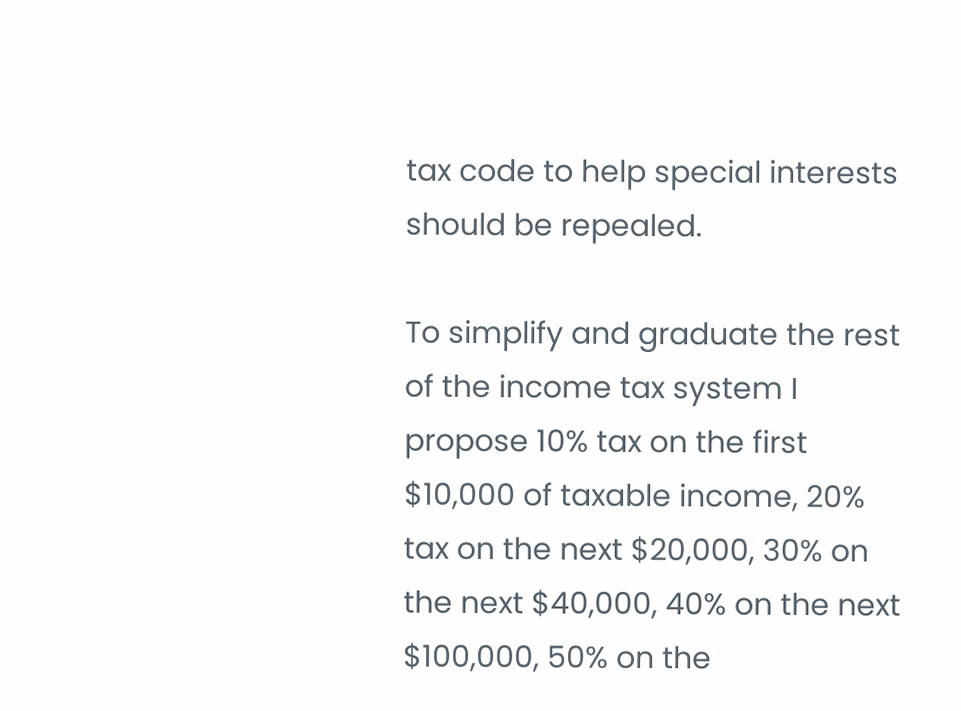tax code to help special interests should be repealed.

To simplify and graduate the rest of the income tax system I propose 10% tax on the first $10,000 of taxable income, 20% tax on the next $20,000, 30% on the next $40,000, 40% on the next $100,000, 50% on the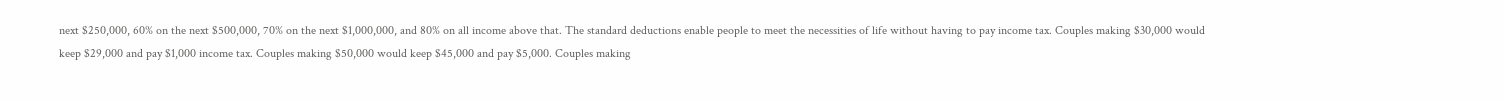next $250,000, 60% on the next $500,000, 70% on the next $1,000,000, and 80% on all income above that. The standard deductions enable people to meet the necessities of life without having to pay income tax. Couples making $30,000 would keep $29,000 and pay $1,000 income tax. Couples making $50,000 would keep $45,000 and pay $5,000. Couples making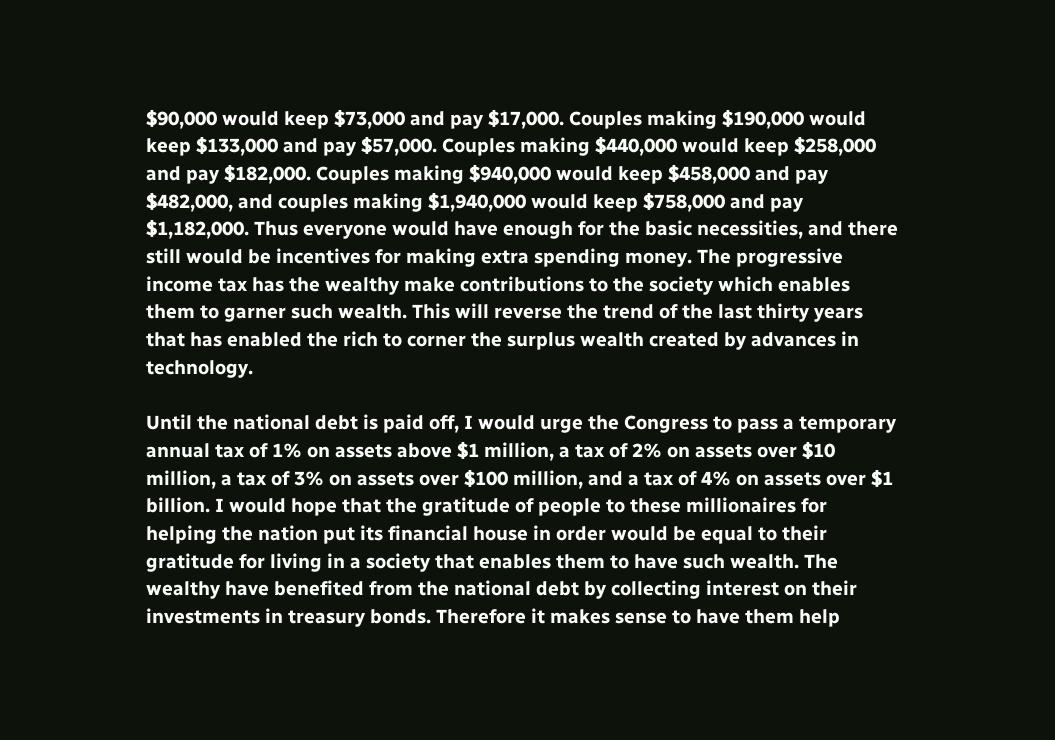$90,000 would keep $73,000 and pay $17,000. Couples making $190,000 would keep $133,000 and pay $57,000. Couples making $440,000 would keep $258,000 and pay $182,000. Couples making $940,000 would keep $458,000 and pay $482,000, and couples making $1,940,000 would keep $758,000 and pay $1,182,000. Thus everyone would have enough for the basic necessities, and there still would be incentives for making extra spending money. The progressive income tax has the wealthy make contributions to the society which enables them to garner such wealth. This will reverse the trend of the last thirty years that has enabled the rich to corner the surplus wealth created by advances in technology.

Until the national debt is paid off, I would urge the Congress to pass a temporary annual tax of 1% on assets above $1 million, a tax of 2% on assets over $10 million, a tax of 3% on assets over $100 million, and a tax of 4% on assets over $1 billion. I would hope that the gratitude of people to these millionaires for helping the nation put its financial house in order would be equal to their gratitude for living in a society that enables them to have such wealth. The wealthy have benefited from the national debt by collecting interest on their investments in treasury bonds. Therefore it makes sense to have them help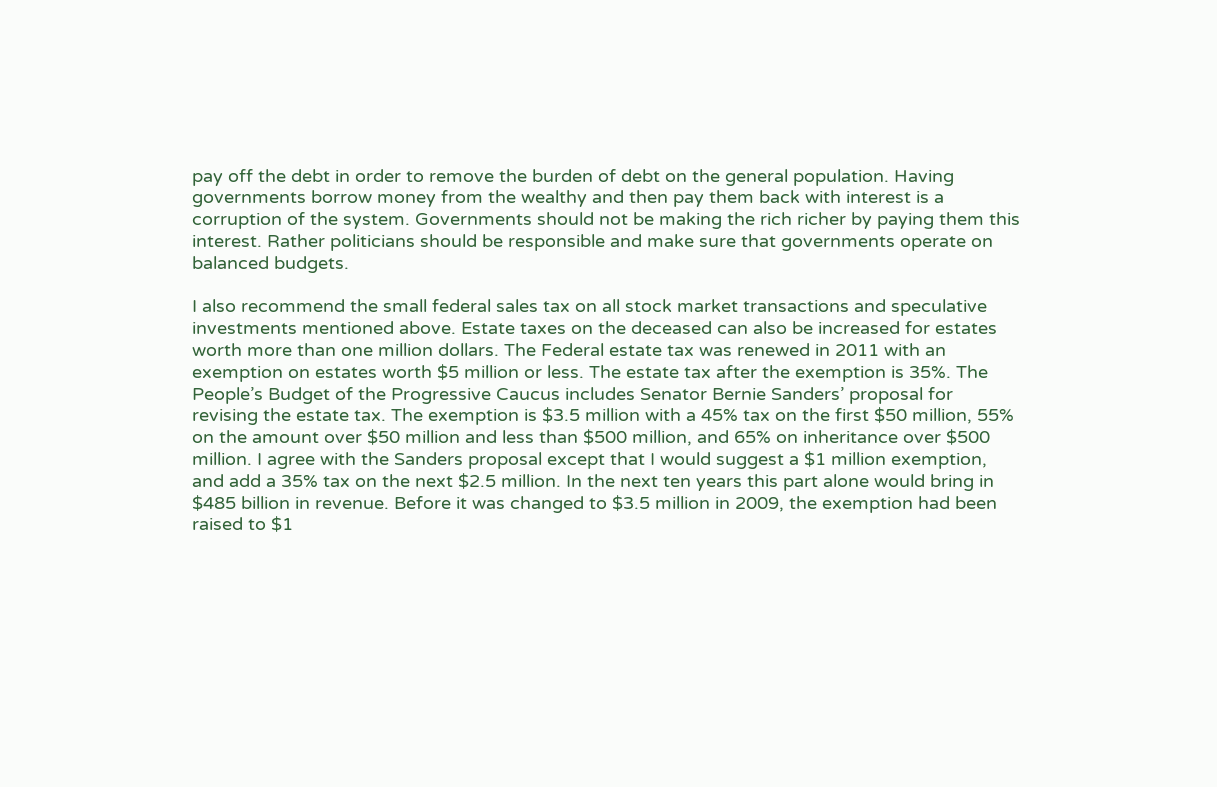pay off the debt in order to remove the burden of debt on the general population. Having governments borrow money from the wealthy and then pay them back with interest is a corruption of the system. Governments should not be making the rich richer by paying them this interest. Rather politicians should be responsible and make sure that governments operate on balanced budgets.

I also recommend the small federal sales tax on all stock market transactions and speculative investments mentioned above. Estate taxes on the deceased can also be increased for estates worth more than one million dollars. The Federal estate tax was renewed in 2011 with an exemption on estates worth $5 million or less. The estate tax after the exemption is 35%. The People’s Budget of the Progressive Caucus includes Senator Bernie Sanders’ proposal for revising the estate tax. The exemption is $3.5 million with a 45% tax on the first $50 million, 55% on the amount over $50 million and less than $500 million, and 65% on inheritance over $500 million. I agree with the Sanders proposal except that I would suggest a $1 million exemption, and add a 35% tax on the next $2.5 million. In the next ten years this part alone would bring in $485 billion in revenue. Before it was changed to $3.5 million in 2009, the exemption had been raised to $1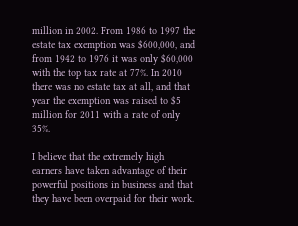million in 2002. From 1986 to 1997 the estate tax exemption was $600,000, and from 1942 to 1976 it was only $60,000 with the top tax rate at 77%. In 2010 there was no estate tax at all, and that year the exemption was raised to $5 million for 2011 with a rate of only 35%.

I believe that the extremely high earners have taken advantage of their powerful positions in business and that they have been overpaid for their work.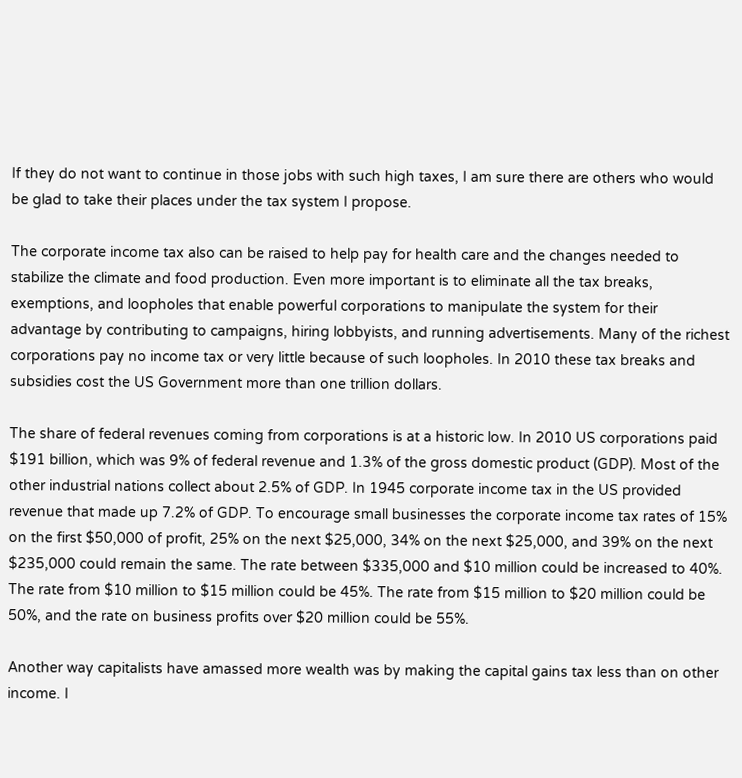If they do not want to continue in those jobs with such high taxes, I am sure there are others who would be glad to take their places under the tax system I propose.

The corporate income tax also can be raised to help pay for health care and the changes needed to stabilize the climate and food production. Even more important is to eliminate all the tax breaks, exemptions, and loopholes that enable powerful corporations to manipulate the system for their advantage by contributing to campaigns, hiring lobbyists, and running advertisements. Many of the richest corporations pay no income tax or very little because of such loopholes. In 2010 these tax breaks and subsidies cost the US Government more than one trillion dollars.

The share of federal revenues coming from corporations is at a historic low. In 2010 US corporations paid $191 billion, which was 9% of federal revenue and 1.3% of the gross domestic product (GDP). Most of the other industrial nations collect about 2.5% of GDP. In 1945 corporate income tax in the US provided revenue that made up 7.2% of GDP. To encourage small businesses the corporate income tax rates of 15% on the first $50,000 of profit, 25% on the next $25,000, 34% on the next $25,000, and 39% on the next $235,000 could remain the same. The rate between $335,000 and $10 million could be increased to 40%. The rate from $10 million to $15 million could be 45%. The rate from $15 million to $20 million could be 50%, and the rate on business profits over $20 million could be 55%.

Another way capitalists have amassed more wealth was by making the capital gains tax less than on other income. I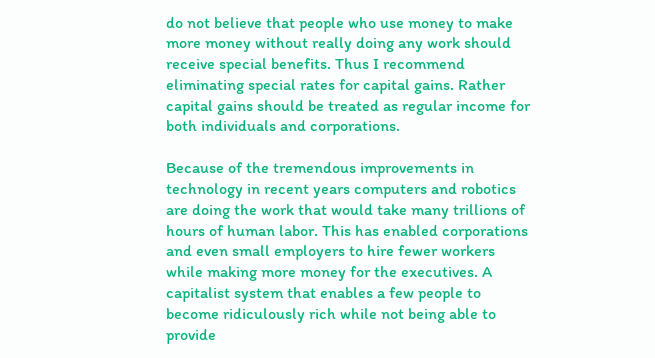do not believe that people who use money to make more money without really doing any work should receive special benefits. Thus I recommend eliminating special rates for capital gains. Rather capital gains should be treated as regular income for both individuals and corporations.

Because of the tremendous improvements in technology in recent years computers and robotics are doing the work that would take many trillions of hours of human labor. This has enabled corporations and even small employers to hire fewer workers while making more money for the executives. A capitalist system that enables a few people to become ridiculously rich while not being able to provide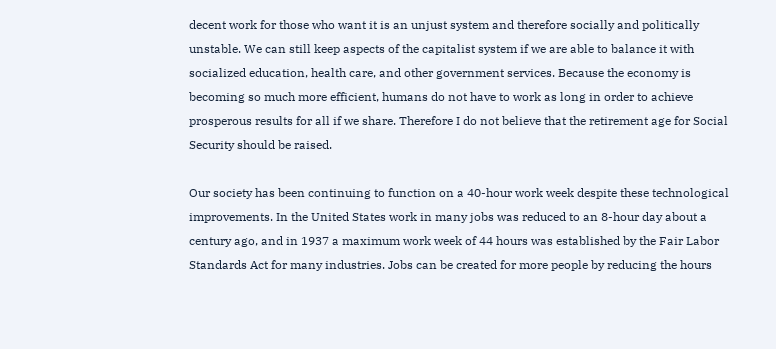decent work for those who want it is an unjust system and therefore socially and politically unstable. We can still keep aspects of the capitalist system if we are able to balance it with socialized education, health care, and other government services. Because the economy is becoming so much more efficient, humans do not have to work as long in order to achieve prosperous results for all if we share. Therefore I do not believe that the retirement age for Social Security should be raised.

Our society has been continuing to function on a 40-hour work week despite these technological improvements. In the United States work in many jobs was reduced to an 8-hour day about a century ago, and in 1937 a maximum work week of 44 hours was established by the Fair Labor Standards Act for many industries. Jobs can be created for more people by reducing the hours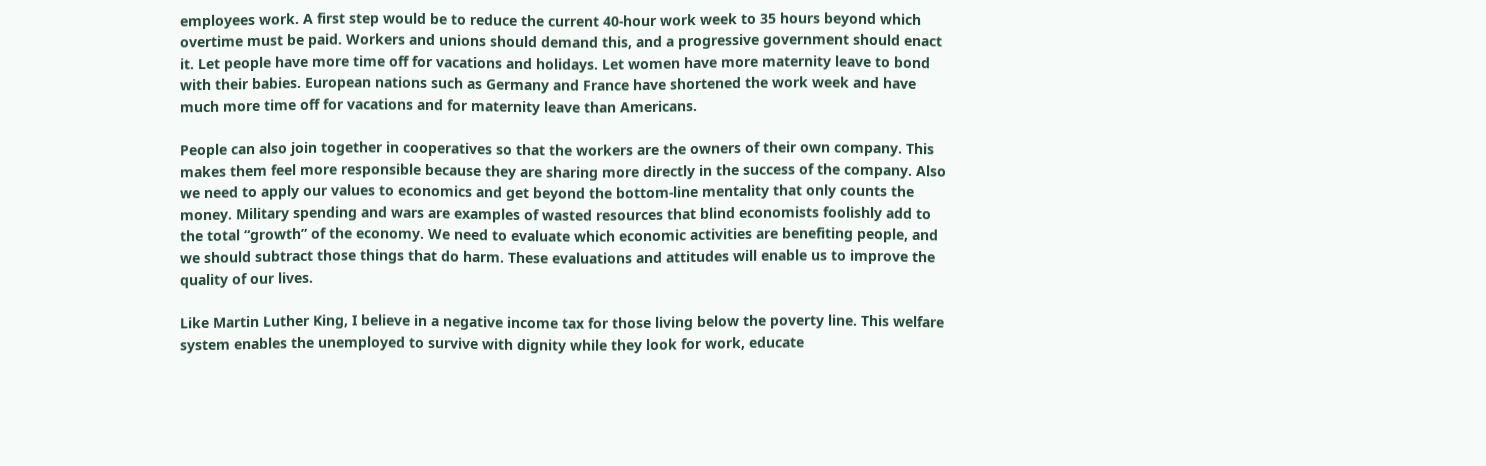employees work. A first step would be to reduce the current 40-hour work week to 35 hours beyond which overtime must be paid. Workers and unions should demand this, and a progressive government should enact it. Let people have more time off for vacations and holidays. Let women have more maternity leave to bond with their babies. European nations such as Germany and France have shortened the work week and have much more time off for vacations and for maternity leave than Americans.

People can also join together in cooperatives so that the workers are the owners of their own company. This makes them feel more responsible because they are sharing more directly in the success of the company. Also we need to apply our values to economics and get beyond the bottom-line mentality that only counts the money. Military spending and wars are examples of wasted resources that blind economists foolishly add to the total “growth” of the economy. We need to evaluate which economic activities are benefiting people, and we should subtract those things that do harm. These evaluations and attitudes will enable us to improve the quality of our lives.

Like Martin Luther King, I believe in a negative income tax for those living below the poverty line. This welfare system enables the unemployed to survive with dignity while they look for work, educate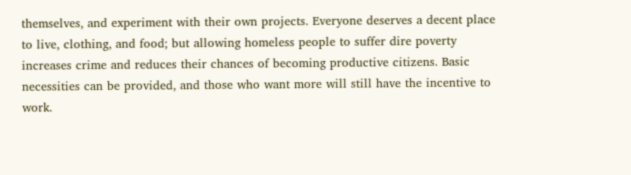themselves, and experiment with their own projects. Everyone deserves a decent place to live, clothing, and food; but allowing homeless people to suffer dire poverty increases crime and reduces their chances of becoming productive citizens. Basic necessities can be provided, and those who want more will still have the incentive to work.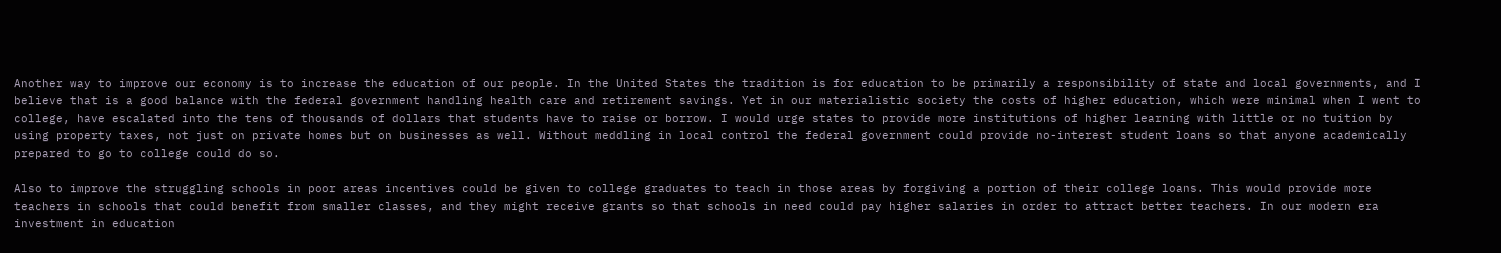Another way to improve our economy is to increase the education of our people. In the United States the tradition is for education to be primarily a responsibility of state and local governments, and I believe that is a good balance with the federal government handling health care and retirement savings. Yet in our materialistic society the costs of higher education, which were minimal when I went to college, have escalated into the tens of thousands of dollars that students have to raise or borrow. I would urge states to provide more institutions of higher learning with little or no tuition by using property taxes, not just on private homes but on businesses as well. Without meddling in local control the federal government could provide no-interest student loans so that anyone academically prepared to go to college could do so.

Also to improve the struggling schools in poor areas incentives could be given to college graduates to teach in those areas by forgiving a portion of their college loans. This would provide more teachers in schools that could benefit from smaller classes, and they might receive grants so that schools in need could pay higher salaries in order to attract better teachers. In our modern era investment in education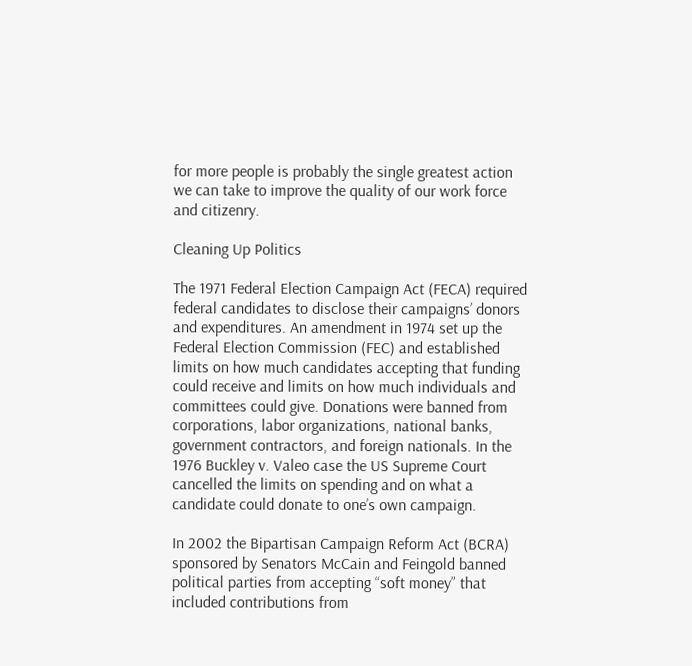for more people is probably the single greatest action we can take to improve the quality of our work force and citizenry.

Cleaning Up Politics

The 1971 Federal Election Campaign Act (FECA) required federal candidates to disclose their campaigns’ donors and expenditures. An amendment in 1974 set up the Federal Election Commission (FEC) and established limits on how much candidates accepting that funding could receive and limits on how much individuals and committees could give. Donations were banned from corporations, labor organizations, national banks, government contractors, and foreign nationals. In the 1976 Buckley v. Valeo case the US Supreme Court cancelled the limits on spending and on what a candidate could donate to one’s own campaign.

In 2002 the Bipartisan Campaign Reform Act (BCRA) sponsored by Senators McCain and Feingold banned political parties from accepting “soft money” that included contributions from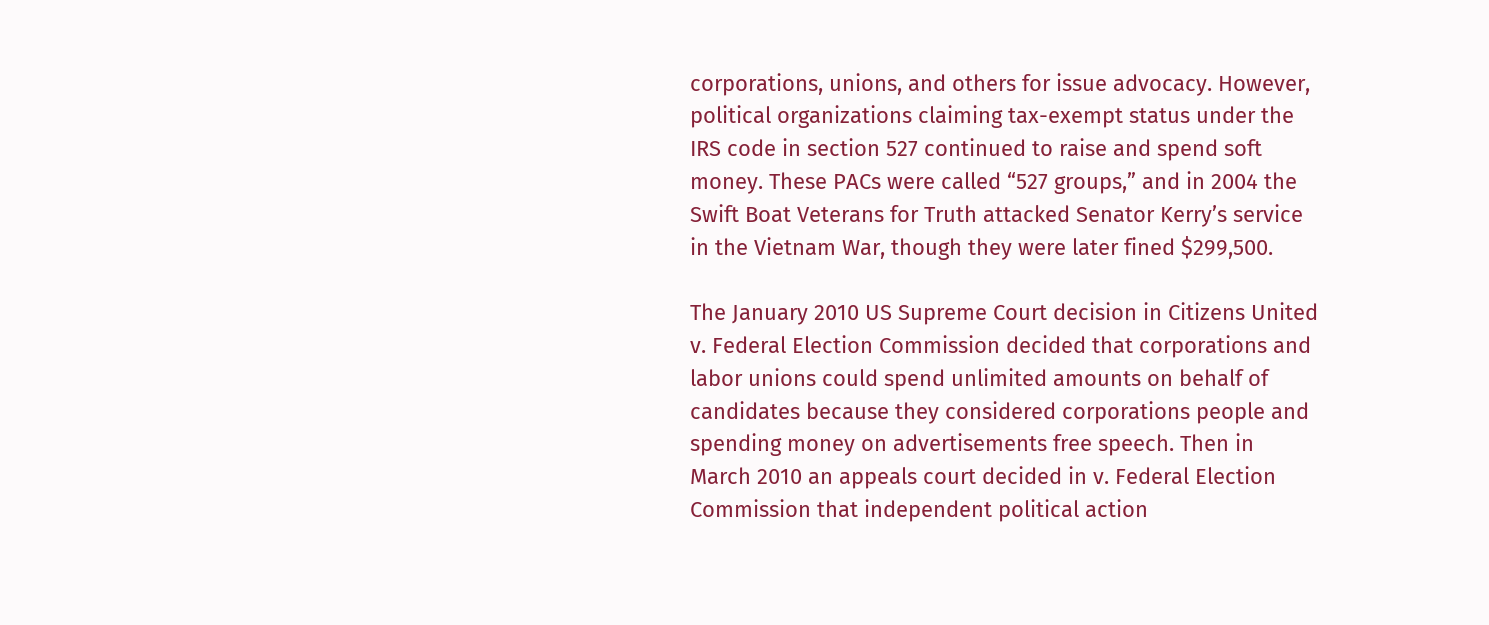corporations, unions, and others for issue advocacy. However, political organizations claiming tax-exempt status under the IRS code in section 527 continued to raise and spend soft money. These PACs were called “527 groups,” and in 2004 the Swift Boat Veterans for Truth attacked Senator Kerry’s service in the Vietnam War, though they were later fined $299,500.

The January 2010 US Supreme Court decision in Citizens United v. Federal Election Commission decided that corporations and labor unions could spend unlimited amounts on behalf of candidates because they considered corporations people and spending money on advertisements free speech. Then in March 2010 an appeals court decided in v. Federal Election Commission that independent political action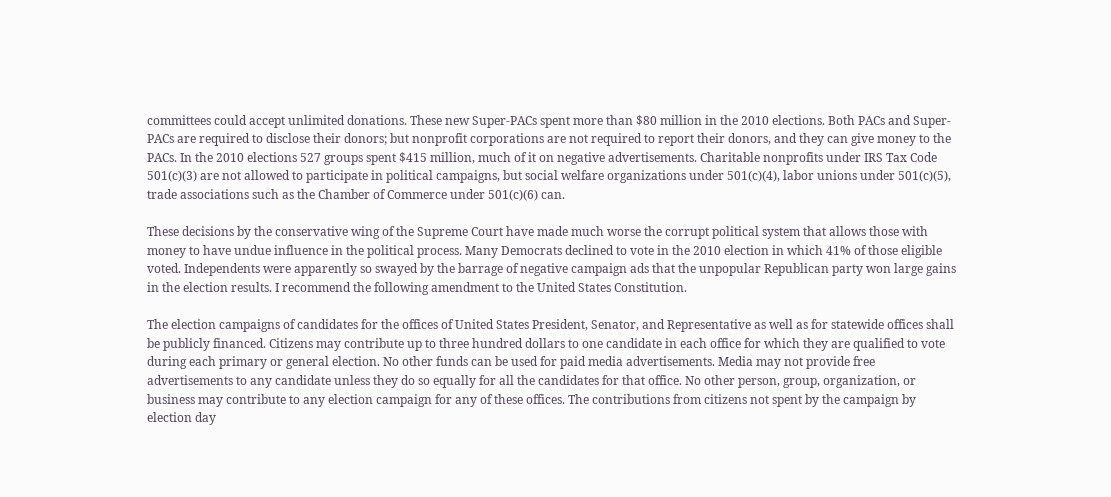committees could accept unlimited donations. These new Super-PACs spent more than $80 million in the 2010 elections. Both PACs and Super-PACs are required to disclose their donors; but nonprofit corporations are not required to report their donors, and they can give money to the PACs. In the 2010 elections 527 groups spent $415 million, much of it on negative advertisements. Charitable nonprofits under IRS Tax Code 501(c)(3) are not allowed to participate in political campaigns, but social welfare organizations under 501(c)(4), labor unions under 501(c)(5), trade associations such as the Chamber of Commerce under 501(c)(6) can.

These decisions by the conservative wing of the Supreme Court have made much worse the corrupt political system that allows those with money to have undue influence in the political process. Many Democrats declined to vote in the 2010 election in which 41% of those eligible voted. Independents were apparently so swayed by the barrage of negative campaign ads that the unpopular Republican party won large gains in the election results. I recommend the following amendment to the United States Constitution.

The election campaigns of candidates for the offices of United States President, Senator, and Representative as well as for statewide offices shall be publicly financed. Citizens may contribute up to three hundred dollars to one candidate in each office for which they are qualified to vote during each primary or general election. No other funds can be used for paid media advertisements. Media may not provide free advertisements to any candidate unless they do so equally for all the candidates for that office. No other person, group, organization, or business may contribute to any election campaign for any of these offices. The contributions from citizens not spent by the campaign by election day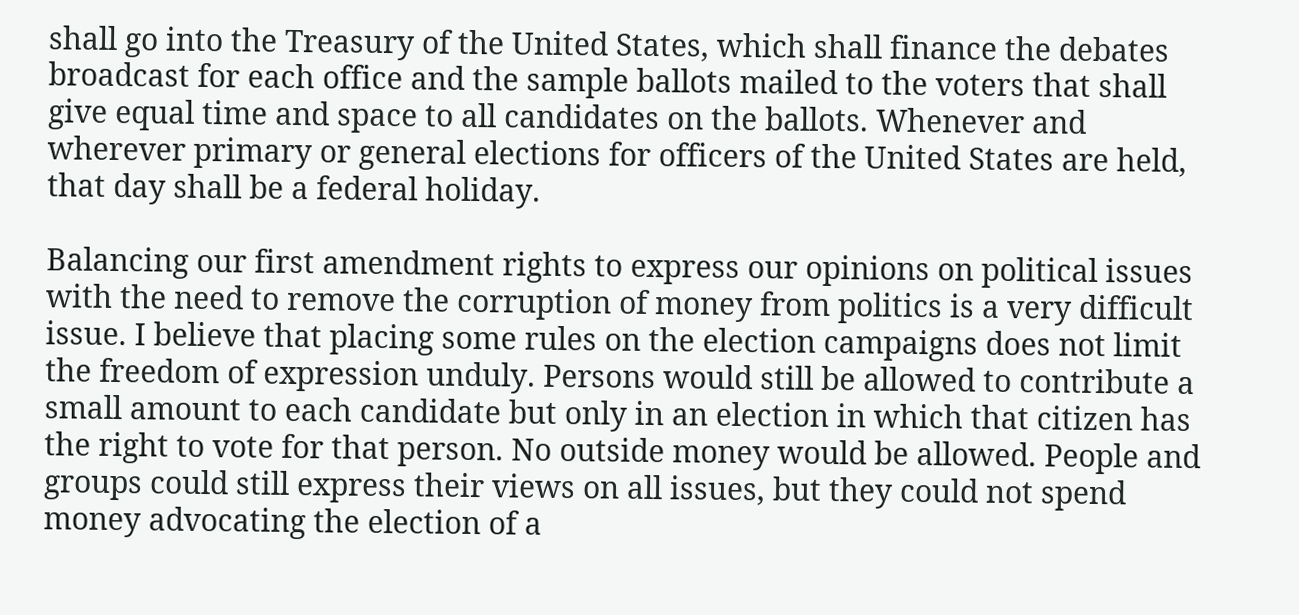shall go into the Treasury of the United States, which shall finance the debates broadcast for each office and the sample ballots mailed to the voters that shall give equal time and space to all candidates on the ballots. Whenever and wherever primary or general elections for officers of the United States are held, that day shall be a federal holiday.

Balancing our first amendment rights to express our opinions on political issues with the need to remove the corruption of money from politics is a very difficult issue. I believe that placing some rules on the election campaigns does not limit the freedom of expression unduly. Persons would still be allowed to contribute a small amount to each candidate but only in an election in which that citizen has the right to vote for that person. No outside money would be allowed. People and groups could still express their views on all issues, but they could not spend money advocating the election of a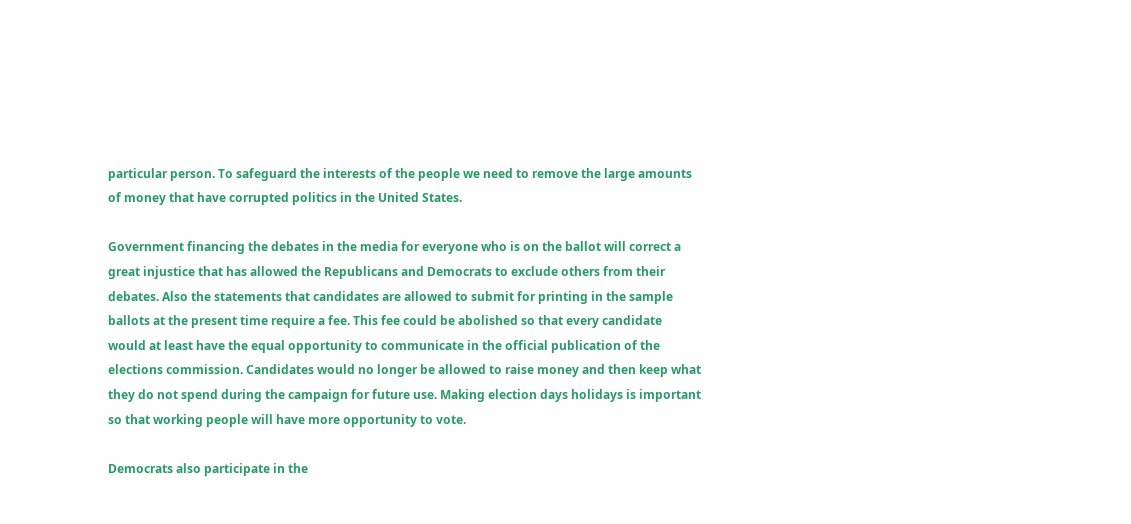particular person. To safeguard the interests of the people we need to remove the large amounts of money that have corrupted politics in the United States.

Government financing the debates in the media for everyone who is on the ballot will correct a great injustice that has allowed the Republicans and Democrats to exclude others from their debates. Also the statements that candidates are allowed to submit for printing in the sample ballots at the present time require a fee. This fee could be abolished so that every candidate would at least have the equal opportunity to communicate in the official publication of the elections commission. Candidates would no longer be allowed to raise money and then keep what they do not spend during the campaign for future use. Making election days holidays is important so that working people will have more opportunity to vote.

Democrats also participate in the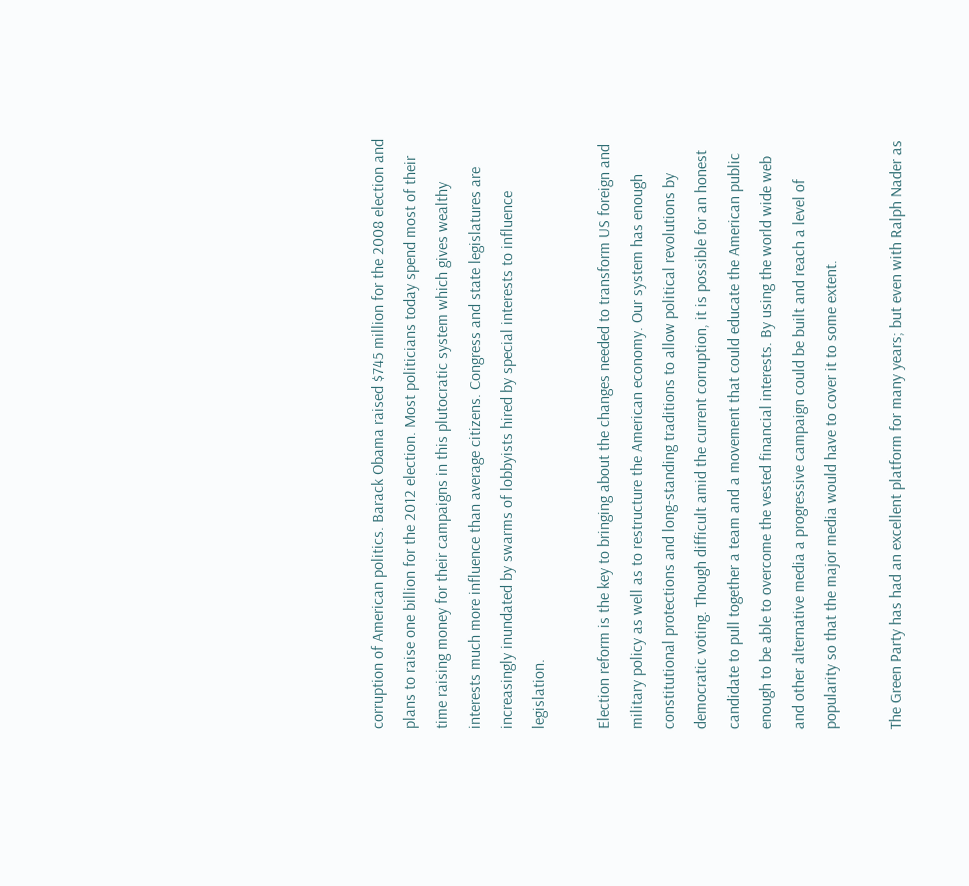corruption of American politics. Barack Obama raised $745 million for the 2008 election and plans to raise one billion for the 2012 election. Most politicians today spend most of their time raising money for their campaigns in this plutocratic system which gives wealthy interests much more influence than average citizens. Congress and state legislatures are increasingly inundated by swarms of lobbyists hired by special interests to influence legislation.

Election reform is the key to bringing about the changes needed to transform US foreign and military policy as well as to restructure the American economy. Our system has enough constitutional protections and long-standing traditions to allow political revolutions by democratic voting. Though difficult amid the current corruption, it is possible for an honest candidate to pull together a team and a movement that could educate the American public enough to be able to overcome the vested financial interests. By using the world wide web and other alternative media a progressive campaign could be built and reach a level of popularity so that the major media would have to cover it to some extent.

The Green Party has had an excellent platform for many years; but even with Ralph Nader as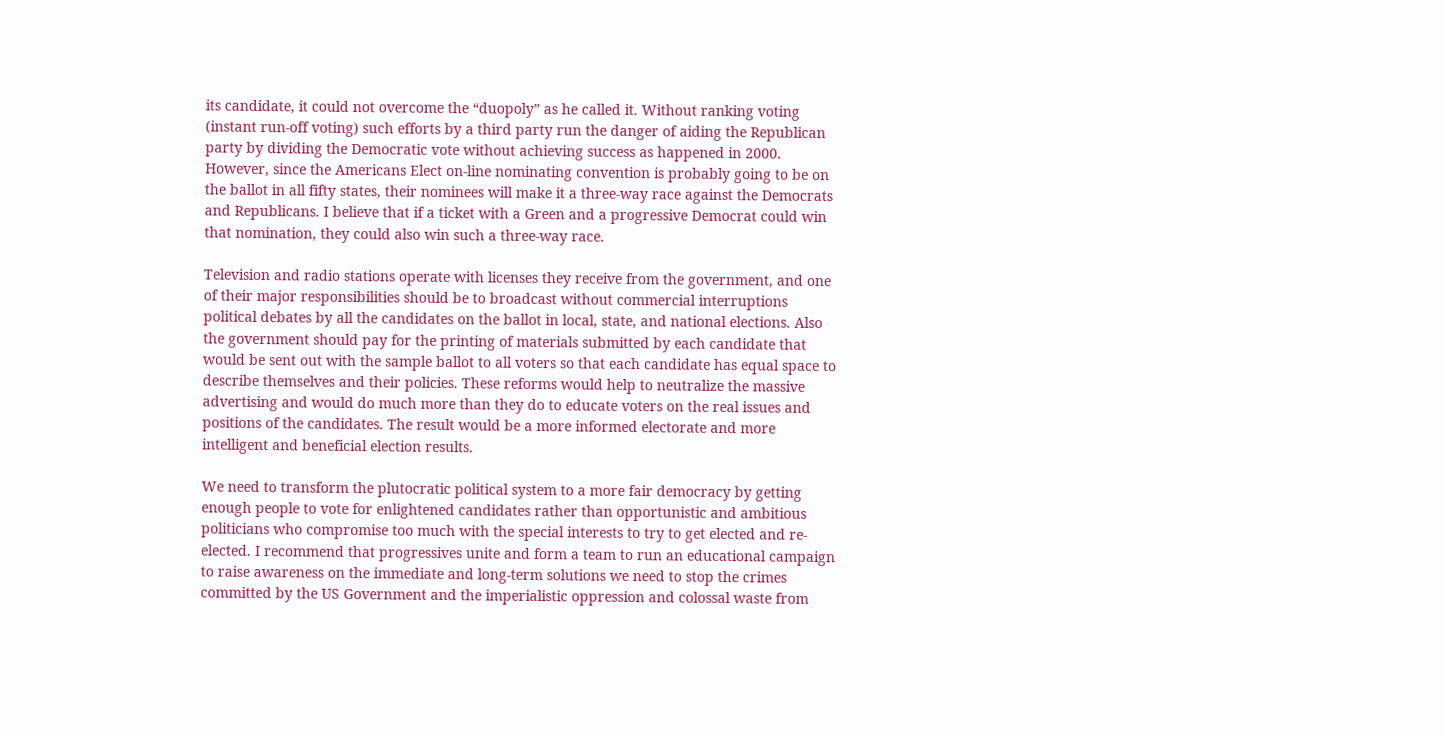its candidate, it could not overcome the “duopoly” as he called it. Without ranking voting (instant run-off voting) such efforts by a third party run the danger of aiding the Republican party by dividing the Democratic vote without achieving success as happened in 2000. However, since the Americans Elect on-line nominating convention is probably going to be on the ballot in all fifty states, their nominees will make it a three-way race against the Democrats and Republicans. I believe that if a ticket with a Green and a progressive Democrat could win that nomination, they could also win such a three-way race.

Television and radio stations operate with licenses they receive from the government, and one of their major responsibilities should be to broadcast without commercial interruptions political debates by all the candidates on the ballot in local, state, and national elections. Also the government should pay for the printing of materials submitted by each candidate that would be sent out with the sample ballot to all voters so that each candidate has equal space to describe themselves and their policies. These reforms would help to neutralize the massive advertising and would do much more than they do to educate voters on the real issues and positions of the candidates. The result would be a more informed electorate and more intelligent and beneficial election results.

We need to transform the plutocratic political system to a more fair democracy by getting enough people to vote for enlightened candidates rather than opportunistic and ambitious politicians who compromise too much with the special interests to try to get elected and re-elected. I recommend that progressives unite and form a team to run an educational campaign to raise awareness on the immediate and long-term solutions we need to stop the crimes committed by the US Government and the imperialistic oppression and colossal waste from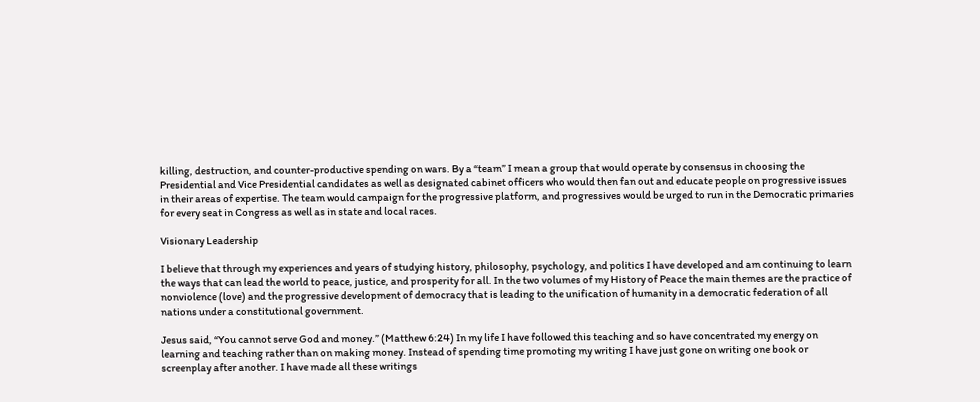killing, destruction, and counter-productive spending on wars. By a “team” I mean a group that would operate by consensus in choosing the Presidential and Vice Presidential candidates as well as designated cabinet officers who would then fan out and educate people on progressive issues in their areas of expertise. The team would campaign for the progressive platform, and progressives would be urged to run in the Democratic primaries for every seat in Congress as well as in state and local races.

Visionary Leadership

I believe that through my experiences and years of studying history, philosophy, psychology, and politics I have developed and am continuing to learn the ways that can lead the world to peace, justice, and prosperity for all. In the two volumes of my History of Peace the main themes are the practice of nonviolence (love) and the progressive development of democracy that is leading to the unification of humanity in a democratic federation of all nations under a constitutional government.

Jesus said, “You cannot serve God and money.” (Matthew 6:24) In my life I have followed this teaching and so have concentrated my energy on learning and teaching rather than on making money. Instead of spending time promoting my writing I have just gone on writing one book or screenplay after another. I have made all these writings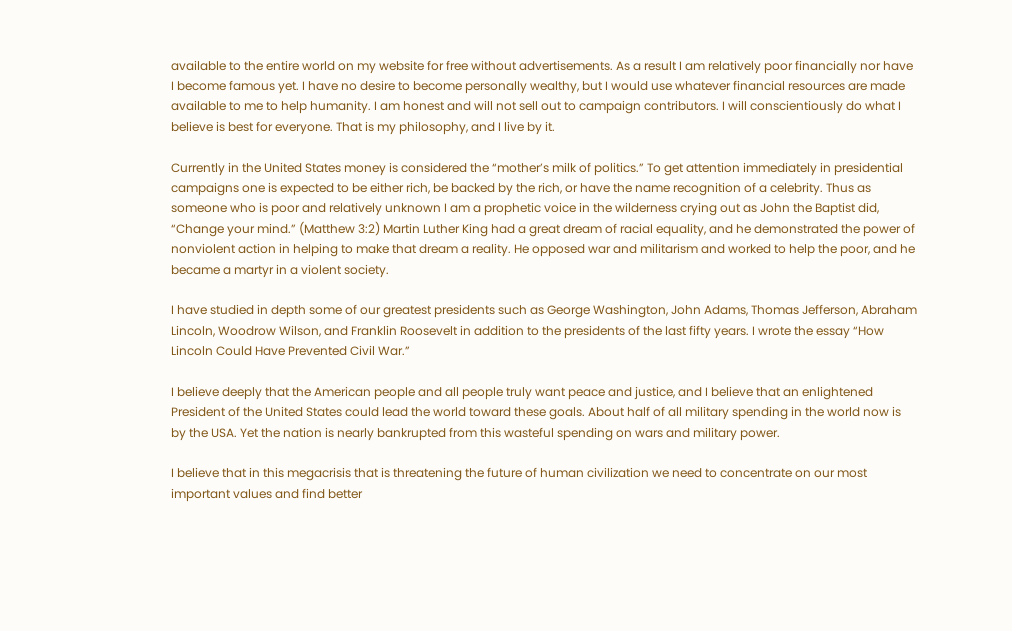available to the entire world on my website for free without advertisements. As a result I am relatively poor financially nor have I become famous yet. I have no desire to become personally wealthy, but I would use whatever financial resources are made available to me to help humanity. I am honest and will not sell out to campaign contributors. I will conscientiously do what I believe is best for everyone. That is my philosophy, and I live by it.

Currently in the United States money is considered the “mother’s milk of politics.” To get attention immediately in presidential campaigns one is expected to be either rich, be backed by the rich, or have the name recognition of a celebrity. Thus as someone who is poor and relatively unknown I am a prophetic voice in the wilderness crying out as John the Baptist did, “Change your mind.” (Matthew 3:2) Martin Luther King had a great dream of racial equality, and he demonstrated the power of nonviolent action in helping to make that dream a reality. He opposed war and militarism and worked to help the poor, and he became a martyr in a violent society.

I have studied in depth some of our greatest presidents such as George Washington, John Adams, Thomas Jefferson, Abraham Lincoln, Woodrow Wilson, and Franklin Roosevelt in addition to the presidents of the last fifty years. I wrote the essay “How Lincoln Could Have Prevented Civil War.”

I believe deeply that the American people and all people truly want peace and justice, and I believe that an enlightened President of the United States could lead the world toward these goals. About half of all military spending in the world now is by the USA. Yet the nation is nearly bankrupted from this wasteful spending on wars and military power.

I believe that in this megacrisis that is threatening the future of human civilization we need to concentrate on our most important values and find better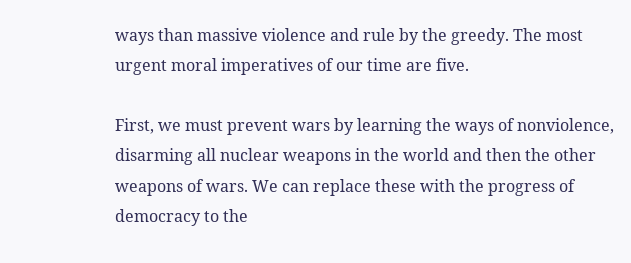ways than massive violence and rule by the greedy. The most urgent moral imperatives of our time are five.

First, we must prevent wars by learning the ways of nonviolence, disarming all nuclear weapons in the world and then the other weapons of wars. We can replace these with the progress of democracy to the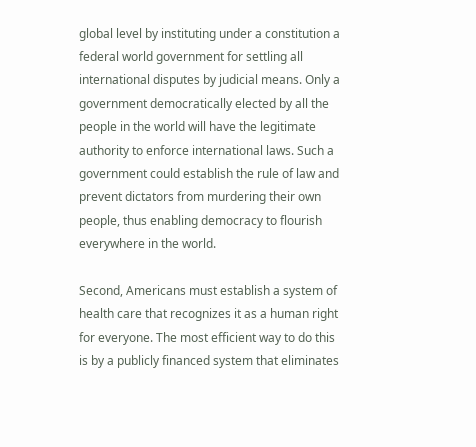global level by instituting under a constitution a federal world government for settling all international disputes by judicial means. Only a government democratically elected by all the people in the world will have the legitimate authority to enforce international laws. Such a government could establish the rule of law and prevent dictators from murdering their own people, thus enabling democracy to flourish everywhere in the world.

Second, Americans must establish a system of health care that recognizes it as a human right for everyone. The most efficient way to do this is by a publicly financed system that eliminates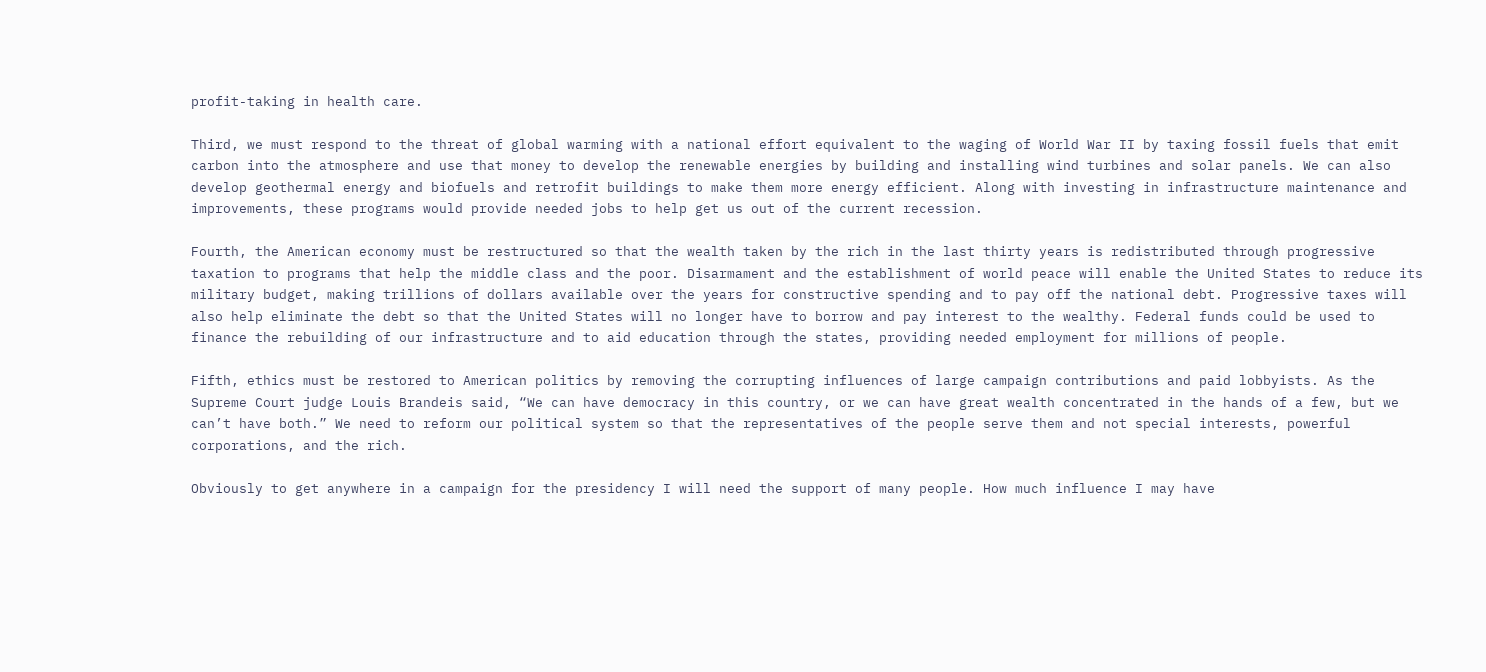profit-taking in health care.

Third, we must respond to the threat of global warming with a national effort equivalent to the waging of World War II by taxing fossil fuels that emit carbon into the atmosphere and use that money to develop the renewable energies by building and installing wind turbines and solar panels. We can also develop geothermal energy and biofuels and retrofit buildings to make them more energy efficient. Along with investing in infrastructure maintenance and improvements, these programs would provide needed jobs to help get us out of the current recession.

Fourth, the American economy must be restructured so that the wealth taken by the rich in the last thirty years is redistributed through progressive taxation to programs that help the middle class and the poor. Disarmament and the establishment of world peace will enable the United States to reduce its military budget, making trillions of dollars available over the years for constructive spending and to pay off the national debt. Progressive taxes will also help eliminate the debt so that the United States will no longer have to borrow and pay interest to the wealthy. Federal funds could be used to finance the rebuilding of our infrastructure and to aid education through the states, providing needed employment for millions of people.

Fifth, ethics must be restored to American politics by removing the corrupting influences of large campaign contributions and paid lobbyists. As the Supreme Court judge Louis Brandeis said, “We can have democracy in this country, or we can have great wealth concentrated in the hands of a few, but we can’t have both.” We need to reform our political system so that the representatives of the people serve them and not special interests, powerful corporations, and the rich.

Obviously to get anywhere in a campaign for the presidency I will need the support of many people. How much influence I may have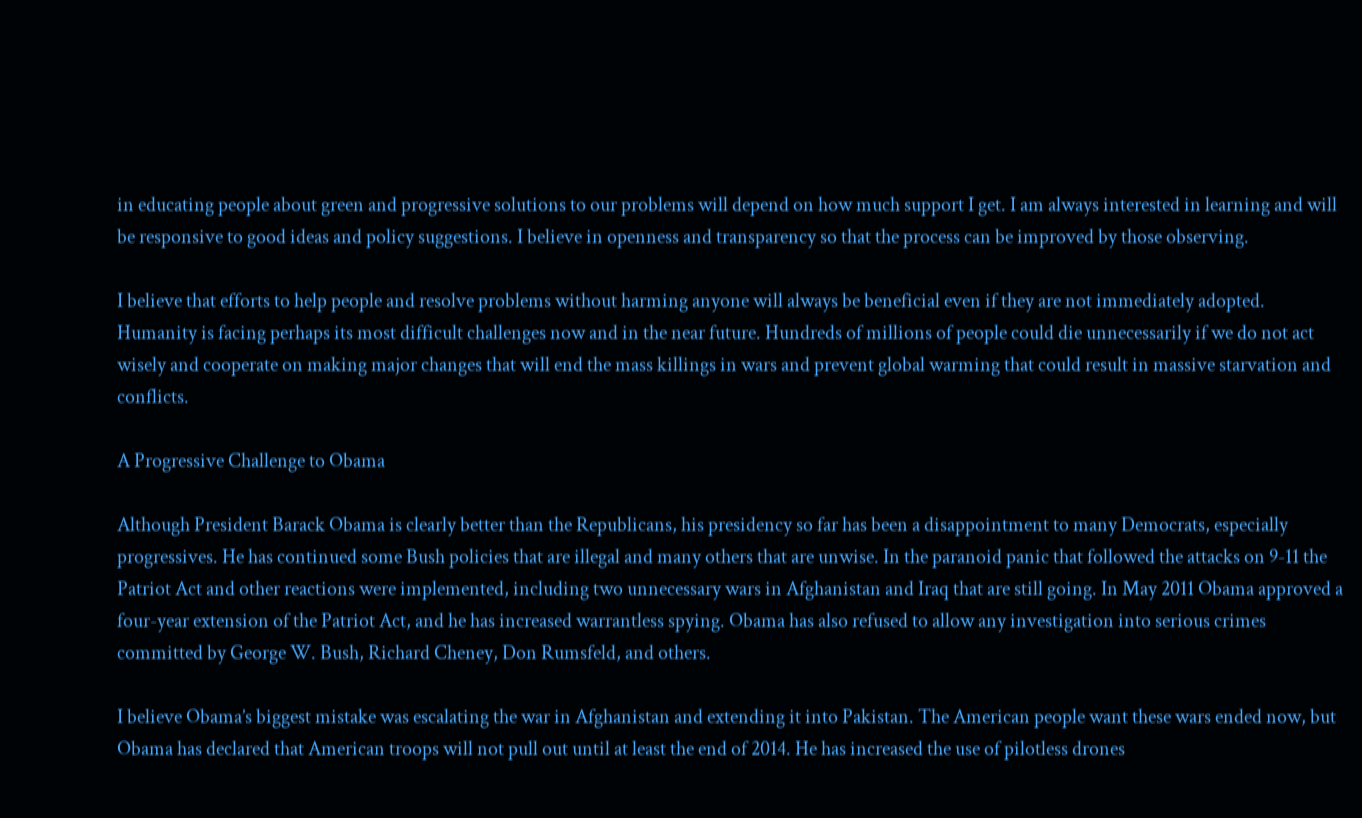in educating people about green and progressive solutions to our problems will depend on how much support I get. I am always interested in learning and will be responsive to good ideas and policy suggestions. I believe in openness and transparency so that the process can be improved by those observing.

I believe that efforts to help people and resolve problems without harming anyone will always be beneficial even if they are not immediately adopted. Humanity is facing perhaps its most difficult challenges now and in the near future. Hundreds of millions of people could die unnecessarily if we do not act wisely and cooperate on making major changes that will end the mass killings in wars and prevent global warming that could result in massive starvation and conflicts.

A Progressive Challenge to Obama

Although President Barack Obama is clearly better than the Republicans, his presidency so far has been a disappointment to many Democrats, especially progressives. He has continued some Bush policies that are illegal and many others that are unwise. In the paranoid panic that followed the attacks on 9-11 the Patriot Act and other reactions were implemented, including two unnecessary wars in Afghanistan and Iraq that are still going. In May 2011 Obama approved a four-year extension of the Patriot Act, and he has increased warrantless spying. Obama has also refused to allow any investigation into serious crimes committed by George W. Bush, Richard Cheney, Don Rumsfeld, and others.

I believe Obama’s biggest mistake was escalating the war in Afghanistan and extending it into Pakistan. The American people want these wars ended now, but Obama has declared that American troops will not pull out until at least the end of 2014. He has increased the use of pilotless drones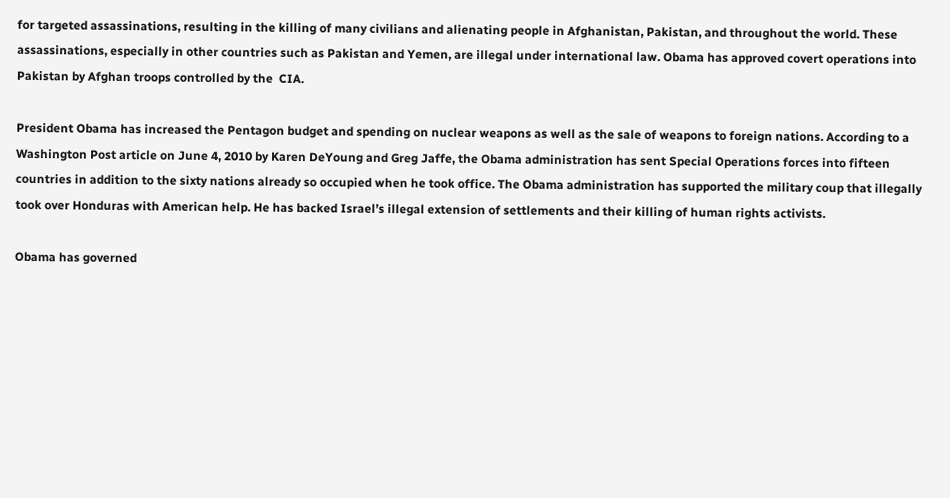for targeted assassinations, resulting in the killing of many civilians and alienating people in Afghanistan, Pakistan, and throughout the world. These assassinations, especially in other countries such as Pakistan and Yemen, are illegal under international law. Obama has approved covert operations into Pakistan by Afghan troops controlled by the  CIA.

President Obama has increased the Pentagon budget and spending on nuclear weapons as well as the sale of weapons to foreign nations. According to a Washington Post article on June 4, 2010 by Karen DeYoung and Greg Jaffe, the Obama administration has sent Special Operations forces into fifteen countries in addition to the sixty nations already so occupied when he took office. The Obama administration has supported the military coup that illegally took over Honduras with American help. He has backed Israel’s illegal extension of settlements and their killing of human rights activists.

Obama has governed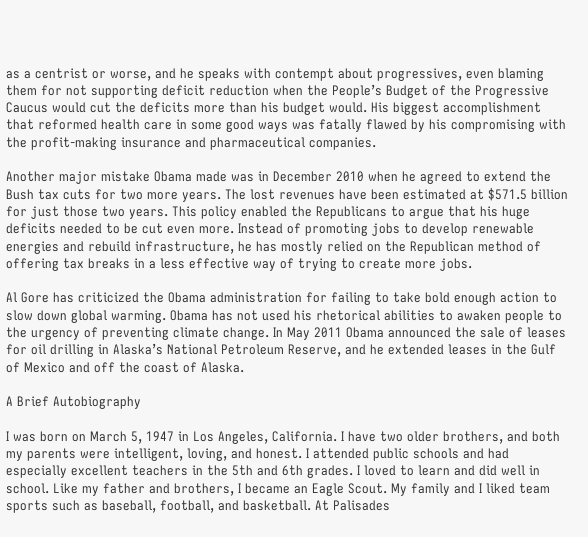as a centrist or worse, and he speaks with contempt about progressives, even blaming them for not supporting deficit reduction when the People’s Budget of the Progressive Caucus would cut the deficits more than his budget would. His biggest accomplishment that reformed health care in some good ways was fatally flawed by his compromising with the profit-making insurance and pharmaceutical companies.

Another major mistake Obama made was in December 2010 when he agreed to extend the Bush tax cuts for two more years. The lost revenues have been estimated at $571.5 billion for just those two years. This policy enabled the Republicans to argue that his huge deficits needed to be cut even more. Instead of promoting jobs to develop renewable energies and rebuild infrastructure, he has mostly relied on the Republican method of offering tax breaks in a less effective way of trying to create more jobs.

Al Gore has criticized the Obama administration for failing to take bold enough action to slow down global warming. Obama has not used his rhetorical abilities to awaken people to the urgency of preventing climate change. In May 2011 Obama announced the sale of leases for oil drilling in Alaska’s National Petroleum Reserve, and he extended leases in the Gulf of Mexico and off the coast of Alaska.

A Brief Autobiography

I was born on March 5, 1947 in Los Angeles, California. I have two older brothers, and both my parents were intelligent, loving, and honest. I attended public schools and had especially excellent teachers in the 5th and 6th grades. I loved to learn and did well in school. Like my father and brothers, I became an Eagle Scout. My family and I liked team sports such as baseball, football, and basketball. At Palisades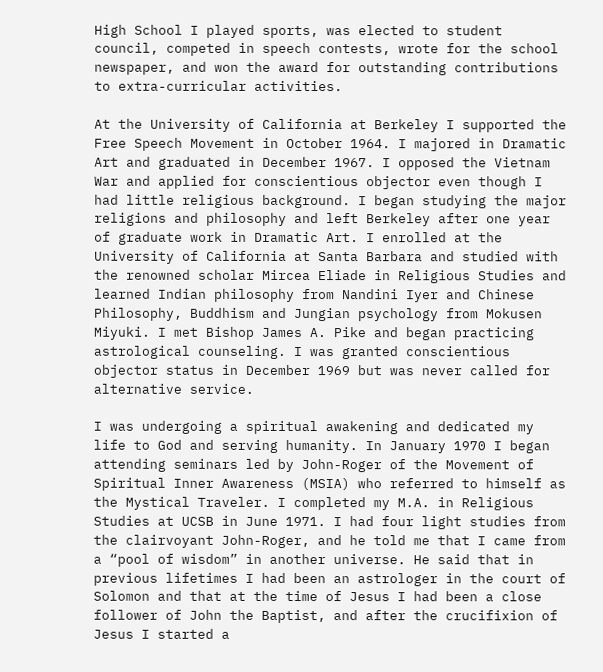High School I played sports, was elected to student council, competed in speech contests, wrote for the school newspaper, and won the award for outstanding contributions to extra-curricular activities.

At the University of California at Berkeley I supported the Free Speech Movement in October 1964. I majored in Dramatic Art and graduated in December 1967. I opposed the Vietnam War and applied for conscientious objector even though I had little religious background. I began studying the major religions and philosophy and left Berkeley after one year of graduate work in Dramatic Art. I enrolled at the University of California at Santa Barbara and studied with the renowned scholar Mircea Eliade in Religious Studies and learned Indian philosophy from Nandini Iyer and Chinese Philosophy, Buddhism and Jungian psychology from Mokusen Miyuki. I met Bishop James A. Pike and began practicing astrological counseling. I was granted conscientious objector status in December 1969 but was never called for alternative service.

I was undergoing a spiritual awakening and dedicated my life to God and serving humanity. In January 1970 I began attending seminars led by John-Roger of the Movement of Spiritual Inner Awareness (MSIA) who referred to himself as the Mystical Traveler. I completed my M.A. in Religious Studies at UCSB in June 1971. I had four light studies from the clairvoyant John-Roger, and he told me that I came from a “pool of wisdom” in another universe. He said that in previous lifetimes I had been an astrologer in the court of Solomon and that at the time of Jesus I had been a close follower of John the Baptist, and after the crucifixion of Jesus I started a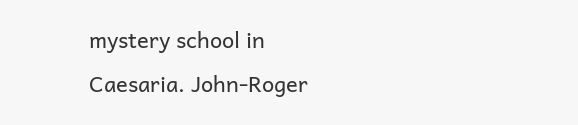mystery school in Caesaria. John-Roger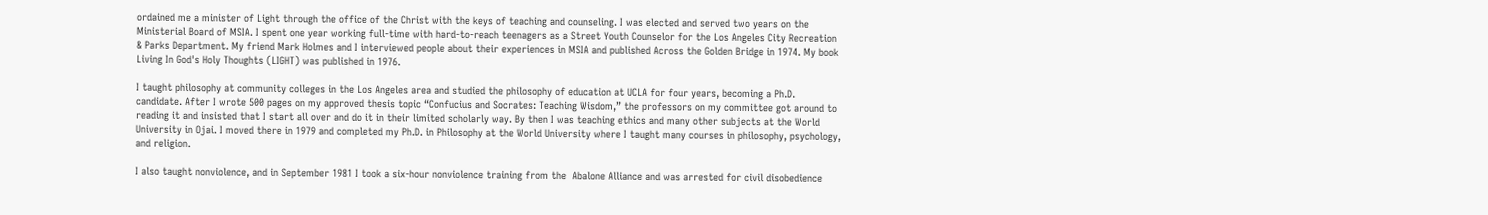ordained me a minister of Light through the office of the Christ with the keys of teaching and counseling. I was elected and served two years on the Ministerial Board of MSIA. I spent one year working full-time with hard-to-reach teenagers as a Street Youth Counselor for the Los Angeles City Recreation & Parks Department. My friend Mark Holmes and I interviewed people about their experiences in MSIA and published Across the Golden Bridge in 1974. My book Living In God's Holy Thoughts (LIGHT) was published in 1976.

I taught philosophy at community colleges in the Los Angeles area and studied the philosophy of education at UCLA for four years, becoming a Ph.D. candidate. After I wrote 500 pages on my approved thesis topic “Confucius and Socrates: Teaching Wisdom,” the professors on my committee got around to reading it and insisted that I start all over and do it in their limited scholarly way. By then I was teaching ethics and many other subjects at the World University in Ojai. I moved there in 1979 and completed my Ph.D. in Philosophy at the World University where I taught many courses in philosophy, psychology, and religion.

I also taught nonviolence, and in September 1981 I took a six-hour nonviolence training from the  Abalone Alliance and was arrested for civil disobedience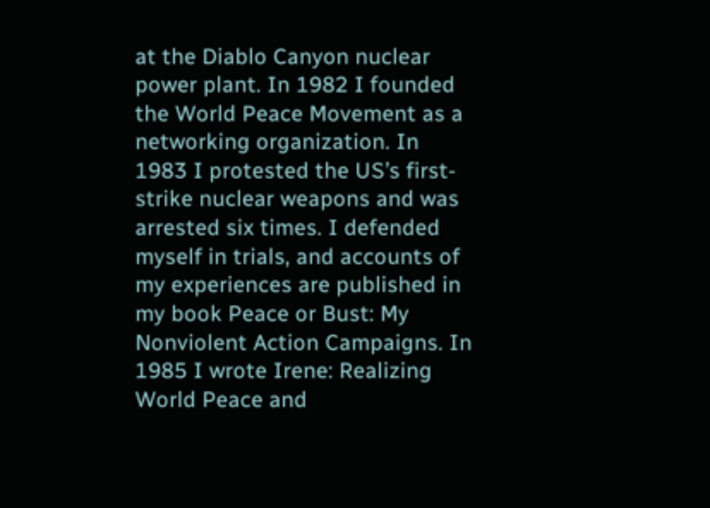at the Diablo Canyon nuclear power plant. In 1982 I founded the World Peace Movement as a networking organization. In 1983 I protested the US’s first-strike nuclear weapons and was arrested six times. I defended myself in trials, and accounts of my experiences are published in my book Peace or Bust: My Nonviolent Action Campaigns. In 1985 I wrote Irene: Realizing World Peace and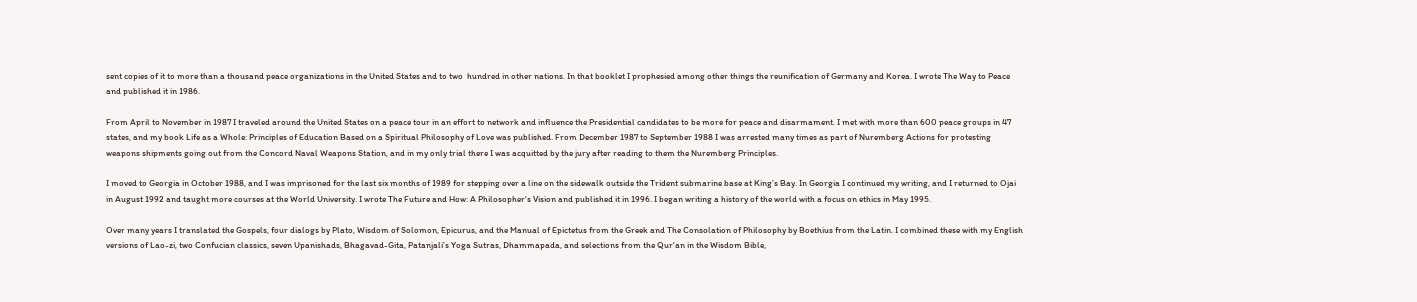sent copies of it to more than a thousand peace organizations in the United States and to two  hundred in other nations. In that booklet I prophesied among other things the reunification of Germany and Korea. I wrote The Way to Peace and published it in 1986.

From April to November in 1987 I traveled around the United States on a peace tour in an effort to network and influence the Presidential candidates to be more for peace and disarmament. I met with more than 600 peace groups in 47 states, and my book Life as a Whole: Principles of Education Based on a Spiritual Philosophy of Love was published. From December 1987 to September 1988 I was arrested many times as part of Nuremberg Actions for protesting weapons shipments going out from the Concord Naval Weapons Station, and in my only trial there I was acquitted by the jury after reading to them the Nuremberg Principles.

I moved to Georgia in October 1988, and I was imprisoned for the last six months of 1989 for stepping over a line on the sidewalk outside the Trident submarine base at King’s Bay. In Georgia I continued my writing, and I returned to Ojai in August 1992 and taught more courses at the World University. I wrote The Future and How: A Philosopher's Vision and published it in 1996. I began writing a history of the world with a focus on ethics in May 1995.

Over many years I translated the Gospels, four dialogs by Plato, Wisdom of Solomon, Epicurus, and the Manual of Epictetus from the Greek and The Consolation of Philosophy by Boethius from the Latin. I combined these with my English versions of Lao-zi, two Confucian classics, seven Upanishads, Bhagavad-Gita, Patanjali’s Yoga Sutras, Dhammapada, and selections from the Qur'an in the Wisdom Bible,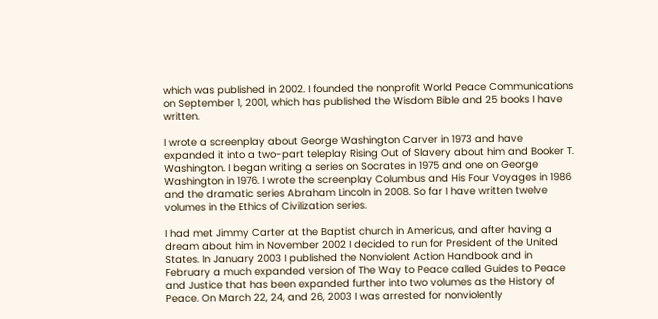which was published in 2002. I founded the nonprofit World Peace Communications on September 1, 2001, which has published the Wisdom Bible and 25 books I have written.

I wrote a screenplay about George Washington Carver in 1973 and have expanded it into a two-part teleplay Rising Out of Slavery about him and Booker T. Washington. I began writing a series on Socrates in 1975 and one on George Washington in 1976. I wrote the screenplay Columbus and His Four Voyages in 1986 and the dramatic series Abraham Lincoln in 2008. So far I have written twelve volumes in the Ethics of Civilization series.

I had met Jimmy Carter at the Baptist church in Americus, and after having a dream about him in November 2002 I decided to run for President of the United States. In January 2003 I published the Nonviolent Action Handbook and in February a much expanded version of The Way to Peace called Guides to Peace and Justice that has been expanded further into two volumes as the History of Peace. On March 22, 24, and 26, 2003 I was arrested for nonviolently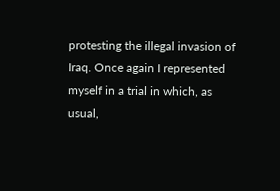protesting the illegal invasion of Iraq. Once again I represented myself in a trial in which, as usual,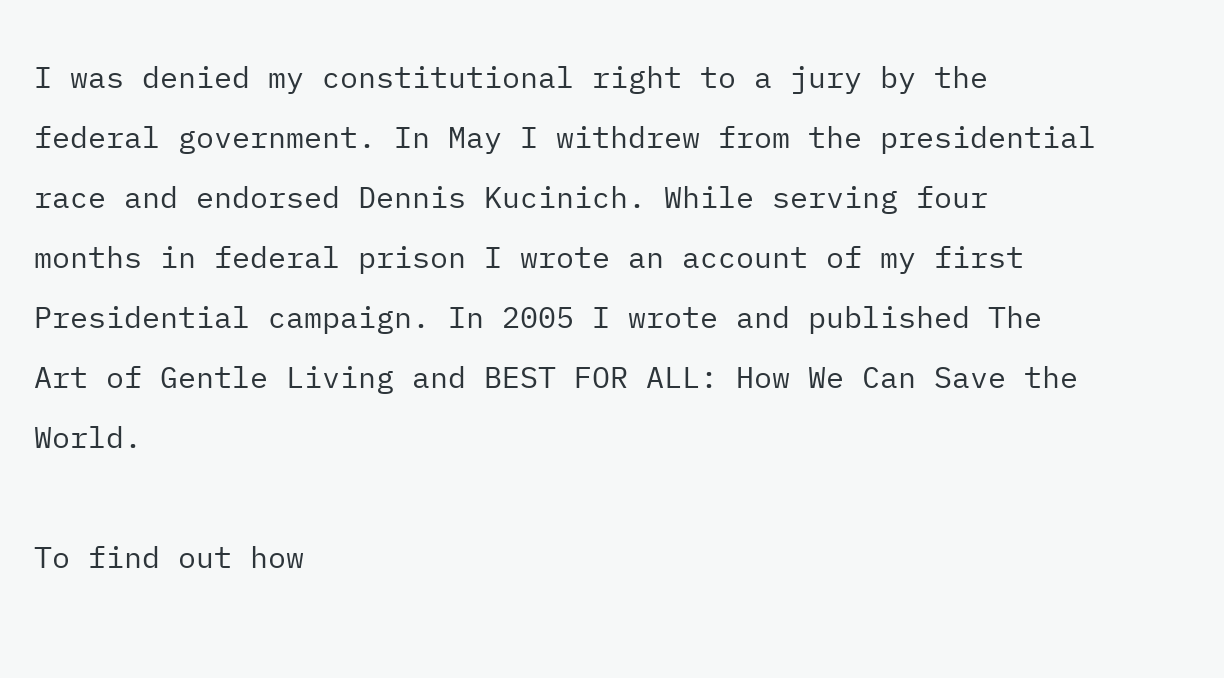I was denied my constitutional right to a jury by the federal government. In May I withdrew from the presidential race and endorsed Dennis Kucinich. While serving four months in federal prison I wrote an account of my first Presidential campaign. In 2005 I wrote and published The Art of Gentle Living and BEST FOR ALL: How We Can Save the World.

To find out how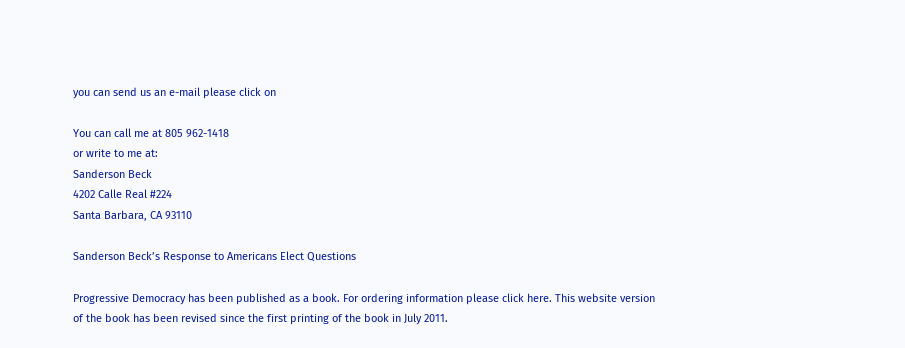you can send us an e-mail please click on

You can call me at 805 962-1418
or write to me at:
Sanderson Beck
4202 Calle Real #224
Santa Barbara, CA 93110

Sanderson Beck’s Response to Americans Elect Questions

Progressive Democracy has been published as a book. For ordering information please click here. This website version of the book has been revised since the first printing of the book in July 2011.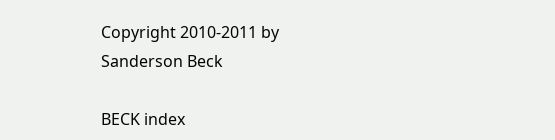Copyright 2010-2011 by Sanderson Beck

BECK index